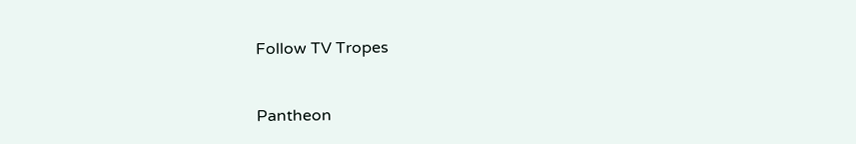Follow TV Tropes


Pantheon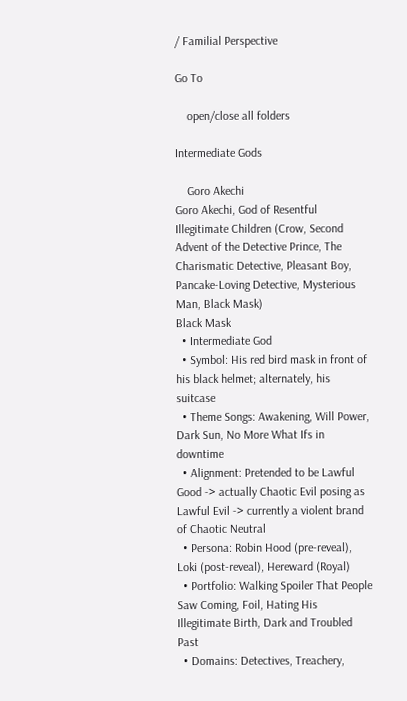/ Familial Perspective

Go To

    open/close all folders

Intermediate Gods

    Goro Akechi
Goro Akechi, God of Resentful Illegitimate Children (Crow, Second Advent of the Detective Prince, The Charismatic Detective, Pleasant Boy, Pancake-Loving Detective, Mysterious Man, Black Mask)
Black Mask
  • Intermediate God
  • Symbol: His red bird mask in front of his black helmet; alternately, his suitcase
  • Theme Songs: Awakening, Will Power, Dark Sun, No More What Ifs in downtime
  • Alignment: Pretended to be Lawful Good -> actually Chaotic Evil posing as Lawful Evil -> currently a violent brand of Chaotic Neutral
  • Persona: Robin Hood (pre-reveal), Loki (post-reveal), Hereward (Royal)
  • Portfolio: Walking Spoiler That People Saw Coming, Foil, Hating His Illegitimate Birth, Dark and Troubled Past
  • Domains: Detectives, Treachery,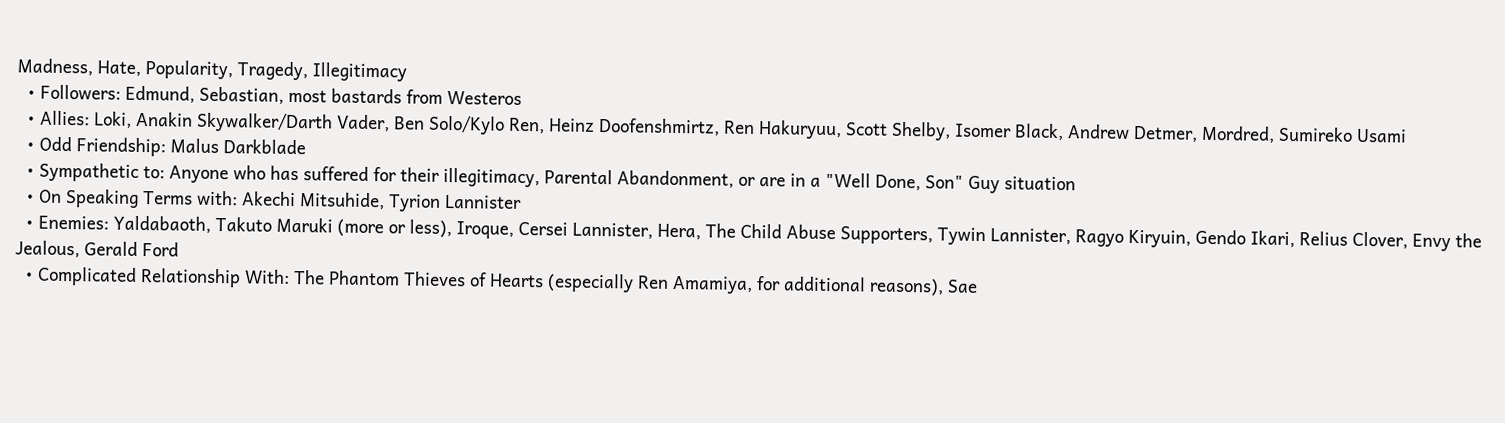Madness, Hate, Popularity, Tragedy, Illegitimacy
  • Followers: Edmund, Sebastian, most bastards from Westeros
  • Allies: Loki, Anakin Skywalker/Darth Vader, Ben Solo/Kylo Ren, Heinz Doofenshmirtz, Ren Hakuryuu, Scott Shelby, Isomer Black, Andrew Detmer, Mordred, Sumireko Usami
  • Odd Friendship: Malus Darkblade
  • Sympathetic to: Anyone who has suffered for their illegitimacy, Parental Abandonment, or are in a "Well Done, Son" Guy situation
  • On Speaking Terms with: Akechi Mitsuhide, Tyrion Lannister
  • Enemies: Yaldabaoth, Takuto Maruki (more or less), Iroque, Cersei Lannister, Hera, The Child Abuse Supporters, Tywin Lannister, Ragyo Kiryuin, Gendo Ikari, Relius Clover, Envy the Jealous, Gerald Ford
  • Complicated Relationship With: The Phantom Thieves of Hearts (especially Ren Amamiya, for additional reasons), Sae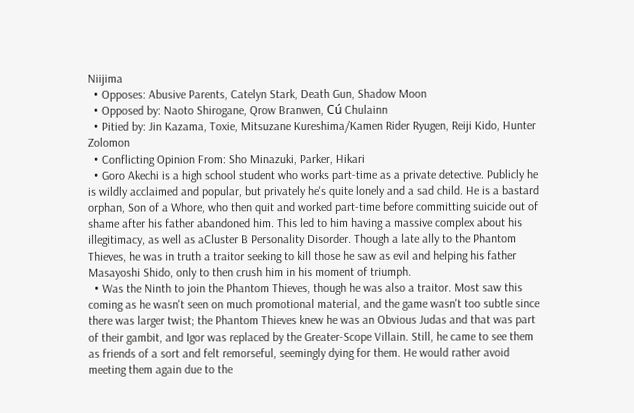Niijima
  • Opposes: Abusive Parents, Catelyn Stark, Death Gun, Shadow Moon
  • Opposed by: Naoto Shirogane, Qrow Branwen, Cú Chulainn
  • Pitied by: Jin Kazama, Toxie, Mitsuzane Kureshima/Kamen Rider Ryugen, Reiji Kido, Hunter Zolomon
  • Conflicting Opinion From: Sho Minazuki, Parker, Hikari
  • Goro Akechi is a high school student who works part-time as a private detective. Publicly he is wildly acclaimed and popular, but privately he's quite lonely and a sad child. He is a bastard orphan, Son of a Whore, who then quit and worked part-time before committing suicide out of shame after his father abandoned him. This led to him having a massive complex about his illegitimacy, as well as aCluster B Personality Disorder. Though a late ally to the Phantom Thieves, he was in truth a traitor seeking to kill those he saw as evil and helping his father Masayoshi Shido, only to then crush him in his moment of triumph.
  • Was the Ninth to join the Phantom Thieves, though he was also a traitor. Most saw this coming as he wasn't seen on much promotional material, and the game wasn't too subtle since there was larger twist; the Phantom Thieves knew he was an Obvious Judas and that was part of their gambit, and Igor was replaced by the Greater-Scope Villain. Still, he came to see them as friends of a sort and felt remorseful, seemingly dying for them. He would rather avoid meeting them again due to the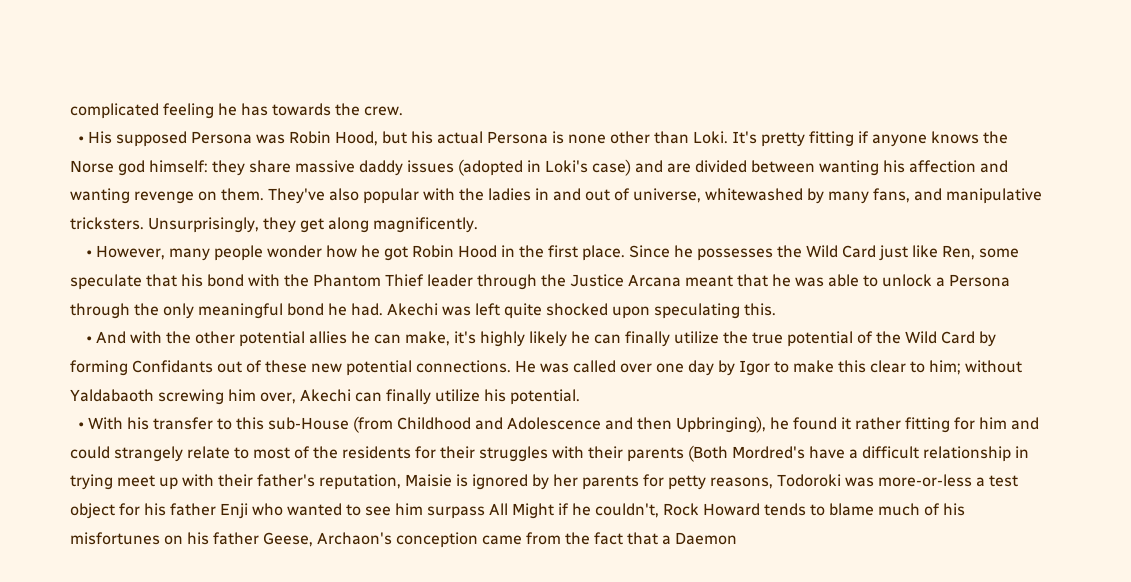complicated feeling he has towards the crew.
  • His supposed Persona was Robin Hood, but his actual Persona is none other than Loki. It's pretty fitting if anyone knows the Norse god himself: they share massive daddy issues (adopted in Loki's case) and are divided between wanting his affection and wanting revenge on them. They've also popular with the ladies in and out of universe, whitewashed by many fans, and manipulative tricksters. Unsurprisingly, they get along magnificently.
    • However, many people wonder how he got Robin Hood in the first place. Since he possesses the Wild Card just like Ren, some speculate that his bond with the Phantom Thief leader through the Justice Arcana meant that he was able to unlock a Persona through the only meaningful bond he had. Akechi was left quite shocked upon speculating this.
    • And with the other potential allies he can make, it's highly likely he can finally utilize the true potential of the Wild Card by forming Confidants out of these new potential connections. He was called over one day by Igor to make this clear to him; without Yaldabaoth screwing him over, Akechi can finally utilize his potential.
  • With his transfer to this sub-House (from Childhood and Adolescence and then Upbringing), he found it rather fitting for him and could strangely relate to most of the residents for their struggles with their parents (Both Mordred's have a difficult relationship in trying meet up with their father's reputation, Maisie is ignored by her parents for petty reasons, Todoroki was more-or-less a test object for his father Enji who wanted to see him surpass All Might if he couldn't, Rock Howard tends to blame much of his misfortunes on his father Geese, Archaon's conception came from the fact that a Daemon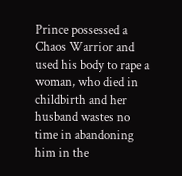Prince possessed a Chaos Warrior and used his body to rape a woman, who died in childbirth and her husband wastes no time in abandoning him in the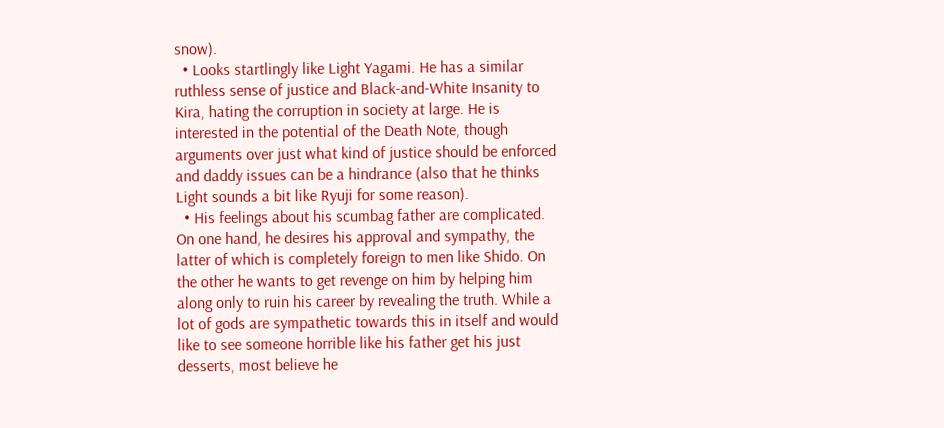snow).
  • Looks startlingly like Light Yagami. He has a similar ruthless sense of justice and Black-and-White Insanity to Kira, hating the corruption in society at large. He is interested in the potential of the Death Note, though arguments over just what kind of justice should be enforced and daddy issues can be a hindrance (also that he thinks Light sounds a bit like Ryuji for some reason).
  • His feelings about his scumbag father are complicated. On one hand, he desires his approval and sympathy, the latter of which is completely foreign to men like Shido. On the other he wants to get revenge on him by helping him along only to ruin his career by revealing the truth. While a lot of gods are sympathetic towards this in itself and would like to see someone horrible like his father get his just desserts, most believe he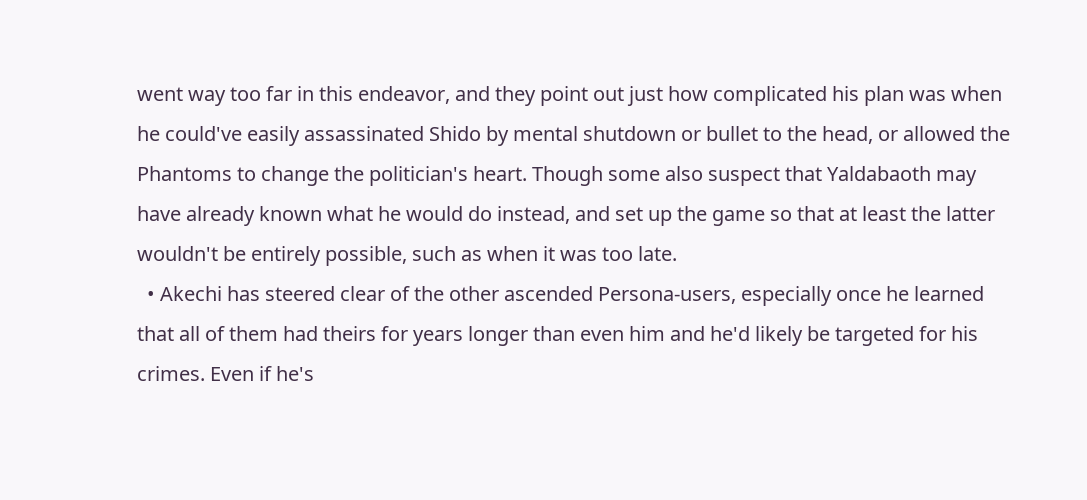went way too far in this endeavor, and they point out just how complicated his plan was when he could've easily assassinated Shido by mental shutdown or bullet to the head, or allowed the Phantoms to change the politician's heart. Though some also suspect that Yaldabaoth may have already known what he would do instead, and set up the game so that at least the latter wouldn't be entirely possible, such as when it was too late.
  • Akechi has steered clear of the other ascended Persona-users, especially once he learned that all of them had theirs for years longer than even him and he'd likely be targeted for his crimes. Even if he's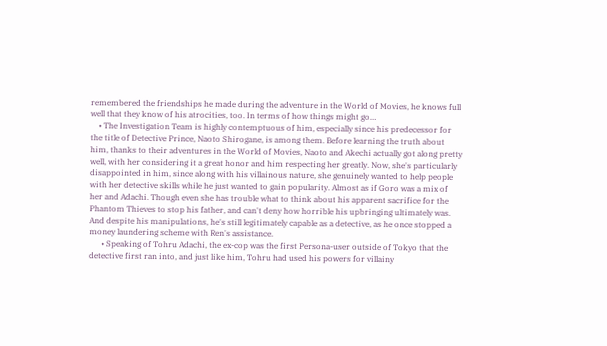remembered the friendships he made during the adventure in the World of Movies, he knows full well that they know of his atrocities, too. In terms of how things might go…
    • The Investigation Team is highly contemptuous of him, especially since his predecessor for the title of Detective Prince, Naoto Shirogane, is among them. Before learning the truth about him, thanks to their adventures in the World of Movies, Naoto and Akechi actually got along pretty well, with her considering it a great honor and him respecting her greatly. Now, she's particularly disappointed in him, since along with his villainous nature, she genuinely wanted to help people with her detective skills while he just wanted to gain popularity. Almost as if Goro was a mix of her and Adachi. Though even she has trouble what to think about his apparent sacrifice for the Phantom Thieves to stop his father, and can't deny how horrible his upbringing ultimately was. And despite his manipulations, he's still legitimately capable as a detective, as he once stopped a money laundering scheme with Ren's assistance.
      • Speaking of Tohru Adachi, the ex-cop was the first Persona-user outside of Tokyo that the detective first ran into, and just like him, Tohru had used his powers for villainy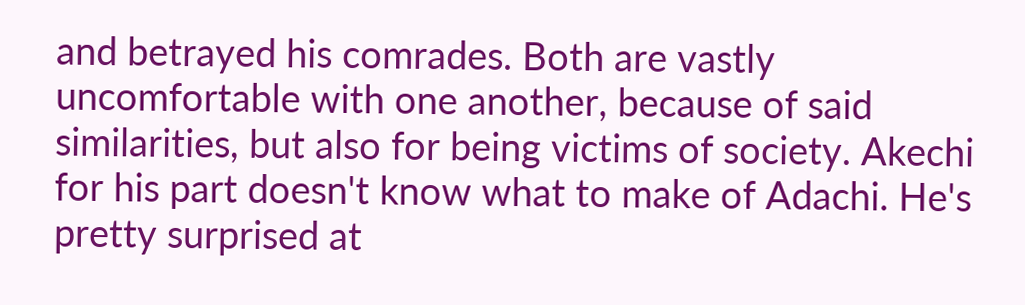and betrayed his comrades. Both are vastly uncomfortable with one another, because of said similarities, but also for being victims of society. Akechi for his part doesn't know what to make of Adachi. He's pretty surprised at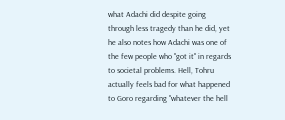what Adachi did despite going through less tragedy than he did, yet he also notes how Adachi was one of the few people who "got it" in regards to societal problems. Hell, Tohru actually feels bad for what happened to Goro regarding "whatever the hell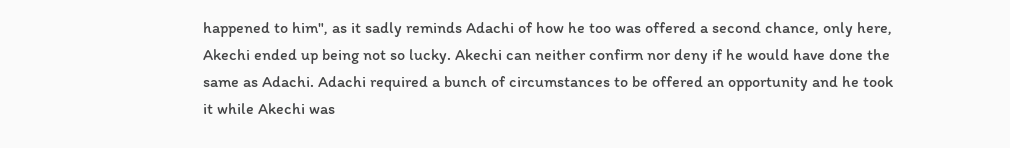happened to him", as it sadly reminds Adachi of how he too was offered a second chance, only here, Akechi ended up being not so lucky. Akechi can neither confirm nor deny if he would have done the same as Adachi. Adachi required a bunch of circumstances to be offered an opportunity and he took it while Akechi was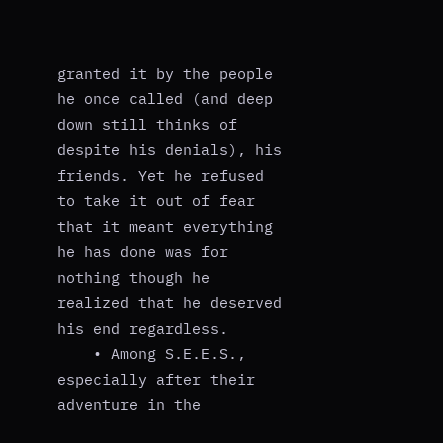granted it by the people he once called (and deep down still thinks of despite his denials), his friends. Yet he refused to take it out of fear that it meant everything he has done was for nothing though he realized that he deserved his end regardless.
    • Among S.E.E.S., especially after their adventure in the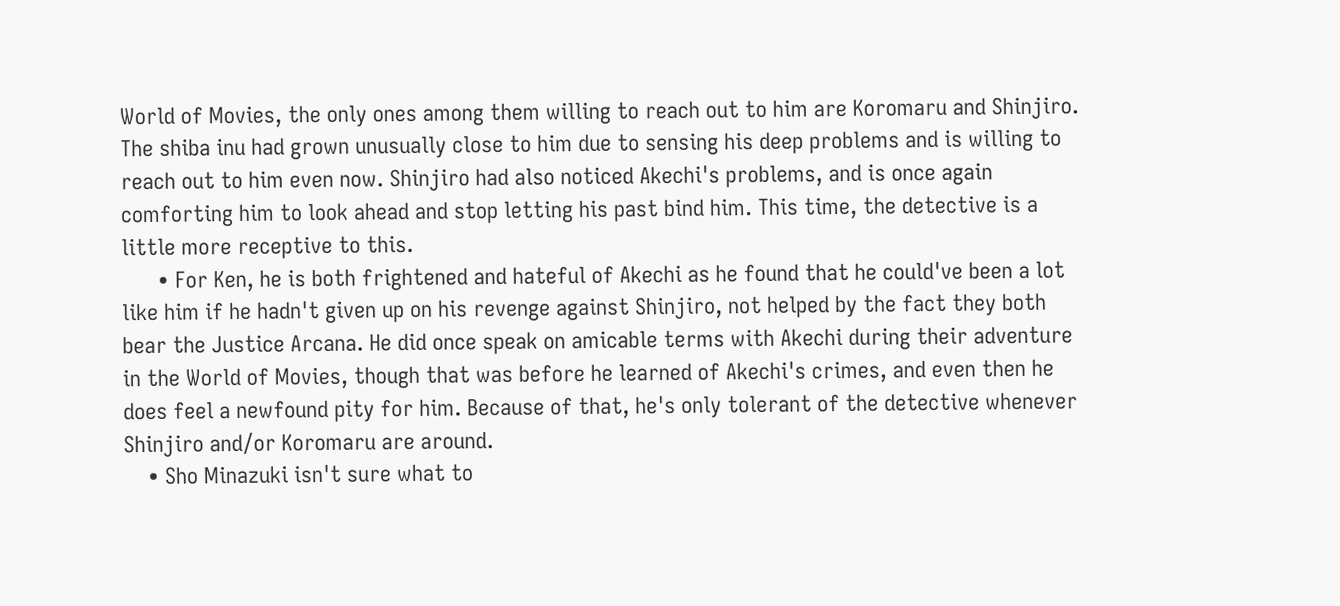World of Movies, the only ones among them willing to reach out to him are Koromaru and Shinjiro. The shiba inu had grown unusually close to him due to sensing his deep problems and is willing to reach out to him even now. Shinjiro had also noticed Akechi's problems, and is once again comforting him to look ahead and stop letting his past bind him. This time, the detective is a little more receptive to this.
      • For Ken, he is both frightened and hateful of Akechi as he found that he could've been a lot like him if he hadn't given up on his revenge against Shinjiro, not helped by the fact they both bear the Justice Arcana. He did once speak on amicable terms with Akechi during their adventure in the World of Movies, though that was before he learned of Akechi's crimes, and even then he does feel a newfound pity for him. Because of that, he's only tolerant of the detective whenever Shinjiro and/or Koromaru are around.
    • Sho Minazuki isn't sure what to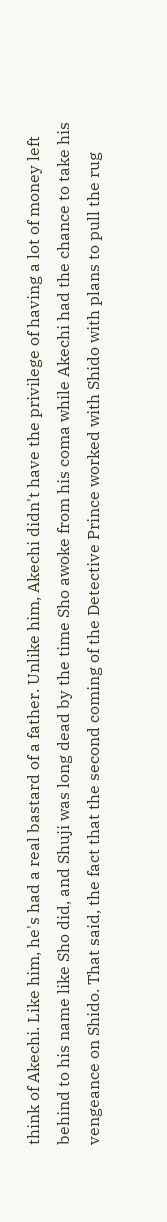think of Akechi. Like him, he's had a real bastard of a father. Unlike him, Akechi didn't have the privilege of having a lot of money left behind to his name like Sho did, and Shuji was long dead by the time Sho awoke from his coma while Akechi had the chance to take his vengeance on Shido. That said, the fact that the second coming of the Detective Prince worked with Shido with plans to pull the rug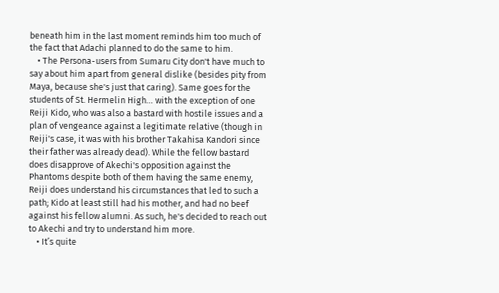beneath him in the last moment reminds him too much of the fact that Adachi planned to do the same to him.
    • The Persona-users from Sumaru City don't have much to say about him apart from general dislike (besides pity from Maya, because she's just that caring). Same goes for the students of St. Hermelin High… with the exception of one Reiji Kido, who was also a bastard with hostile issues and a plan of vengeance against a legitimate relative (though in Reiji's case, it was with his brother Takahisa Kandori since their father was already dead). While the fellow bastard does disapprove of Akechi's opposition against the Phantoms despite both of them having the same enemy, Reiji does understand his circumstances that led to such a path; Kido at least still had his mother, and had no beef against his fellow alumni. As such, he's decided to reach out to Akechi and try to understand him more.
    • It’s quite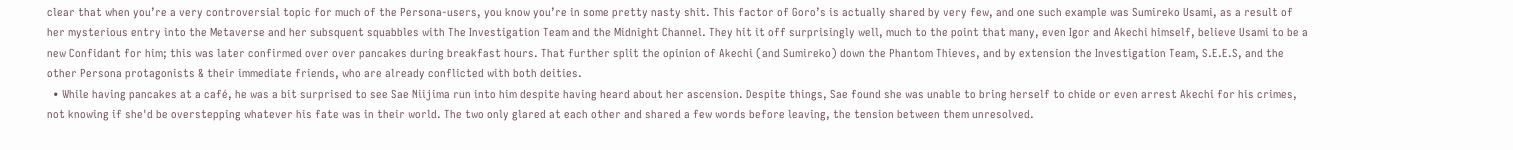clear that when you’re a very controversial topic for much of the Persona-users, you know you’re in some pretty nasty shit. This factor of Goro’s is actually shared by very few, and one such example was Sumireko Usami, as a result of her mysterious entry into the Metaverse and her subsquent squabbles with The Investigation Team and the Midnight Channel. They hit it off surprisingly well, much to the point that many, even Igor and Akechi himself, believe Usami to be a new Confidant for him; this was later confirmed over over pancakes during breakfast hours. That further split the opinion of Akechi (and Sumireko) down the Phantom Thieves, and by extension the Investigation Team, S.E.E.S, and the other Persona protagonists & their immediate friends, who are already conflicted with both deities.
  • While having pancakes at a café, he was a bit surprised to see Sae Niijima run into him despite having heard about her ascension. Despite things, Sae found she was unable to bring herself to chide or even arrest Akechi for his crimes, not knowing if she'd be overstepping whatever his fate was in their world. The two only glared at each other and shared a few words before leaving, the tension between them unresolved.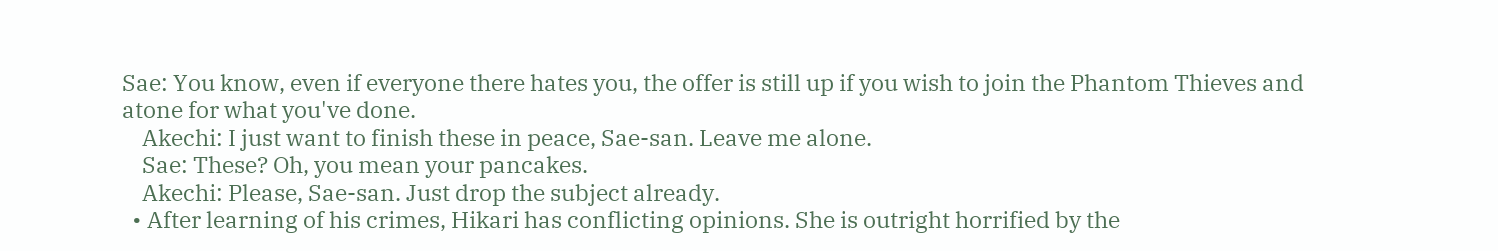Sae: You know, even if everyone there hates you, the offer is still up if you wish to join the Phantom Thieves and atone for what you've done.
    Akechi: I just want to finish these in peace, Sae-san. Leave me alone.
    Sae: These? Oh, you mean your pancakes.
    Akechi: Please, Sae-san. Just drop the subject already.
  • After learning of his crimes, Hikari has conflicting opinions. She is outright horrified by the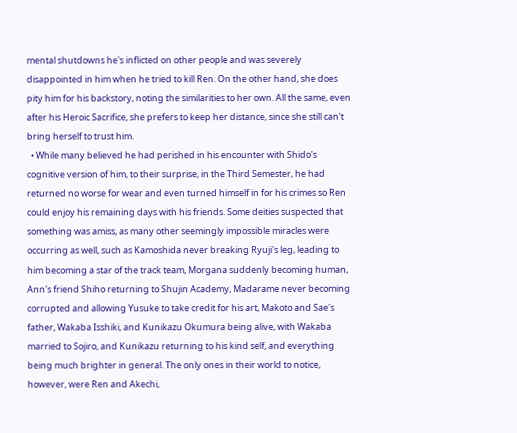mental shutdowns he's inflicted on other people and was severely disappointed in him when he tried to kill Ren. On the other hand, she does pity him for his backstory, noting the similarities to her own. All the same, even after his Heroic Sacrifice, she prefers to keep her distance, since she still can't bring herself to trust him.
  • While many believed he had perished in his encounter with Shido's cognitive version of him, to their surprise, in the Third Semester, he had returned no worse for wear and even turned himself in for his crimes so Ren could enjoy his remaining days with his friends. Some deities suspected that something was amiss, as many other seemingly impossible miracles were occurring as well, such as Kamoshida never breaking Ryuji's leg, leading to him becoming a star of the track team, Morgana suddenly becoming human, Ann's friend Shiho returning to Shujin Academy, Madarame never becoming corrupted and allowing Yusuke to take credit for his art, Makoto and Sae's father, Wakaba Isshiki, and Kunikazu Okumura being alive, with Wakaba married to Sojiro, and Kunikazu returning to his kind self, and everything being much brighter in general. The only ones in their world to notice, however, were Ren and Akechi,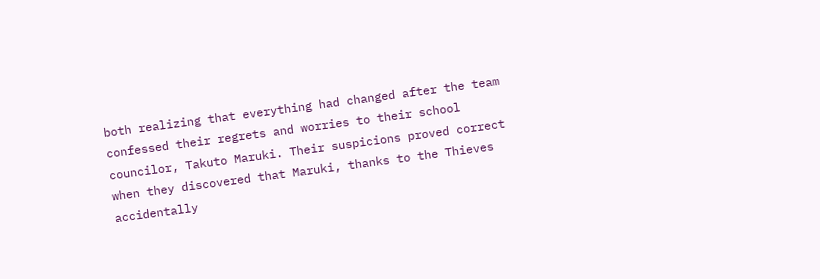both realizing that everything had changed after the team confessed their regrets and worries to their school councilor, Takuto Maruki. Their suspicions proved correct when they discovered that Maruki, thanks to the Thieves accidentally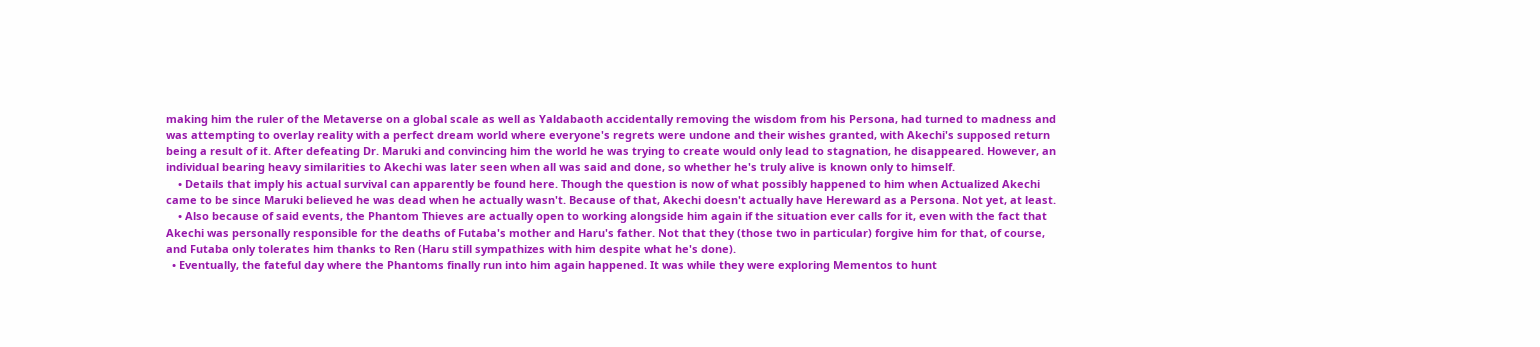making him the ruler of the Metaverse on a global scale as well as Yaldabaoth accidentally removing the wisdom from his Persona, had turned to madness and was attempting to overlay reality with a perfect dream world where everyone's regrets were undone and their wishes granted, with Akechi's supposed return being a result of it. After defeating Dr. Maruki and convincing him the world he was trying to create would only lead to stagnation, he disappeared. However, an individual bearing heavy similarities to Akechi was later seen when all was said and done, so whether he's truly alive is known only to himself.
    • Details that imply his actual survival can apparently be found here. Though the question is now of what possibly happened to him when Actualized Akechi came to be since Maruki believed he was dead when he actually wasn't. Because of that, Akechi doesn't actually have Hereward as a Persona. Not yet, at least.
    • Also because of said events, the Phantom Thieves are actually open to working alongside him again if the situation ever calls for it, even with the fact that Akechi was personally responsible for the deaths of Futaba's mother and Haru's father. Not that they (those two in particular) forgive him for that, of course, and Futaba only tolerates him thanks to Ren (Haru still sympathizes with him despite what he's done).
  • Eventually, the fateful day where the Phantoms finally run into him again happened. It was while they were exploring Mementos to hunt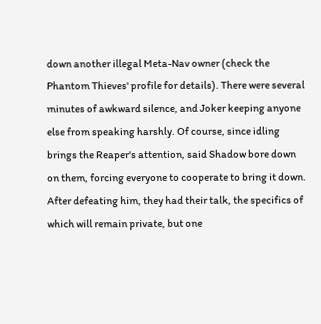down another illegal Meta-Nav owner (check the Phantom Thieves' profile for details). There were several minutes of awkward silence, and Joker keeping anyone else from speaking harshly. Of course, since idling brings the Reaper's attention, said Shadow bore down on them, forcing everyone to cooperate to bring it down. After defeating him, they had their talk, the specifics of which will remain private, but one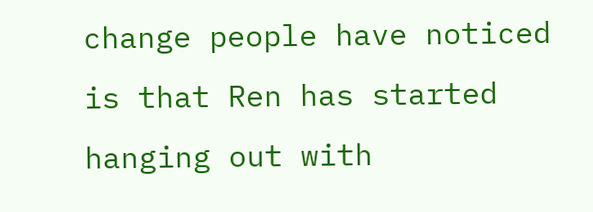change people have noticed is that Ren has started hanging out with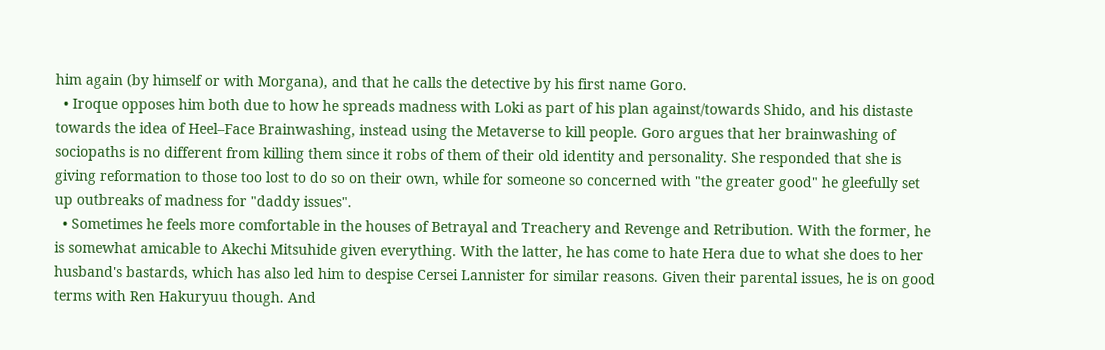him again (by himself or with Morgana), and that he calls the detective by his first name Goro.
  • Iroque opposes him both due to how he spreads madness with Loki as part of his plan against/towards Shido, and his distaste towards the idea of Heel–Face Brainwashing, instead using the Metaverse to kill people. Goro argues that her brainwashing of sociopaths is no different from killing them since it robs of them of their old identity and personality. She responded that she is giving reformation to those too lost to do so on their own, while for someone so concerned with "the greater good" he gleefully set up outbreaks of madness for "daddy issues".
  • Sometimes he feels more comfortable in the houses of Betrayal and Treachery and Revenge and Retribution. With the former, he is somewhat amicable to Akechi Mitsuhide given everything. With the latter, he has come to hate Hera due to what she does to her husband's bastards, which has also led him to despise Cersei Lannister for similar reasons. Given their parental issues, he is on good terms with Ren Hakuryuu though. And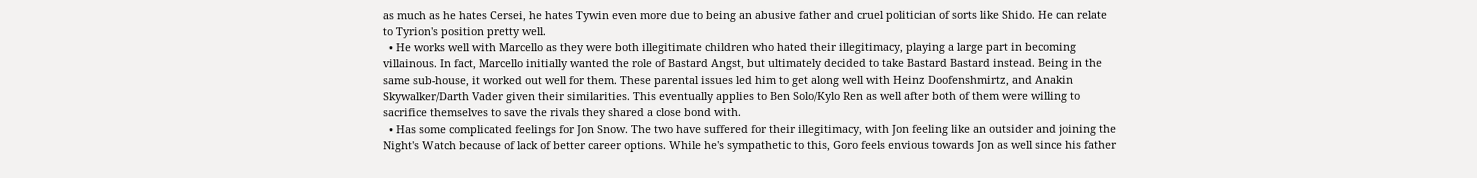as much as he hates Cersei, he hates Tywin even more due to being an abusive father and cruel politician of sorts like Shido. He can relate to Tyrion's position pretty well.
  • He works well with Marcello as they were both illegitimate children who hated their illegitimacy, playing a large part in becoming villainous. In fact, Marcello initially wanted the role of Bastard Angst, but ultimately decided to take Bastard Bastard instead. Being in the same sub-house, it worked out well for them. These parental issues led him to get along well with Heinz Doofenshmirtz, and Anakin Skywalker/Darth Vader given their similarities. This eventually applies to Ben Solo/Kylo Ren as well after both of them were willing to sacrifice themselves to save the rivals they shared a close bond with.
  • Has some complicated feelings for Jon Snow. The two have suffered for their illegitimacy, with Jon feeling like an outsider and joining the Night's Watch because of lack of better career options. While he's sympathetic to this, Goro feels envious towards Jon as well since his father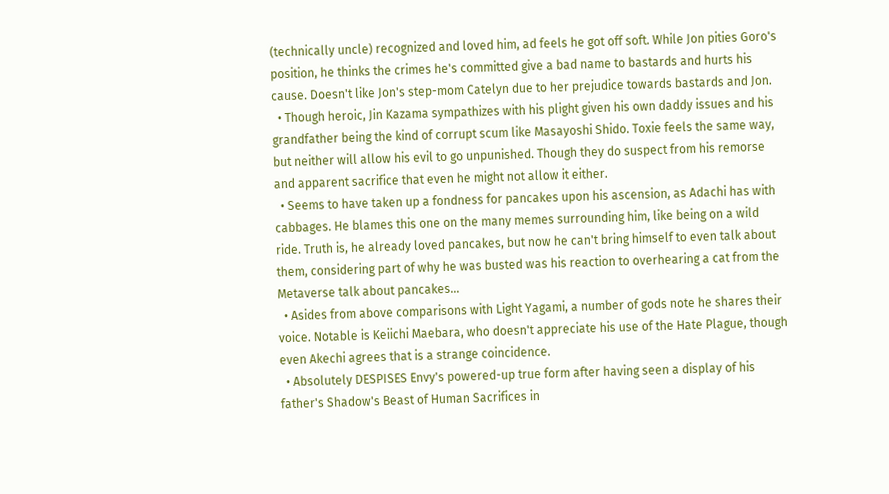(technically uncle) recognized and loved him, ad feels he got off soft. While Jon pities Goro's position, he thinks the crimes he's committed give a bad name to bastards and hurts his cause. Doesn't like Jon's step-mom Catelyn due to her prejudice towards bastards and Jon.
  • Though heroic, Jin Kazama sympathizes with his plight given his own daddy issues and his grandfather being the kind of corrupt scum like Masayoshi Shido. Toxie feels the same way, but neither will allow his evil to go unpunished. Though they do suspect from his remorse and apparent sacrifice that even he might not allow it either.
  • Seems to have taken up a fondness for pancakes upon his ascension, as Adachi has with cabbages. He blames this one on the many memes surrounding him, like being on a wild ride. Truth is, he already loved pancakes, but now he can't bring himself to even talk about them, considering part of why he was busted was his reaction to overhearing a cat from the Metaverse talk about pancakes…
  • Asides from above comparisons with Light Yagami, a number of gods note he shares their voice. Notable is Keiichi Maebara, who doesn't appreciate his use of the Hate Plague, though even Akechi agrees that is a strange coincidence.
  • Absolutely DESPISES Envy's powered-up true form after having seen a display of his father's Shadow's Beast of Human Sacrifices in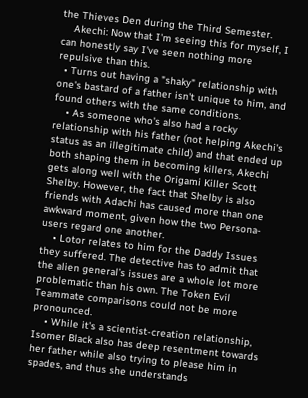the Thieves Den during the Third Semester.
    Akechi: Now that I'm seeing this for myself, I can honestly say I've seen nothing more repulsive than this.
  • Turns out having a "shaky" relationship with one's bastard of a father isn't unique to him, and found others with the same conditions.
    • As someone who's also had a rocky relationship with his father (not helping Akechi's status as an illegitimate child) and that ended up both shaping them in becoming killers, Akechi gets along well with the Origami Killer Scott Shelby. However, the fact that Shelby is also friends with Adachi has caused more than one awkward moment, given how the two Persona-users regard one another.
    • Lotor relates to him for the Daddy Issues they suffered. The detective has to admit that the alien general’s issues are a whole lot more problematic than his own. The Token Evil Teammate comparisons could not be more pronounced.
    • While it's a scientist-creation relationship, Isomer Black also has deep resentment towards her father while also trying to please him in spades, and thus she understands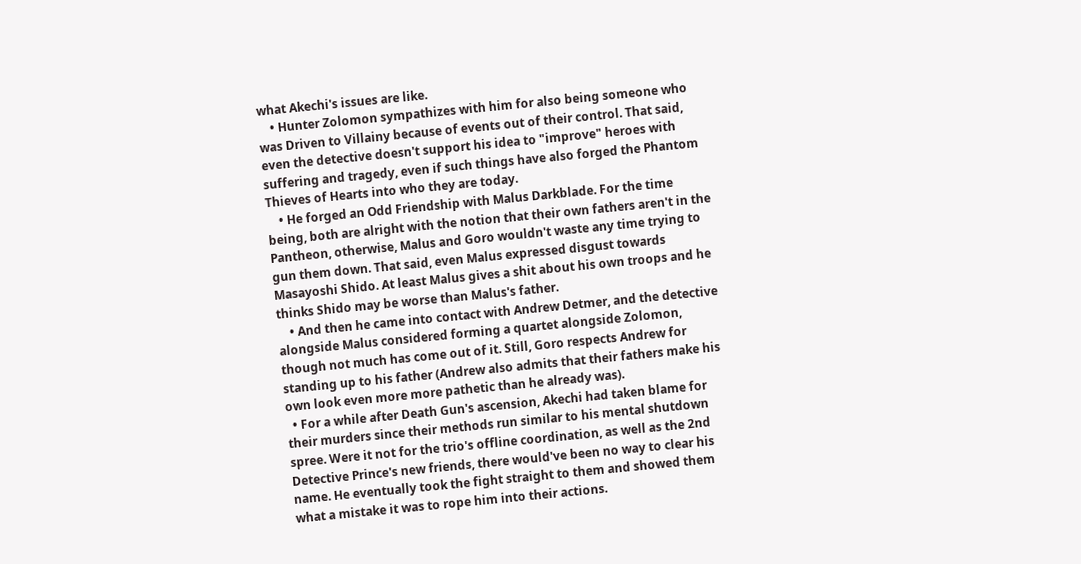what Akechi's issues are like.
    • Hunter Zolomon sympathizes with him for also being someone who was Driven to Villainy because of events out of their control. That said, even the detective doesn't support his idea to "improve" heroes with suffering and tragedy, even if such things have also forged the Phantom Thieves of Hearts into who they are today.
    • He forged an Odd Friendship with Malus Darkblade. For the time being, both are alright with the notion that their own fathers aren't in the Pantheon, otherwise, Malus and Goro wouldn't waste any time trying to gun them down. That said, even Malus expressed disgust towards Masayoshi Shido. At least Malus gives a shit about his own troops and he thinks Shido may be worse than Malus's father.
    • And then he came into contact with Andrew Detmer, and the detective alongside Malus considered forming a quartet alongside Zolomon, though not much has come out of it. Still, Goro respects Andrew for standing up to his father (Andrew also admits that their fathers make his own look even more more pathetic than he already was).
  • For a while after Death Gun's ascension, Akechi had taken blame for their murders since their methods run similar to his mental shutdown spree. Were it not for the trio's offline coordination, as well as the 2nd Detective Prince's new friends, there would've been no way to clear his name. He eventually took the fight straight to them and showed them what a mistake it was to rope him into their actions.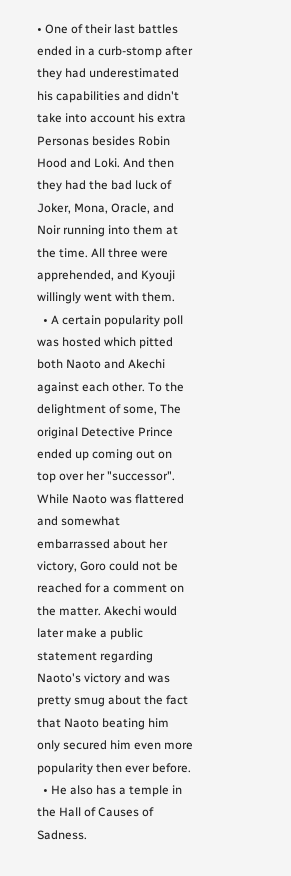• One of their last battles ended in a curb-stomp after they had underestimated his capabilities and didn't take into account his extra Personas besides Robin Hood and Loki. And then they had the bad luck of Joker, Mona, Oracle, and Noir running into them at the time. All three were apprehended, and Kyouji willingly went with them.
  • A certain popularity poll was hosted which pitted both Naoto and Akechi against each other. To the delightment of some, The original Detective Prince ended up coming out on top over her "successor". While Naoto was flattered and somewhat embarrassed about her victory, Goro could not be reached for a comment on the matter. Akechi would later make a public statement regarding Naoto's victory and was pretty smug about the fact that Naoto beating him only secured him even more popularity then ever before.
  • He also has a temple in the Hall of Causes of Sadness.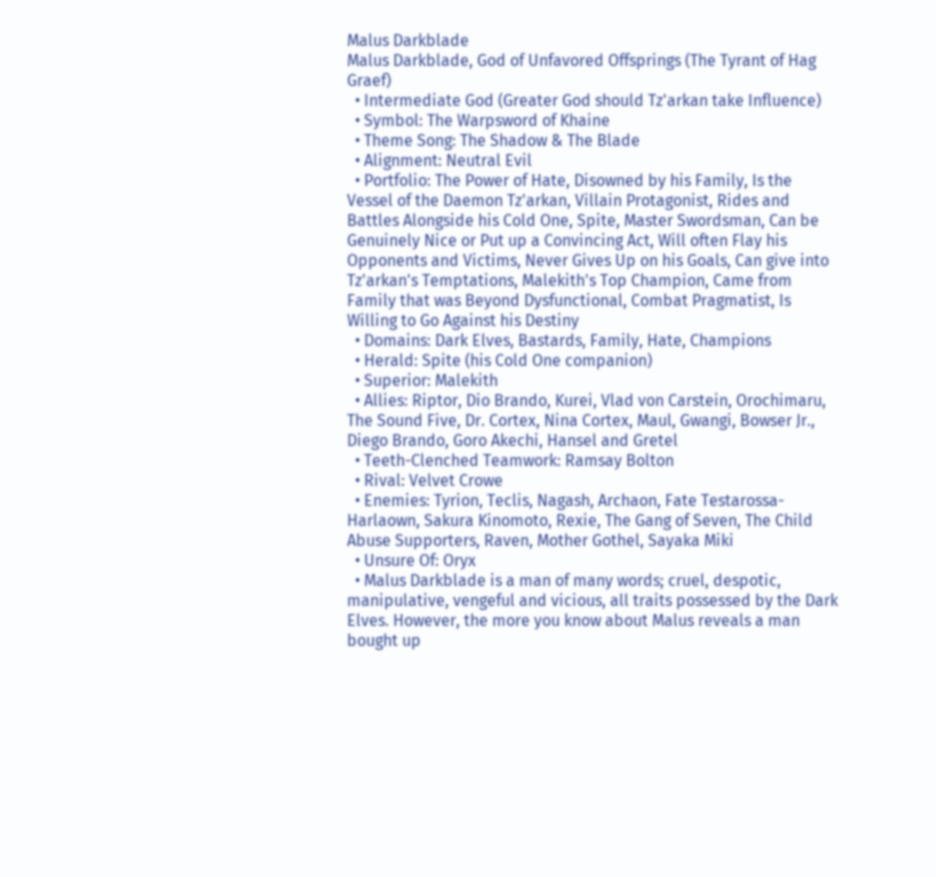Malus Darkblade
Malus Darkblade, God of Unfavored Offsprings (The Tyrant of Hag Graef)
  • Intermediate God (Greater God should Tz'arkan take Influence)
  • Symbol: The Warpsword of Khaine
  • Theme Song: The Shadow & The Blade
  • Alignment: Neutral Evil
  • Portfolio: The Power of Hate, Disowned by his Family, Is the Vessel of the Daemon Tz'arkan, Villain Protagonist, Rides and Battles Alongside his Cold One, Spite, Master Swordsman, Can be Genuinely Nice or Put up a Convincing Act, Will often Flay his Opponents and Victims, Never Gives Up on his Goals, Can give into Tz'arkan's Temptations, Malekith's Top Champion, Came from Family that was Beyond Dysfunctional, Combat Pragmatist, Is Willing to Go Against his Destiny
  • Domains: Dark Elves, Bastards, Family, Hate, Champions
  • Herald: Spite (his Cold One companion)
  • Superior: Malekith
  • Allies: Riptor, Dio Brando, Kurei, Vlad von Carstein, Orochimaru, The Sound Five, Dr. Cortex, Nina Cortex, Maul, Gwangi, Bowser Jr., Diego Brando, Goro Akechi, Hansel and Gretel
  • Teeth-Clenched Teamwork: Ramsay Bolton
  • Rival: Velvet Crowe
  • Enemies: Tyrion, Teclis, Nagash, Archaon, Fate Testarossa-Harlaown, Sakura Kinomoto, Rexie, The Gang of Seven, The Child Abuse Supporters, Raven, Mother Gothel, Sayaka Miki
  • Unsure Of: Oryx
  • Malus Darkblade is a man of many words; cruel, despotic, manipulative, vengeful and vicious, all traits possessed by the Dark Elves. However, the more you know about Malus reveals a man bought up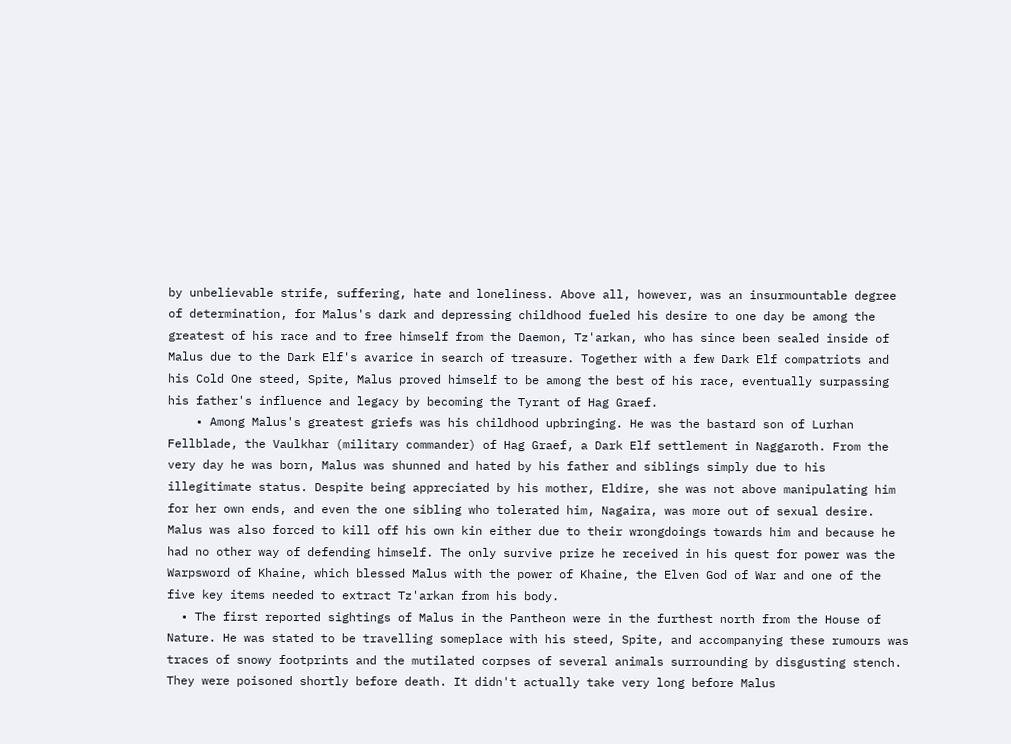by unbelievable strife, suffering, hate and loneliness. Above all, however, was an insurmountable degree of determination, for Malus's dark and depressing childhood fueled his desire to one day be among the greatest of his race and to free himself from the Daemon, Tz'arkan, who has since been sealed inside of Malus due to the Dark Elf's avarice in search of treasure. Together with a few Dark Elf compatriots and his Cold One steed, Spite, Malus proved himself to be among the best of his race, eventually surpassing his father's influence and legacy by becoming the Tyrant of Hag Graef.
    • Among Malus's greatest griefs was his childhood upbringing. He was the bastard son of Lurhan Fellblade, the Vaulkhar (military commander) of Hag Graef, a Dark Elf settlement in Naggaroth. From the very day he was born, Malus was shunned and hated by his father and siblings simply due to his illegitimate status. Despite being appreciated by his mother, Eldire, she was not above manipulating him for her own ends, and even the one sibling who tolerated him, Nagaira, was more out of sexual desire. Malus was also forced to kill off his own kin either due to their wrongdoings towards him and because he had no other way of defending himself. The only survive prize he received in his quest for power was the Warpsword of Khaine, which blessed Malus with the power of Khaine, the Elven God of War and one of the five key items needed to extract Tz'arkan from his body.
  • The first reported sightings of Malus in the Pantheon were in the furthest north from the House of Nature. He was stated to be travelling someplace with his steed, Spite, and accompanying these rumours was traces of snowy footprints and the mutilated corpses of several animals surrounding by disgusting stench. They were poisoned shortly before death. It didn't actually take very long before Malus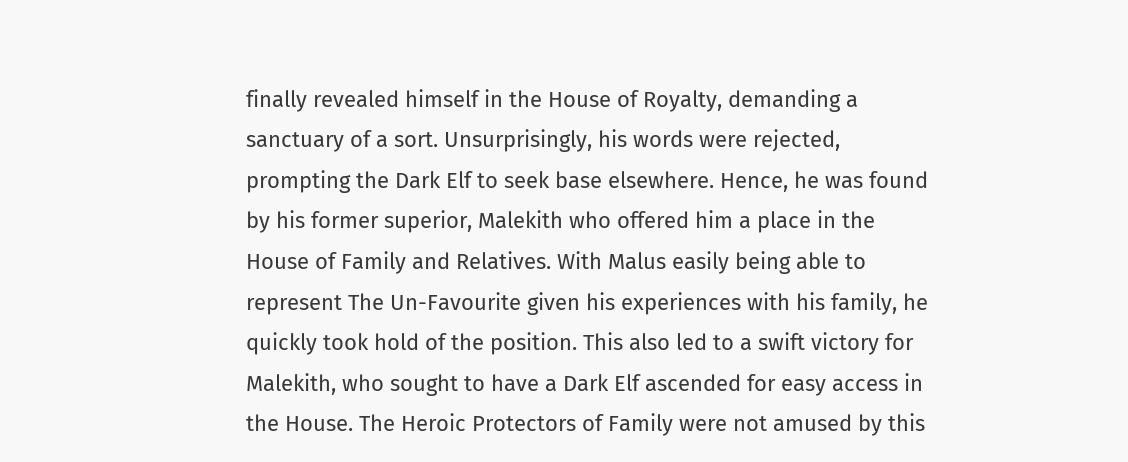finally revealed himself in the House of Royalty, demanding a sanctuary of a sort. Unsurprisingly, his words were rejected, prompting the Dark Elf to seek base elsewhere. Hence, he was found by his former superior, Malekith who offered him a place in the House of Family and Relatives. With Malus easily being able to represent The Un-Favourite given his experiences with his family, he quickly took hold of the position. This also led to a swift victory for Malekith, who sought to have a Dark Elf ascended for easy access in the House. The Heroic Protectors of Family were not amused by this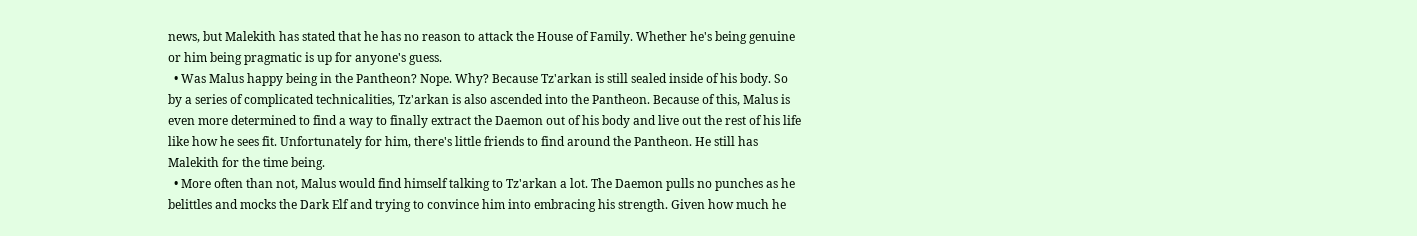news, but Malekith has stated that he has no reason to attack the House of Family. Whether he's being genuine or him being pragmatic is up for anyone's guess.
  • Was Malus happy being in the Pantheon? Nope. Why? Because Tz'arkan is still sealed inside of his body. So by a series of complicated technicalities, Tz'arkan is also ascended into the Pantheon. Because of this, Malus is even more determined to find a way to finally extract the Daemon out of his body and live out the rest of his life like how he sees fit. Unfortunately for him, there's little friends to find around the Pantheon. He still has Malekith for the time being.
  • More often than not, Malus would find himself talking to Tz'arkan a lot. The Daemon pulls no punches as he belittles and mocks the Dark Elf and trying to convince him into embracing his strength. Given how much he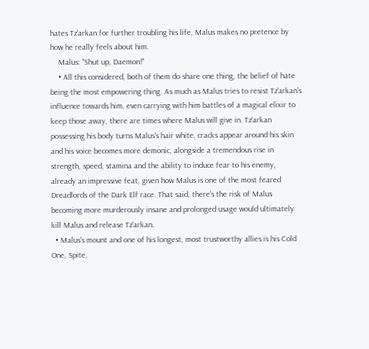hates Tz'arkan for further troubling his life, Malus makes no pretence by how he really feels about him.
    Malus: "Shut up, Daemon!"
    • All this considered, both of them do share one thing, the belief of hate being the most empowering thing. As much as Malus tries to resist Tz'arkan's influence towards him, even carrying with him battles of a magical elixir to keep those away, there are times where Malus will give in. Tz'arkan possessing his body turns Malus's hair white, cracks appear around his skin and his voice becomes more demonic, alongside a tremendous rise in strength, speed, stamina and the ability to induce fear to his enemy, already an impressive feat, given how Malus is one of the most feared Dreadlords of the Dark Elf race. That said, there's the risk of Malus becoming more murderously insane and prolonged usage would ultimately kill Malus and release Tz'arkan.
  • Malus's mount and one of his longest, most trustworthy allies is his Cold One, Spite,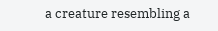a creature resembling a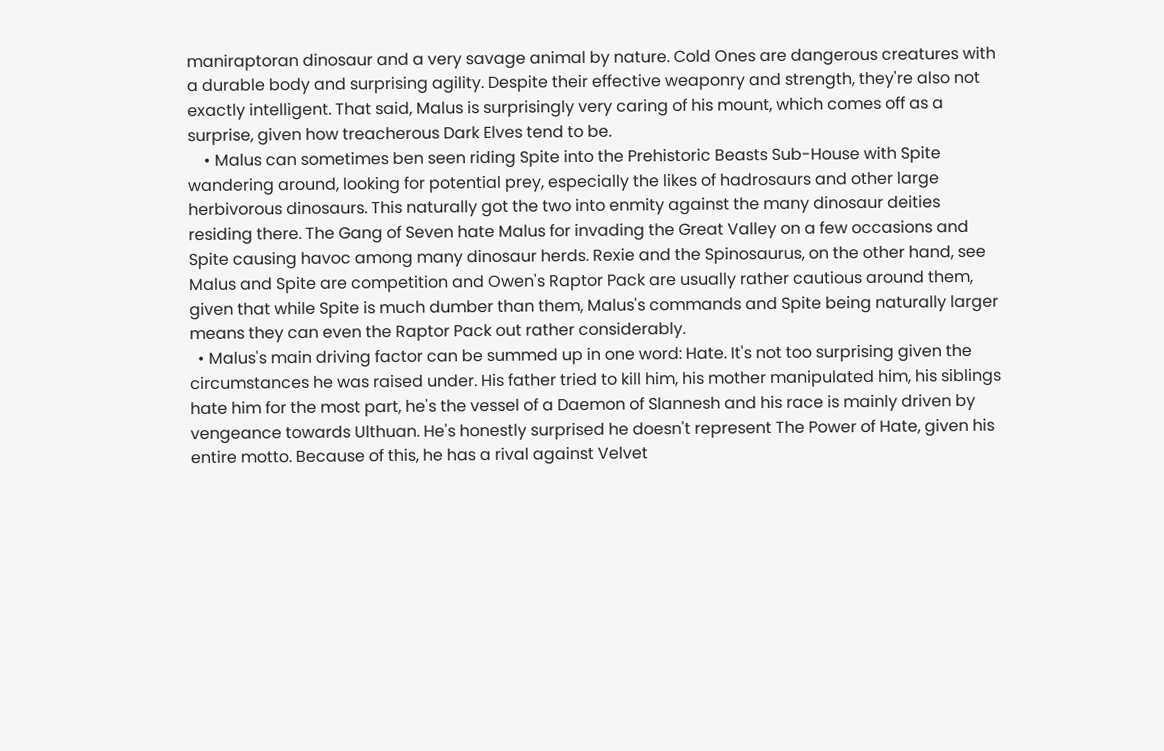maniraptoran dinosaur and a very savage animal by nature. Cold Ones are dangerous creatures with a durable body and surprising agility. Despite their effective weaponry and strength, they're also not exactly intelligent. That said, Malus is surprisingly very caring of his mount, which comes off as a surprise, given how treacherous Dark Elves tend to be.
    • Malus can sometimes ben seen riding Spite into the Prehistoric Beasts Sub-House with Spite wandering around, looking for potential prey, especially the likes of hadrosaurs and other large herbivorous dinosaurs. This naturally got the two into enmity against the many dinosaur deities residing there. The Gang of Seven hate Malus for invading the Great Valley on a few occasions and Spite causing havoc among many dinosaur herds. Rexie and the Spinosaurus, on the other hand, see Malus and Spite are competition and Owen's Raptor Pack are usually rather cautious around them, given that while Spite is much dumber than them, Malus's commands and Spite being naturally larger means they can even the Raptor Pack out rather considerably.
  • Malus's main driving factor can be summed up in one word: Hate. It's not too surprising given the circumstances he was raised under. His father tried to kill him, his mother manipulated him, his siblings hate him for the most part, he's the vessel of a Daemon of Slannesh and his race is mainly driven by vengeance towards Ulthuan. He's honestly surprised he doesn't represent The Power of Hate, given his entire motto. Because of this, he has a rival against Velvet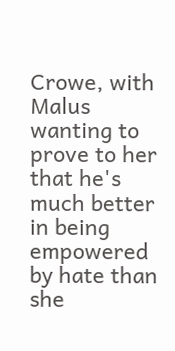Crowe, with Malus wanting to prove to her that he's much better in being empowered by hate than she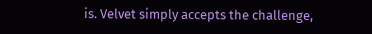is. Velvet simply accepts the challenge,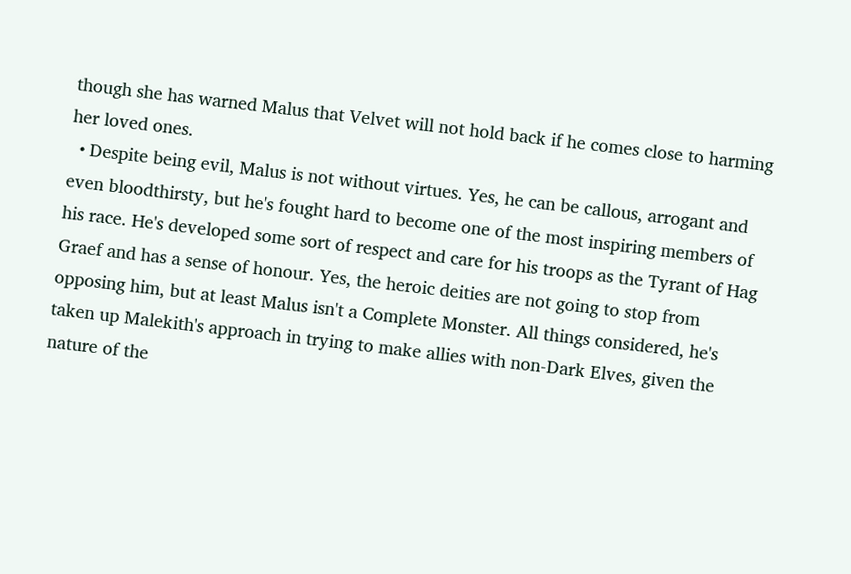though she has warned Malus that Velvet will not hold back if he comes close to harming her loved ones.
  • Despite being evil, Malus is not without virtues. Yes, he can be callous, arrogant and even bloodthirsty, but he's fought hard to become one of the most inspiring members of his race. He's developed some sort of respect and care for his troops as the Tyrant of Hag Graef and has a sense of honour. Yes, the heroic deities are not going to stop from opposing him, but at least Malus isn't a Complete Monster. All things considered, he's taken up Malekith's approach in trying to make allies with non-Dark Elves, given the nature of the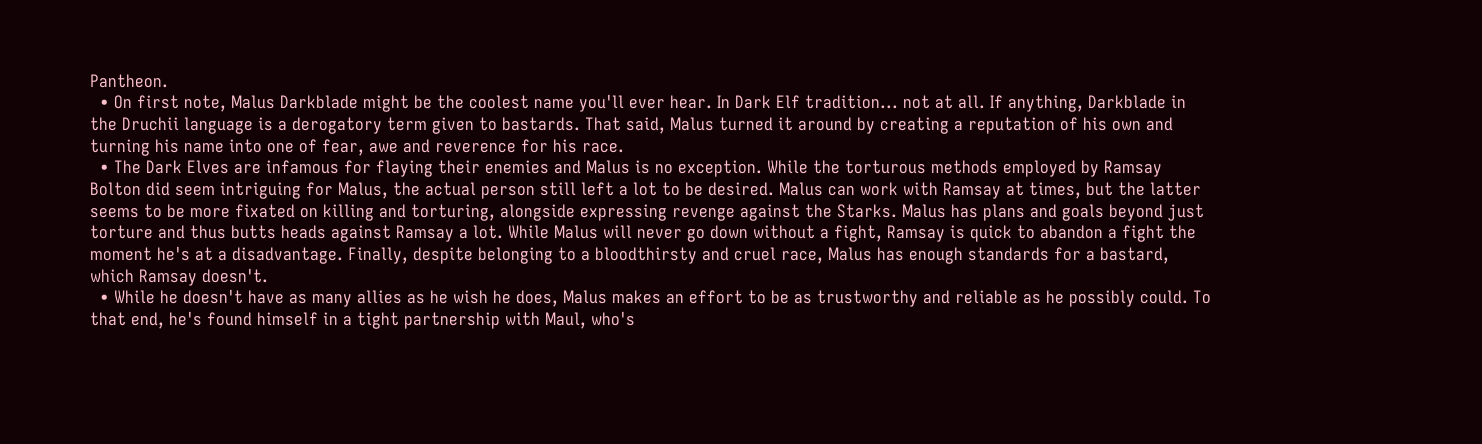Pantheon.
  • On first note, Malus Darkblade might be the coolest name you'll ever hear. In Dark Elf tradition... not at all. If anything, Darkblade in the Druchii language is a derogatory term given to bastards. That said, Malus turned it around by creating a reputation of his own and turning his name into one of fear, awe and reverence for his race.
  • The Dark Elves are infamous for flaying their enemies and Malus is no exception. While the torturous methods employed by Ramsay Bolton did seem intriguing for Malus, the actual person still left a lot to be desired. Malus can work with Ramsay at times, but the latter seems to be more fixated on killing and torturing, alongside expressing revenge against the Starks. Malus has plans and goals beyond just torture and thus butts heads against Ramsay a lot. While Malus will never go down without a fight, Ramsay is quick to abandon a fight the moment he's at a disadvantage. Finally, despite belonging to a bloodthirsty and cruel race, Malus has enough standards for a bastard, which Ramsay doesn't.
  • While he doesn't have as many allies as he wish he does, Malus makes an effort to be as trustworthy and reliable as he possibly could. To that end, he's found himself in a tight partnership with Maul, who's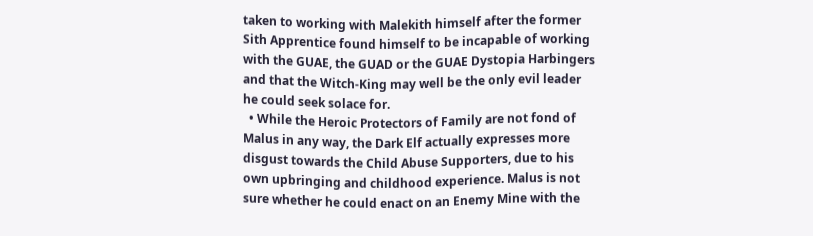taken to working with Malekith himself after the former Sith Apprentice found himself to be incapable of working with the GUAE, the GUAD or the GUAE Dystopia Harbingers and that the Witch-King may well be the only evil leader he could seek solace for.
  • While the Heroic Protectors of Family are not fond of Malus in any way, the Dark Elf actually expresses more disgust towards the Child Abuse Supporters, due to his own upbringing and childhood experience. Malus is not sure whether he could enact on an Enemy Mine with the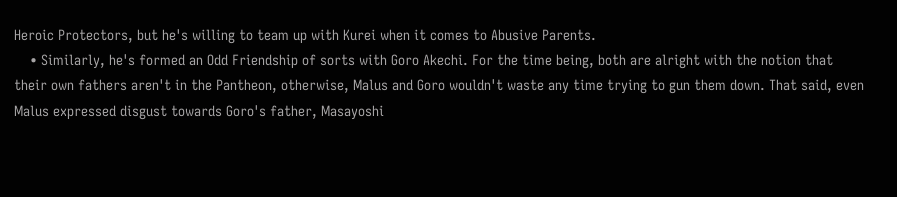Heroic Protectors, but he's willing to team up with Kurei when it comes to Abusive Parents.
    • Similarly, he's formed an Odd Friendship of sorts with Goro Akechi. For the time being, both are alright with the notion that their own fathers aren't in the Pantheon, otherwise, Malus and Goro wouldn't waste any time trying to gun them down. That said, even Malus expressed disgust towards Goro's father, Masayoshi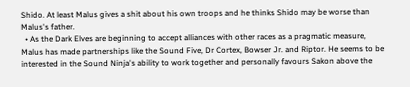Shido. At least Malus gives a shit about his own troops and he thinks Shido may be worse than Malus's father.
  • As the Dark Elves are beginning to accept alliances with other races as a pragmatic measure, Malus has made partnerships like the Sound Five, Dr Cortex, Bowser Jr. and Riptor. He seems to be interested in the Sound Ninja's ability to work together and personally favours Sakon above the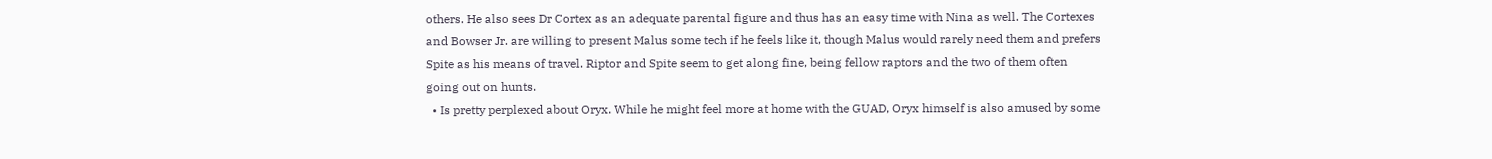others. He also sees Dr Cortex as an adequate parental figure and thus has an easy time with Nina as well. The Cortexes and Bowser Jr. are willing to present Malus some tech if he feels like it, though Malus would rarely need them and prefers Spite as his means of travel. Riptor and Spite seem to get along fine, being fellow raptors and the two of them often going out on hunts.
  • Is pretty perplexed about Oryx. While he might feel more at home with the GUAD, Oryx himself is also amused by some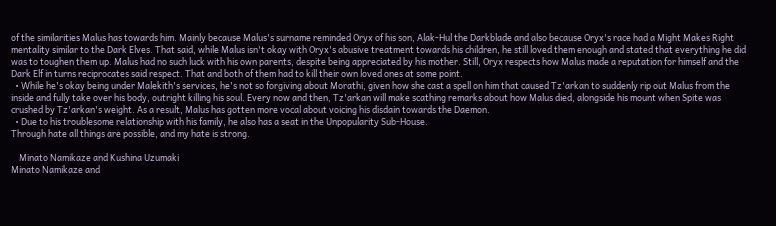of the similarities Malus has towards him. Mainly because Malus's surname reminded Oryx of his son, Alak-Hul the Darkblade and also because Oryx's race had a Might Makes Right mentality similar to the Dark Elves. That said, while Malus isn't okay with Oryx's abusive treatment towards his children, he still loved them enough and stated that everything he did was to toughen them up. Malus had no such luck with his own parents, despite being appreciated by his mother. Still, Oryx respects how Malus made a reputation for himself and the Dark Elf in turns reciprocates said respect. That and both of them had to kill their own loved ones at some point.
  • While he's okay being under Malekith's services, he's not so forgiving about Morathi, given how she cast a spell on him that caused Tz'arkan to suddenly rip out Malus from the inside and fully take over his body, outright killing his soul. Every now and then, Tz'arkan will make scathing remarks about how Malus died, alongside his mount when Spite was crushed by Tz'arkan's weight. As a result, Malus has gotten more vocal about voicing his disdain towards the Daemon.
  • Due to his troublesome relationship with his family, he also has a seat in the Unpopularity Sub-House.
Through hate all things are possible, and my hate is strong.

    Minato Namikaze and Kushina Uzumaki
Minato Namikaze and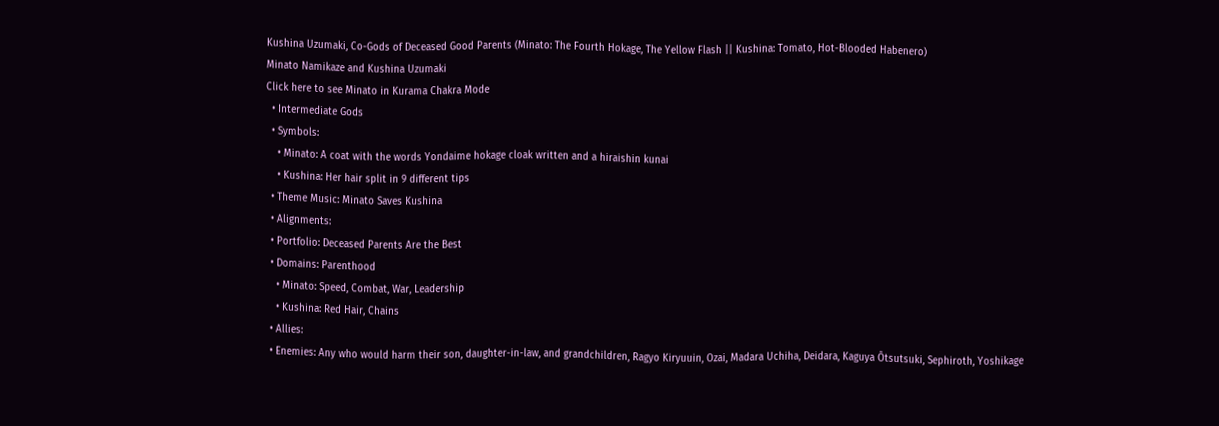Kushina Uzumaki, Co-Gods of Deceased Good Parents (Minato: The Fourth Hokage, The Yellow Flash || Kushina: Tomato, Hot-Blooded Habenero)
Minato Namikaze and Kushina Uzumaki
Click here to see Minato in Kurama Chakra Mode
  • Intermediate Gods
  • Symbols:
    • Minato: A coat with the words Yondaime hokage cloak written and a hiraishin kunai
    • Kushina: Her hair split in 9 different tips
  • Theme Music: Minato Saves Kushina
  • Alignments:
  • Portfolio: Deceased Parents Are the Best
  • Domains: Parenthood
    • Minato: Speed, Combat, War, Leadership
    • Kushina: Red Hair, Chains
  • Allies:
  • Enemies: Any who would harm their son, daughter-in-law, and grandchildren, Ragyo Kiryuuin, Ozai, Madara Uchiha, Deidara, Kaguya Ōtsutsuki, Sephiroth, Yoshikage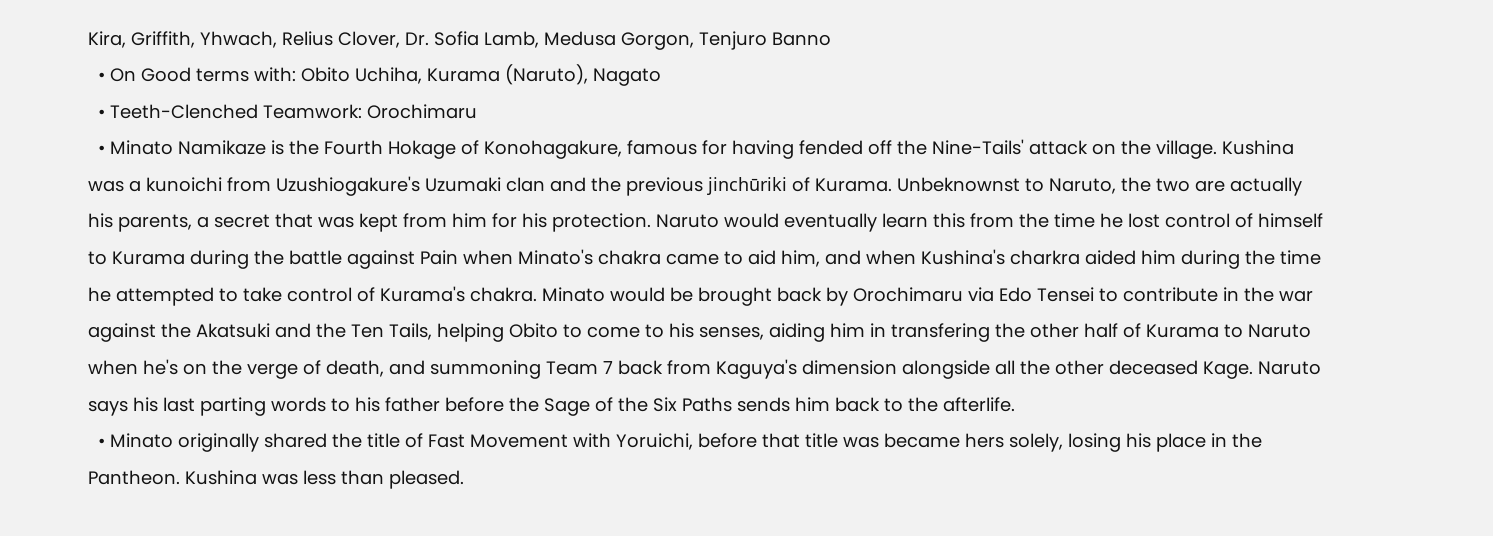Kira, Griffith, Yhwach, Relius Clover, Dr. Sofia Lamb, Medusa Gorgon, Tenjuro Banno
  • On Good terms with: Obito Uchiha, Kurama (Naruto), Nagato
  • Teeth-Clenched Teamwork: Orochimaru
  • Minato Namikaze is the Fourth Hokage of Konohagakure, famous for having fended off the Nine-Tails' attack on the village. Kushina was a kunoichi from Uzushiogakure's Uzumaki clan and the previous jinchūriki of Kurama. Unbeknownst to Naruto, the two are actually his parents, a secret that was kept from him for his protection. Naruto would eventually learn this from the time he lost control of himself to Kurama during the battle against Pain when Minato's chakra came to aid him, and when Kushina's charkra aided him during the time he attempted to take control of Kurama's chakra. Minato would be brought back by Orochimaru via Edo Tensei to contribute in the war against the Akatsuki and the Ten Tails, helping Obito to come to his senses, aiding him in transfering the other half of Kurama to Naruto when he's on the verge of death, and summoning Team 7 back from Kaguya's dimension alongside all the other deceased Kage. Naruto says his last parting words to his father before the Sage of the Six Paths sends him back to the afterlife.
  • Minato originally shared the title of Fast Movement with Yoruichi, before that title was became hers solely, losing his place in the Pantheon. Kushina was less than pleased.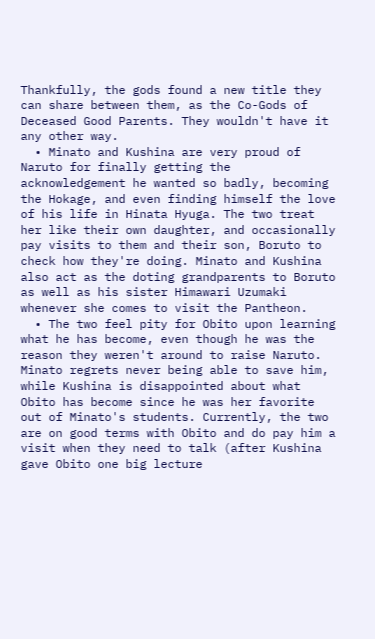Thankfully, the gods found a new title they can share between them, as the Co-Gods of Deceased Good Parents. They wouldn't have it any other way.
  • Minato and Kushina are very proud of Naruto for finally getting the acknowledgement he wanted so badly, becoming the Hokage, and even finding himself the love of his life in Hinata Hyuga. The two treat her like their own daughter, and occasionally pay visits to them and their son, Boruto to check how they're doing. Minato and Kushina also act as the doting grandparents to Boruto as well as his sister Himawari Uzumaki whenever she comes to visit the Pantheon.
  • The two feel pity for Obito upon learning what he has become, even though he was the reason they weren't around to raise Naruto. Minato regrets never being able to save him, while Kushina is disappointed about what Obito has become since he was her favorite out of Minato's students. Currently, the two are on good terms with Obito and do pay him a visit when they need to talk (after Kushina gave Obito one big lecture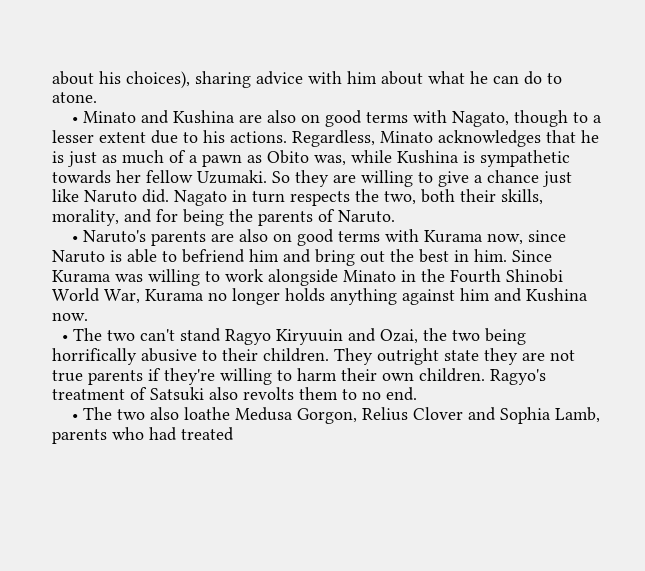about his choices), sharing advice with him about what he can do to atone.
    • Minato and Kushina are also on good terms with Nagato, though to a lesser extent due to his actions. Regardless, Minato acknowledges that he is just as much of a pawn as Obito was, while Kushina is sympathetic towards her fellow Uzumaki. So they are willing to give a chance just like Naruto did. Nagato in turn respects the two, both their skills, morality, and for being the parents of Naruto.
    • Naruto's parents are also on good terms with Kurama now, since Naruto is able to befriend him and bring out the best in him. Since Kurama was willing to work alongside Minato in the Fourth Shinobi World War, Kurama no longer holds anything against him and Kushina now.
  • The two can't stand Ragyo Kiryuuin and Ozai, the two being horrifically abusive to their children. They outright state they are not true parents if they're willing to harm their own children. Ragyo's treatment of Satsuki also revolts them to no end.
    • The two also loathe Medusa Gorgon, Relius Clover and Sophia Lamb, parents who had treated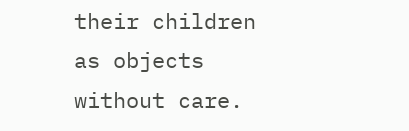their children as objects without care.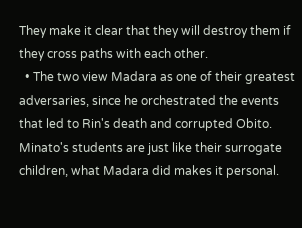They make it clear that they will destroy them if they cross paths with each other.
  • The two view Madara as one of their greatest adversaries, since he orchestrated the events that led to Rin's death and corrupted Obito. Minato's students are just like their surrogate children, what Madara did makes it personal.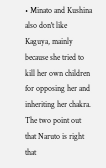• Minato and Kushina also don't like Kaguya, mainly because she tried to kill her own children for opposing her and inheriting her chakra. The two point out that Naruto is right that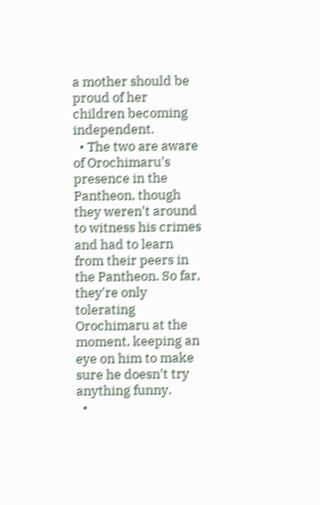a mother should be proud of her children becoming independent.
  • The two are aware of Orochimaru's presence in the Pantheon, though they weren't around to witness his crimes and had to learn from their peers in the Pantheon. So far, they're only tolerating Orochimaru at the moment, keeping an eye on him to make sure he doesn't try anything funny.
  •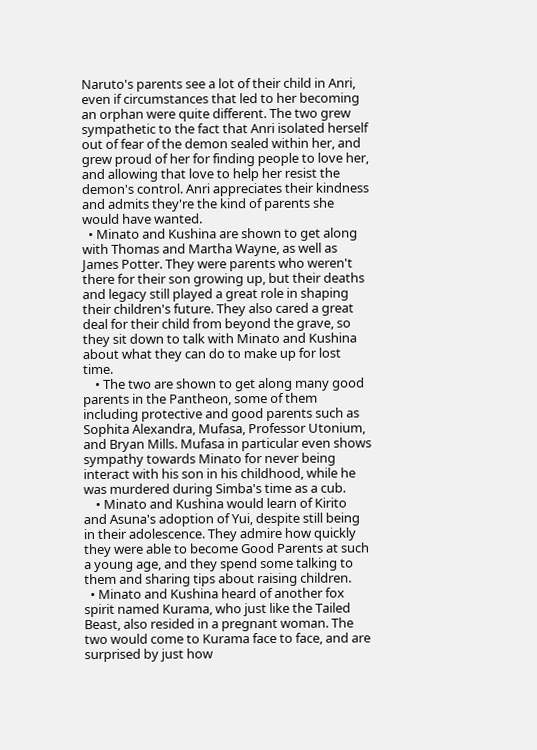Naruto's parents see a lot of their child in Anri, even if circumstances that led to her becoming an orphan were quite different. The two grew sympathetic to the fact that Anri isolated herself out of fear of the demon sealed within her, and grew proud of her for finding people to love her, and allowing that love to help her resist the demon's control. Anri appreciates their kindness and admits they're the kind of parents she would have wanted.
  • Minato and Kushina are shown to get along with Thomas and Martha Wayne, as well as James Potter. They were parents who weren't there for their son growing up, but their deaths and legacy still played a great role in shaping their children's future. They also cared a great deal for their child from beyond the grave, so they sit down to talk with Minato and Kushina about what they can do to make up for lost time.
    • The two are shown to get along many good parents in the Pantheon, some of them including protective and good parents such as Sophita Alexandra, Mufasa, Professor Utonium, and Bryan Mills. Mufasa in particular even shows sympathy towards Minato for never being interact with his son in his childhood, while he was murdered during Simba's time as a cub.
    • Minato and Kushina would learn of Kirito and Asuna's adoption of Yui, despite still being in their adolescence. They admire how quickly they were able to become Good Parents at such a young age, and they spend some talking to them and sharing tips about raising children.
  • Minato and Kushina heard of another fox spirit named Kurama, who just like the Tailed Beast, also resided in a pregnant woman. The two would come to Kurama face to face, and are surprised by just how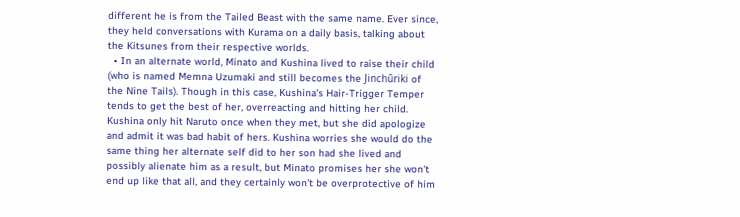different he is from the Tailed Beast with the same name. Ever since, they held conversations with Kurama on a daily basis, talking about the Kitsunes from their respective worlds.
  • In an alternate world, Minato and Kushina lived to raise their child (who is named Memna Uzumaki and still becomes the Jinchūriki of the Nine Tails). Though in this case, Kushina's Hair-Trigger Temper tends to get the best of her, overreacting and hitting her child. Kushina only hit Naruto once when they met, but she did apologize and admit it was bad habit of hers. Kushina worries she would do the same thing her alternate self did to her son had she lived and possibly alienate him as a result, but Minato promises her she won't end up like that all, and they certainly won't be overprotective of him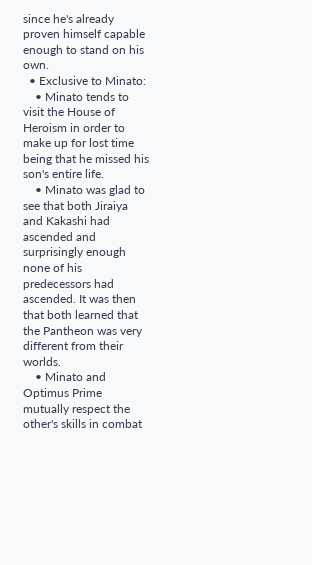since he's already proven himself capable enough to stand on his own.
  • Exclusive to Minato:
    • Minato tends to visit the House of Heroism in order to make up for lost time being that he missed his son's entire life.
    • Minato was glad to see that both Jiraiya and Kakashi had ascended and surprisingly enough none of his predecessors had ascended. It was then that both learned that the Pantheon was very different from their worlds.
    • Minato and Optimus Prime mutually respect the other's skills in combat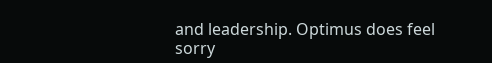and leadership. Optimus does feel sorry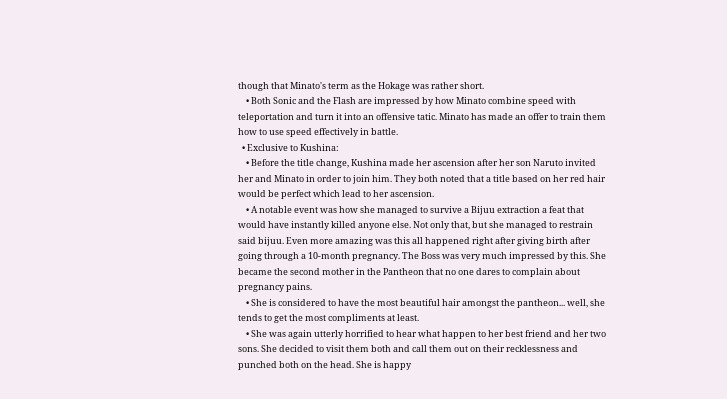though that Minato's term as the Hokage was rather short.
    • Both Sonic and the Flash are impressed by how Minato combine speed with teleportation and turn it into an offensive tatic. Minato has made an offer to train them how to use speed effectively in battle.
  • Exclusive to Kushina:
    • Before the title change, Kushina made her ascension after her son Naruto invited her and Minato in order to join him. They both noted that a title based on her red hair would be perfect which lead to her ascension.
    • A notable event was how she managed to survive a Bijuu extraction a feat that would have instantly killed anyone else. Not only that, but she managed to restrain said bijuu. Even more amazing was this all happened right after giving birth after going through a 10-month pregnancy. The Boss was very much impressed by this. She became the second mother in the Pantheon that no one dares to complain about pregnancy pains.
    • She is considered to have the most beautiful hair amongst the pantheon... well, she tends to get the most compliments at least.
    • She was again utterly horrified to hear what happen to her best friend and her two sons. She decided to visit them both and call them out on their recklessness and punched both on the head. She is happy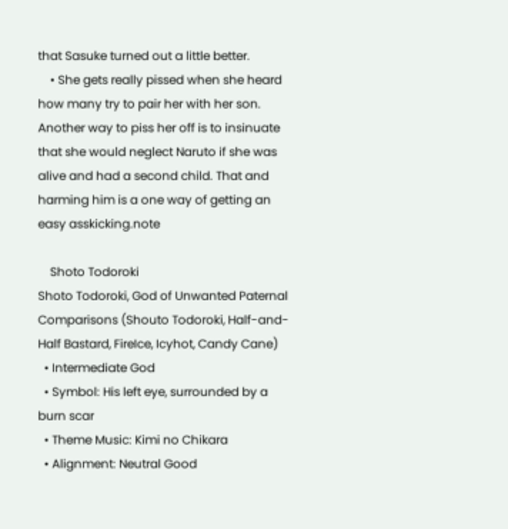that Sasuke turned out a little better.
    • She gets really pissed when she heard how many try to pair her with her son. Another way to piss her off is to insinuate that she would neglect Naruto if she was alive and had a second child. That and harming him is a one way of getting an easy asskicking.note

    Shoto Todoroki
Shoto Todoroki, God of Unwanted Paternal Comparisons (Shouto Todoroki, Half-and-Half Bastard, FireIce, Icyhot, Candy Cane)
  • Intermediate God
  • Symbol: His left eye, surrounded by a burn scar
  • Theme Music: Kimi no Chikara
  • Alignment: Neutral Good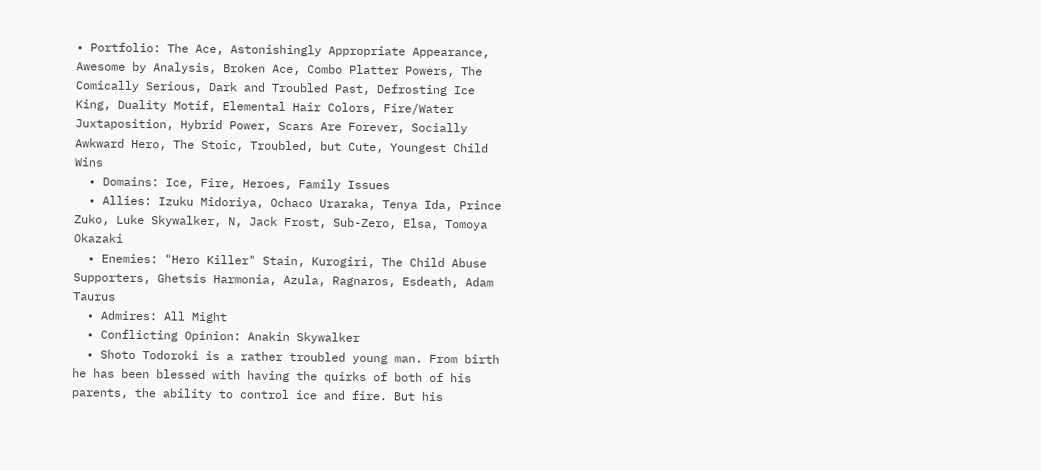• Portfolio: The Ace, Astonishingly Appropriate Appearance, Awesome by Analysis, Broken Ace, Combo Platter Powers, The Comically Serious, Dark and Troubled Past, Defrosting Ice King, Duality Motif, Elemental Hair Colors, Fire/Water Juxtaposition, Hybrid Power, Scars Are Forever, Socially Awkward Hero, The Stoic, Troubled, but Cute, Youngest Child Wins
  • Domains: Ice, Fire, Heroes, Family Issues
  • Allies: Izuku Midoriya, Ochaco Uraraka, Tenya Ida, Prince Zuko, Luke Skywalker, N, Jack Frost, Sub-Zero, Elsa, Tomoya Okazaki
  • Enemies: "Hero Killer" Stain, Kurogiri, The Child Abuse Supporters, Ghetsis Harmonia, Azula, Ragnaros, Esdeath, Adam Taurus
  • Admires: All Might
  • Conflicting Opinion: Anakin Skywalker
  • Shoto Todoroki is a rather troubled young man. From birth he has been blessed with having the quirks of both of his parents, the ability to control ice and fire. But his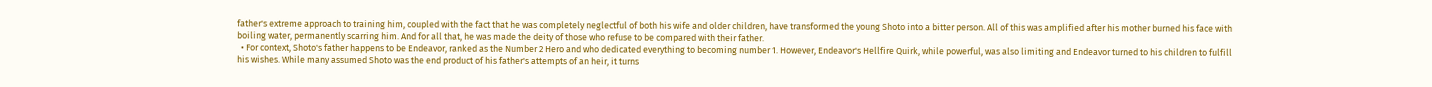father's extreme approach to training him, coupled with the fact that he was completely neglectful of both his wife and older children, have transformed the young Shoto into a bitter person. All of this was amplified after his mother burned his face with boiling water, permanently scarring him. And for all that, he was made the deity of those who refuse to be compared with their father.
  • For context, Shoto's father happens to be Endeavor, ranked as the Number 2 Hero and who dedicated everything to becoming number 1. However, Endeavor's Hellfire Quirk, while powerful, was also limiting and Endeavor turned to his children to fulfill his wishes. While many assumed Shoto was the end product of his father's attempts of an heir, it turns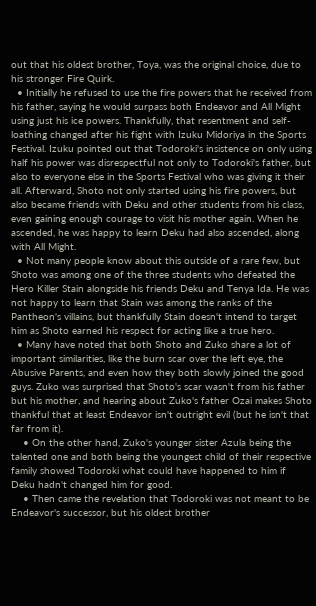out that his oldest brother, Toya, was the original choice, due to his stronger Fire Quirk.
  • Initially he refused to use the fire powers that he received from his father, saying he would surpass both Endeavor and All Might using just his ice powers. Thankfully, that resentment and self-loathing changed after his fight with Izuku Midoriya in the Sports Festival. Izuku pointed out that Todoroki's insistence on only using half his power was disrespectful not only to Todoroki's father, but also to everyone else in the Sports Festival who was giving it their all. Afterward, Shoto not only started using his fire powers, but also became friends with Deku and other students from his class, even gaining enough courage to visit his mother again. When he ascended, he was happy to learn Deku had also ascended, along with All Might.
  • Not many people know about this outside of a rare few, but Shoto was among one of the three students who defeated the Hero Killer Stain alongside his friends Deku and Tenya Ida. He was not happy to learn that Stain was among the ranks of the Pantheon's villains, but thankfully Stain doesn't intend to target him as Shoto earned his respect for acting like a true hero.
  • Many have noted that both Shoto and Zuko share a lot of important similarities, like the burn scar over the left eye, the Abusive Parents, and even how they both slowly joined the good guys. Zuko was surprised that Shoto's scar wasn't from his father but his mother, and hearing about Zuko's father Ozai makes Shoto thankful that at least Endeavor isn't outright evil (but he isn't that far from it).
    • On the other hand, Zuko's younger sister Azula being the talented one and both being the youngest child of their respective family showed Todoroki what could have happened to him if Deku hadn't changed him for good.
    • Then came the revelation that Todoroki was not meant to be Endeavor's successor, but his oldest brother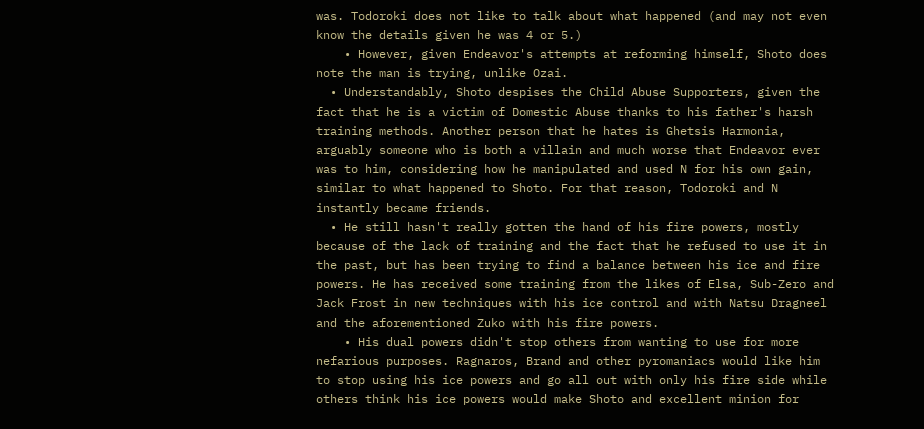was. Todoroki does not like to talk about what happened (and may not even know the details given he was 4 or 5.)
    • However, given Endeavor's attempts at reforming himself, Shoto does note the man is trying, unlike Ozai.
  • Understandably, Shoto despises the Child Abuse Supporters, given the fact that he is a victim of Domestic Abuse thanks to his father's harsh training methods. Another person that he hates is Ghetsis Harmonia, arguably someone who is both a villain and much worse that Endeavor ever was to him, considering how he manipulated and used N for his own gain, similar to what happened to Shoto. For that reason, Todoroki and N instantly became friends.
  • He still hasn't really gotten the hand of his fire powers, mostly because of the lack of training and the fact that he refused to use it in the past, but has been trying to find a balance between his ice and fire powers. He has received some training from the likes of Elsa, Sub-Zero and Jack Frost in new techniques with his ice control and with Natsu Dragneel and the aforementioned Zuko with his fire powers.
    • His dual powers didn't stop others from wanting to use for more nefarious purposes. Ragnaros, Brand and other pyromaniacs would like him to stop using his ice powers and go all out with only his fire side while others think his ice powers would make Shoto and excellent minion for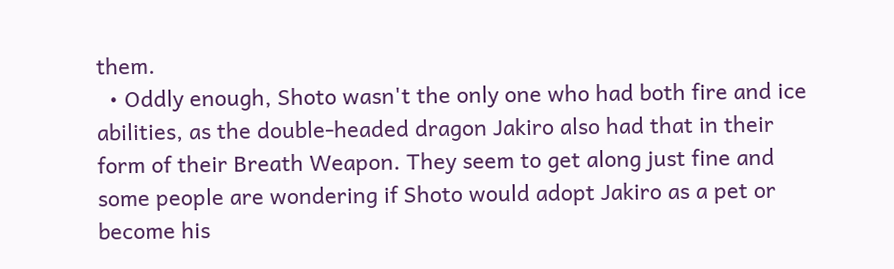them.
  • Oddly enough, Shoto wasn't the only one who had both fire and ice abilities, as the double-headed dragon Jakiro also had that in their form of their Breath Weapon. They seem to get along just fine and some people are wondering if Shoto would adopt Jakiro as a pet or become his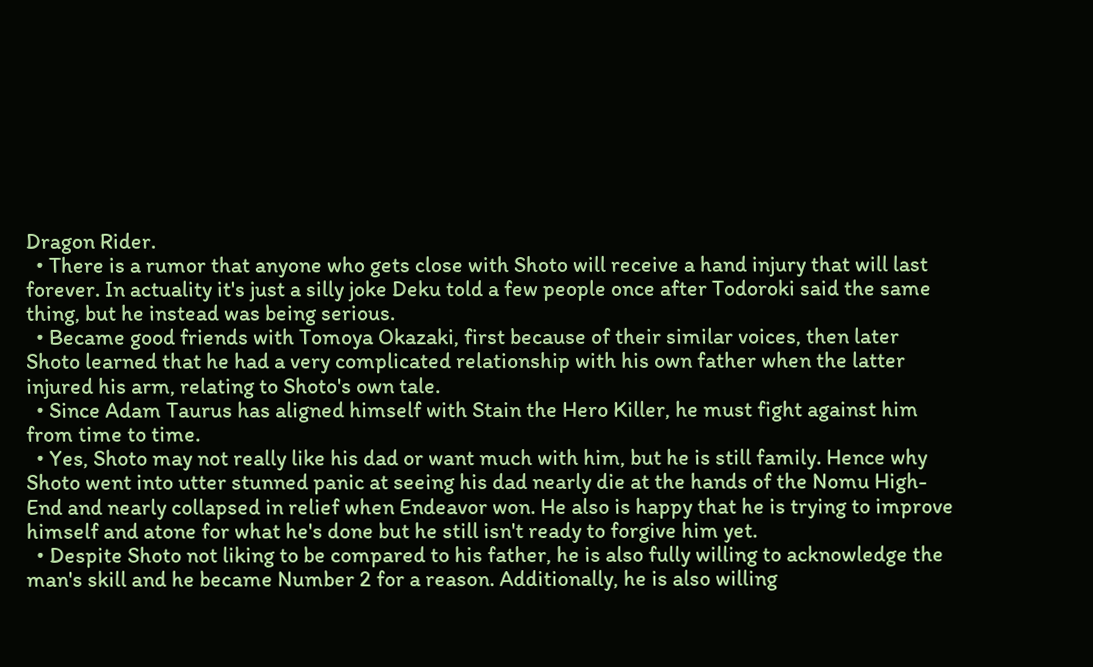Dragon Rider.
  • There is a rumor that anyone who gets close with Shoto will receive a hand injury that will last forever. In actuality it's just a silly joke Deku told a few people once after Todoroki said the same thing, but he instead was being serious.
  • Became good friends with Tomoya Okazaki, first because of their similar voices, then later Shoto learned that he had a very complicated relationship with his own father when the latter injured his arm, relating to Shoto's own tale.
  • Since Adam Taurus has aligned himself with Stain the Hero Killer, he must fight against him from time to time.
  • Yes, Shoto may not really like his dad or want much with him, but he is still family. Hence why Shoto went into utter stunned panic at seeing his dad nearly die at the hands of the Nomu High-End and nearly collapsed in relief when Endeavor won. He also is happy that he is trying to improve himself and atone for what he's done but he still isn't ready to forgive him yet.
  • Despite Shoto not liking to be compared to his father, he is also fully willing to acknowledge the man's skill and he became Number 2 for a reason. Additionally, he is also willing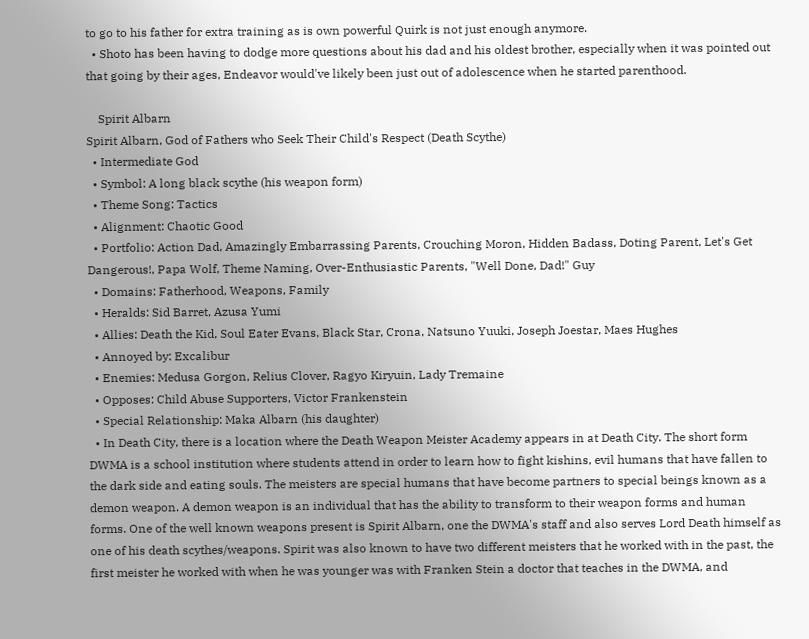to go to his father for extra training as is own powerful Quirk is not just enough anymore.
  • Shoto has been having to dodge more questions about his dad and his oldest brother, especially when it was pointed out that going by their ages, Endeavor would've likely been just out of adolescence when he started parenthood.

    Spirit Albarn
Spirit Albarn, God of Fathers who Seek Their Child's Respect (Death Scythe)
  • Intermediate God
  • Symbol: A long black scythe (his weapon form)
  • Theme Song: Tactics
  • Alignment: Chaotic Good
  • Portfolio: Action Dad, Amazingly Embarrassing Parents, Crouching Moron, Hidden Badass, Doting Parent, Let's Get Dangerous!, Papa Wolf, Theme Naming, Over-Enthusiastic Parents, "Well Done, Dad!" Guy
  • Domains: Fatherhood, Weapons, Family
  • Heralds: Sid Barret, Azusa Yumi
  • Allies: Death the Kid, Soul Eater Evans, Black Star, Crona, Natsuno Yuuki, Joseph Joestar, Maes Hughes
  • Annoyed by: Excalibur
  • Enemies: Medusa Gorgon, Relius Clover, Ragyo Kiryuin, Lady Tremaine
  • Opposes: Child Abuse Supporters, Victor Frankenstein
  • Special Relationship: Maka Albarn (his daughter)
  • In Death City, there is a location where the Death Weapon Meister Academy appears in at Death City. The short form DWMA is a school institution where students attend in order to learn how to fight kishins, evil humans that have fallen to the dark side and eating souls. The meisters are special humans that have become partners to special beings known as a demon weapon. A demon weapon is an individual that has the ability to transform to their weapon forms and human forms. One of the well known weapons present is Spirit Albarn, one the DWMA's staff and also serves Lord Death himself as one of his death scythes/weapons. Spirit was also known to have two different meisters that he worked with in the past, the first meister he worked with when he was younger was with Franken Stein a doctor that teaches in the DWMA, and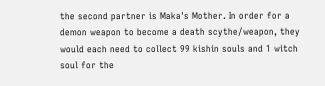the second partner is Maka's Mother. In order for a demon weapon to become a death scythe/weapon, they would each need to collect 99 kishin souls and 1 witch soul for the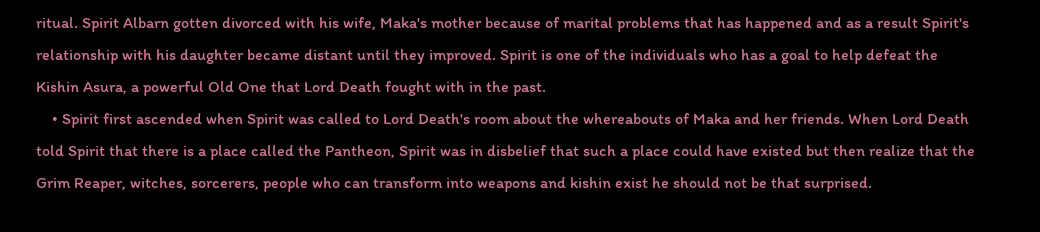ritual. Spirit Albarn gotten divorced with his wife, Maka's mother because of marital problems that has happened and as a result Spirit's relationship with his daughter became distant until they improved. Spirit is one of the individuals who has a goal to help defeat the Kishin Asura, a powerful Old One that Lord Death fought with in the past.
    • Spirit first ascended when Spirit was called to Lord Death's room about the whereabouts of Maka and her friends. When Lord Death told Spirit that there is a place called the Pantheon, Spirit was in disbelief that such a place could have existed but then realize that the Grim Reaper, witches, sorcerers, people who can transform into weapons and kishin exist he should not be that surprised.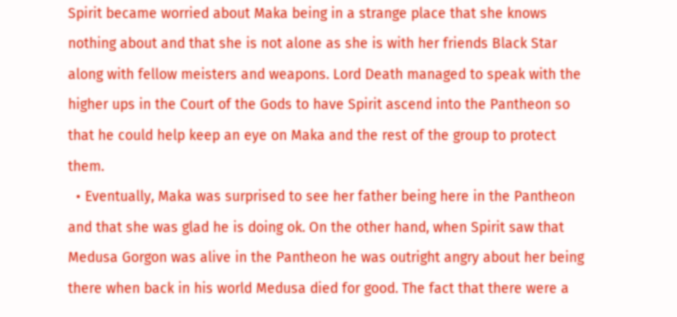Spirit became worried about Maka being in a strange place that she knows nothing about and that she is not alone as she is with her friends Black Star along with fellow meisters and weapons. Lord Death managed to speak with the higher ups in the Court of the Gods to have Spirit ascend into the Pantheon so that he could help keep an eye on Maka and the rest of the group to protect them.
  • Eventually, Maka was surprised to see her father being here in the Pantheon and that she was glad he is doing ok. On the other hand, when Spirit saw that Medusa Gorgon was alive in the Pantheon he was outright angry about her being there when back in his world Medusa died for good. The fact that there were a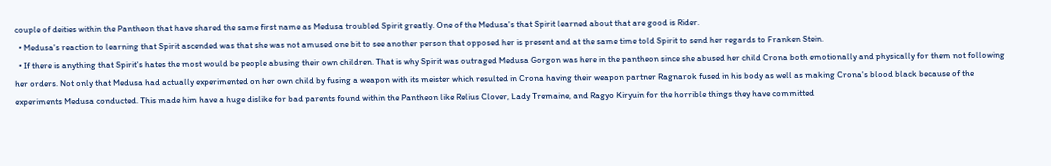couple of deities within the Pantheon that have shared the same first name as Medusa troubled Spirit greatly. One of the Medusa's that Spirit learned about that are good is Rider.
  • Medusa's reaction to learning that Spirit ascended was that she was not amused one bit to see another person that opposed her is present and at the same time told Spirit to send her regards to Franken Stein.
  • If there is anything that Spirit's hates the most would be people abusing their own children. That is why Spirit was outraged Medusa Gorgon was here in the pantheon since she abused her child Crona both emotionally and physically for them not following her orders. Not only that Medusa had actually experimented on her own child by fusing a weapon with its meister which resulted in Crona having their weapon partner Ragnarok fused in his body as well as making Crona's blood black because of the experiments Medusa conducted. This made him have a huge dislike for bad parents found within the Pantheon like Relius Clover, Lady Tremaine, and Ragyo Kiryuin for the horrible things they have committed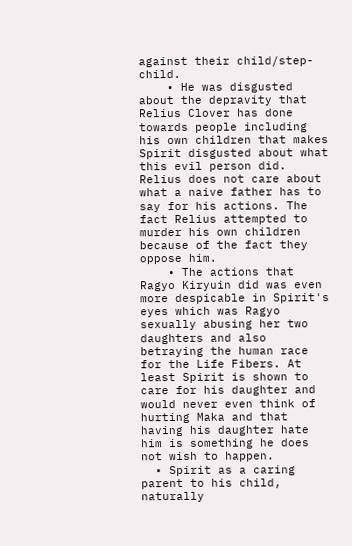against their child/step-child.
    • He was disgusted about the depravity that Relius Clover has done towards people including his own children that makes Spirit disgusted about what this evil person did. Relius does not care about what a naive father has to say for his actions. The fact Relius attempted to murder his own children because of the fact they oppose him.
    • The actions that Ragyo Kiryuin did was even more despicable in Spirit's eyes which was Ragyo sexually abusing her two daughters and also betraying the human race for the Life Fibers. At least Spirit is shown to care for his daughter and would never even think of hurting Maka and that having his daughter hate him is something he does not wish to happen.
  • Spirit as a caring parent to his child, naturally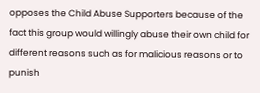opposes the Child Abuse Supporters because of the fact this group would willingly abuse their own child for different reasons such as for malicious reasons or to punish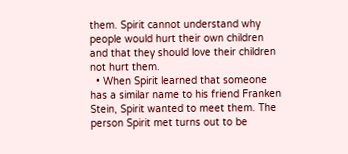them. Spirit cannot understand why people would hurt their own children and that they should love their children not hurt them.
  • When Spirit learned that someone has a similar name to his friend Franken Stein, Spirit wanted to meet them. The person Spirit met turns out to be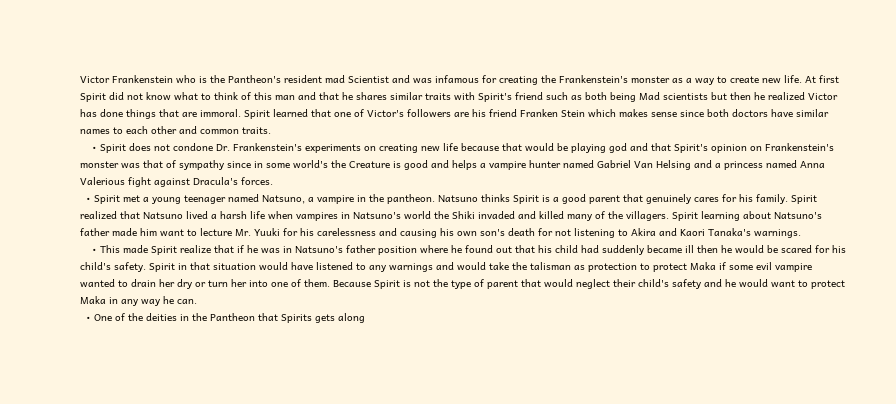Victor Frankenstein who is the Pantheon's resident mad Scientist and was infamous for creating the Frankenstein's monster as a way to create new life. At first Spirit did not know what to think of this man and that he shares similar traits with Spirit's friend such as both being Mad scientists but then he realized Victor has done things that are immoral. Spirit learned that one of Victor's followers are his friend Franken Stein which makes sense since both doctors have similar names to each other and common traits.
    • Spirit does not condone Dr. Frankenstein's experiments on creating new life because that would be playing god and that Spirit's opinion on Frankenstein's monster was that of sympathy since in some world's the Creature is good and helps a vampire hunter named Gabriel Van Helsing and a princess named Anna Valerious fight against Dracula's forces.
  • Spirit met a young teenager named Natsuno, a vampire in the pantheon. Natsuno thinks Spirit is a good parent that genuinely cares for his family. Spirit realized that Natsuno lived a harsh life when vampires in Natsuno's world the Shiki invaded and killed many of the villagers. Spirit learning about Natsuno's father made him want to lecture Mr. Yuuki for his carelessness and causing his own son's death for not listening to Akira and Kaori Tanaka's warnings.
    • This made Spirit realize that if he was in Natsuno's father position where he found out that his child had suddenly became ill then he would be scared for his child's safety. Spirit in that situation would have listened to any warnings and would take the talisman as protection to protect Maka if some evil vampire wanted to drain her dry or turn her into one of them. Because Spirit is not the type of parent that would neglect their child's safety and he would want to protect Maka in any way he can.
  • One of the deities in the Pantheon that Spirits gets along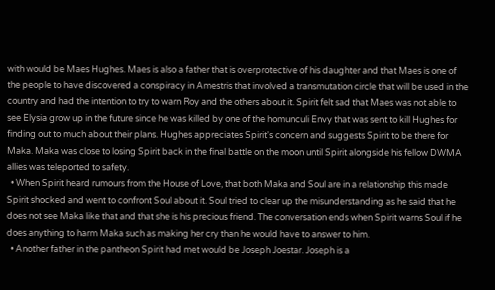with would be Maes Hughes. Maes is also a father that is overprotective of his daughter and that Maes is one of the people to have discovered a conspiracy in Amestris that involved a transmutation circle that will be used in the country and had the intention to try to warn Roy and the others about it. Spirit felt sad that Maes was not able to see Elysia grow up in the future since he was killed by one of the homunculi Envy that was sent to kill Hughes for finding out to much about their plans. Hughes appreciates Spirit's concern and suggests Spirit to be there for Maka. Maka was close to losing Spirit back in the final battle on the moon until Spirit alongside his fellow DWMA allies was teleported to safety.
  • When Spirit heard rumours from the House of Love, that both Maka and Soul are in a relationship this made Spirit shocked and went to confront Soul about it. Soul tried to clear up the misunderstanding as he said that he does not see Maka like that and that she is his precious friend. The conversation ends when Spirit warns Soul if he does anything to harm Maka such as making her cry than he would have to answer to him.
  • Another father in the pantheon Spirit had met would be Joseph Joestar. Joseph is a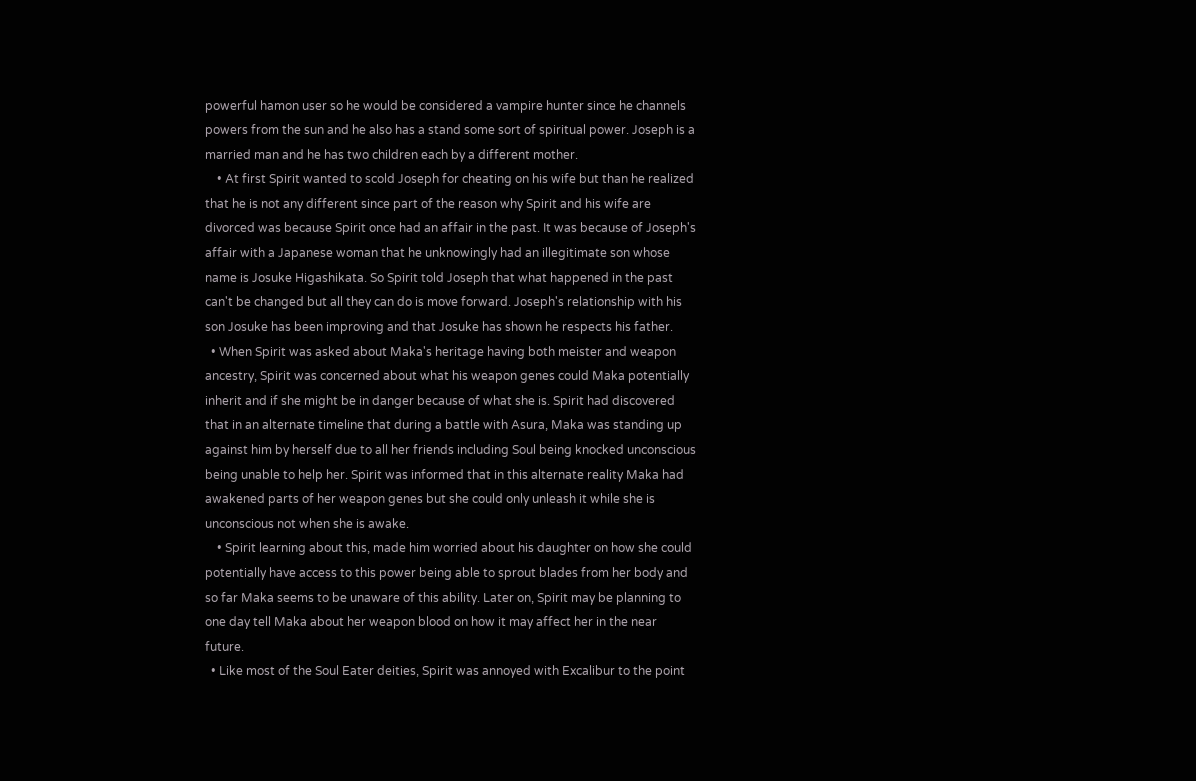powerful hamon user so he would be considered a vampire hunter since he channels powers from the sun and he also has a stand some sort of spiritual power. Joseph is a married man and he has two children each by a different mother.
    • At first Spirit wanted to scold Joseph for cheating on his wife but than he realized that he is not any different since part of the reason why Spirit and his wife are divorced was because Spirit once had an affair in the past. It was because of Joseph's affair with a Japanese woman that he unknowingly had an illegitimate son whose name is Josuke Higashikata. So Spirit told Joseph that what happened in the past can't be changed but all they can do is move forward. Joseph's relationship with his son Josuke has been improving and that Josuke has shown he respects his father.
  • When Spirit was asked about Maka's heritage having both meister and weapon ancestry, Spirit was concerned about what his weapon genes could Maka potentially inherit and if she might be in danger because of what she is. Spirit had discovered that in an alternate timeline that during a battle with Asura, Maka was standing up against him by herself due to all her friends including Soul being knocked unconscious being unable to help her. Spirit was informed that in this alternate reality Maka had awakened parts of her weapon genes but she could only unleash it while she is unconscious not when she is awake.
    • Spirit learning about this, made him worried about his daughter on how she could potentially have access to this power being able to sprout blades from her body and so far Maka seems to be unaware of this ability. Later on, Spirit may be planning to one day tell Maka about her weapon blood on how it may affect her in the near future.
  • Like most of the Soul Eater deities, Spirit was annoyed with Excalibur to the point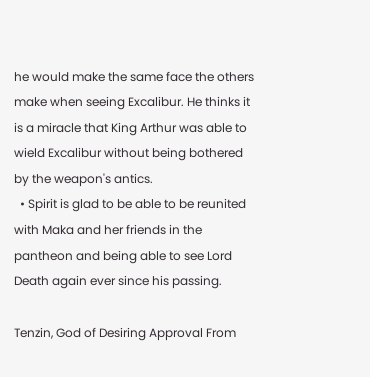he would make the same face the others make when seeing Excalibur. He thinks it is a miracle that King Arthur was able to wield Excalibur without being bothered by the weapon's antics.
  • Spirit is glad to be able to be reunited with Maka and her friends in the pantheon and being able to see Lord Death again ever since his passing.

Tenzin, God of Desiring Approval From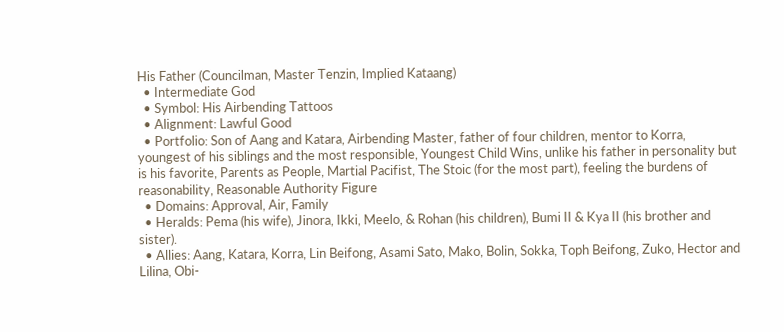His Father (Councilman, Master Tenzin, Implied Kataang)
  • Intermediate God
  • Symbol: His Airbending Tattoos
  • Alignment: Lawful Good
  • Portfolio: Son of Aang and Katara, Airbending Master, father of four children, mentor to Korra, youngest of his siblings and the most responsible, Youngest Child Wins, unlike his father in personality but is his favorite, Parents as People, Martial Pacifist, The Stoic (for the most part), feeling the burdens of reasonability, Reasonable Authority Figure
  • Domains: Approval, Air, Family
  • Heralds: Pema (his wife), Jinora, Ikki, Meelo, & Rohan (his children), Bumi II & Kya II (his brother and sister).
  • Allies: Aang, Katara, Korra, Lin Beifong, Asami Sato, Mako, Bolin, Sokka, Toph Beifong, Zuko, Hector and Lilina, Obi-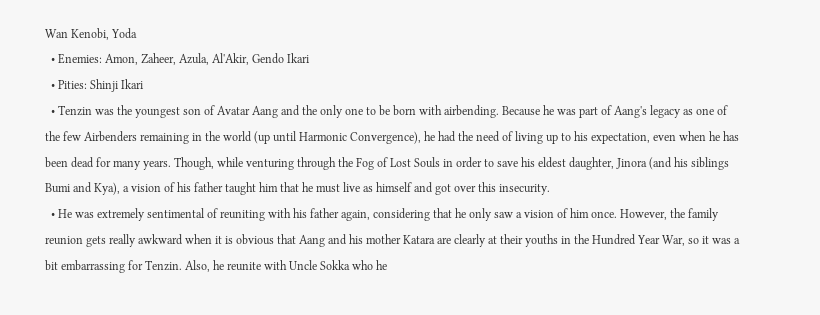Wan Kenobi, Yoda
  • Enemies: Amon, Zaheer, Azula, Al'Akir, Gendo Ikari
  • Pities: Shinji Ikari
  • Tenzin was the youngest son of Avatar Aang and the only one to be born with airbending. Because he was part of Aang's legacy as one of the few Airbenders remaining in the world (up until Harmonic Convergence), he had the need of living up to his expectation, even when he has been dead for many years. Though, while venturing through the Fog of Lost Souls in order to save his eldest daughter, Jinora (and his siblings Bumi and Kya), a vision of his father taught him that he must live as himself and got over this insecurity.
  • He was extremely sentimental of reuniting with his father again, considering that he only saw a vision of him once. However, the family reunion gets really awkward when it is obvious that Aang and his mother Katara are clearly at their youths in the Hundred Year War, so it was a bit embarrassing for Tenzin. Also, he reunite with Uncle Sokka who he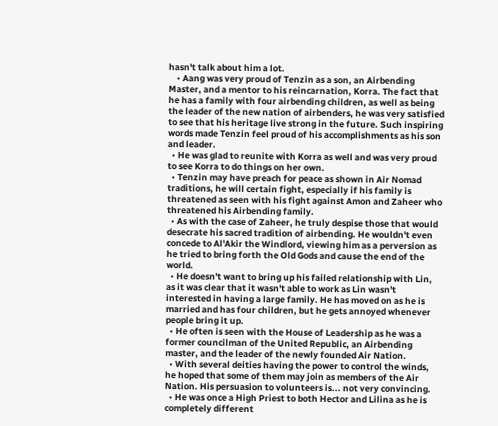hasn't talk about him a lot.
    • Aang was very proud of Tenzin as a son, an Airbending Master, and a mentor to his reincarnation, Korra. The fact that he has a family with four airbending children, as well as being the leader of the new nation of airbenders, he was very satisfied to see that his heritage live strong in the future. Such inspiring words made Tenzin feel proud of his accomplishments as his son and leader.
  • He was glad to reunite with Korra as well and was very proud to see Korra to do things on her own.
  • Tenzin may have preach for peace as shown in Air Nomad traditions, he will certain fight, especially if his family is threatened as seen with his fight against Amon and Zaheer who threatened his Airbending family.
  • As with the case of Zaheer, he truly despise those that would desecrate his sacred tradition of airbending. He wouldn't even concede to Al'Akir the Windlord, viewing him as a perversion as he tried to bring forth the Old Gods and cause the end of the world.
  • He doesn't want to bring up his failed relationship with Lin, as it was clear that it wasn't able to work as Lin wasn't interested in having a large family. He has moved on as he is married and has four children, but he gets annoyed whenever people bring it up.
  • He often is seen with the House of Leadership as he was a former councilman of the United Republic, an Airbending master, and the leader of the newly founded Air Nation.
  • With several deities having the power to control the winds, he hoped that some of them may join as members of the Air Nation. His persuasion to volunteers is... not very convincing.
  • He was once a High Priest to both Hector and Lilina as he is completely different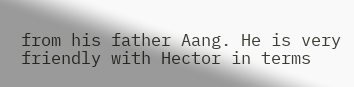from his father Aang. He is very friendly with Hector in terms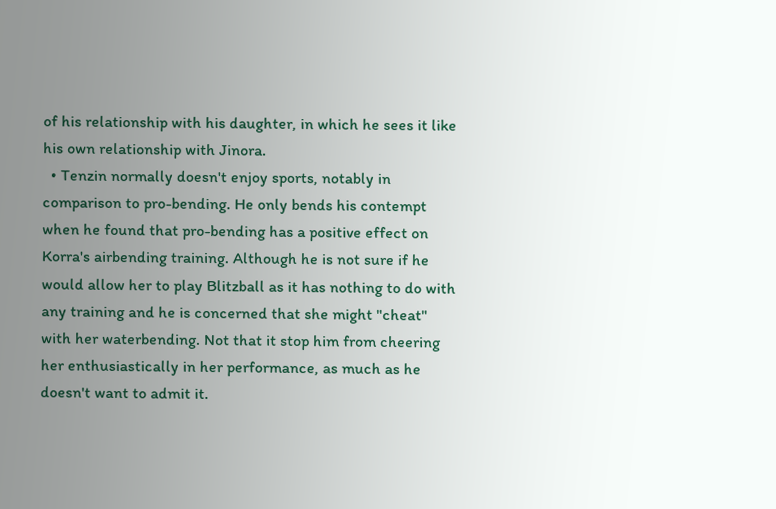of his relationship with his daughter, in which he sees it like his own relationship with Jinora.
  • Tenzin normally doesn't enjoy sports, notably in comparison to pro-bending. He only bends his contempt when he found that pro-bending has a positive effect on Korra's airbending training. Although he is not sure if he would allow her to play Blitzball as it has nothing to do with any training and he is concerned that she might "cheat" with her waterbending. Not that it stop him from cheering her enthusiastically in her performance, as much as he doesn't want to admit it.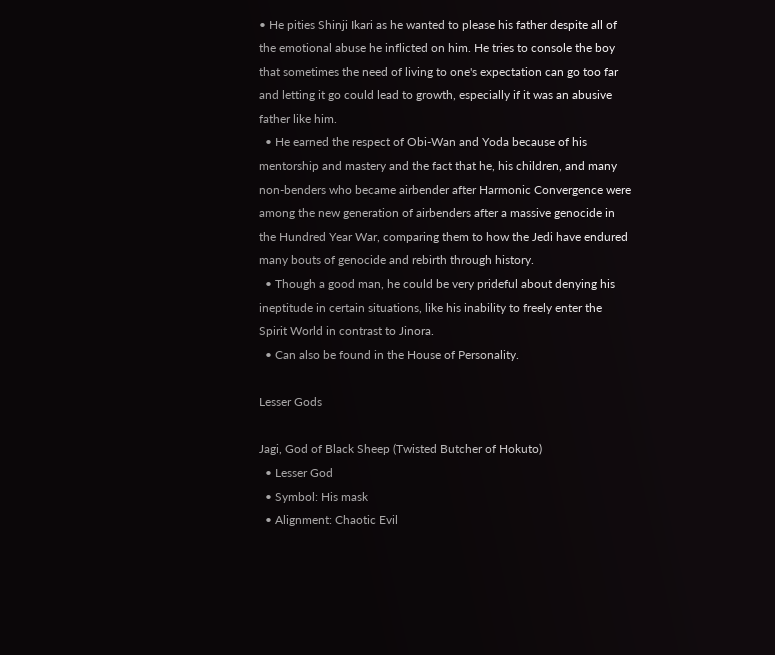• He pities Shinji Ikari as he wanted to please his father despite all of the emotional abuse he inflicted on him. He tries to console the boy that sometimes the need of living to one's expectation can go too far and letting it go could lead to growth, especially if it was an abusive father like him.
  • He earned the respect of Obi-Wan and Yoda because of his mentorship and mastery and the fact that he, his children, and many non-benders who became airbender after Harmonic Convergence were among the new generation of airbenders after a massive genocide in the Hundred Year War, comparing them to how the Jedi have endured many bouts of genocide and rebirth through history.
  • Though a good man, he could be very prideful about denying his ineptitude in certain situations, like his inability to freely enter the Spirit World in contrast to Jinora.
  • Can also be found in the House of Personality.

Lesser Gods

Jagi, God of Black Sheep (Twisted Butcher of Hokuto)
  • Lesser God
  • Symbol: His mask
  • Alignment: Chaotic Evil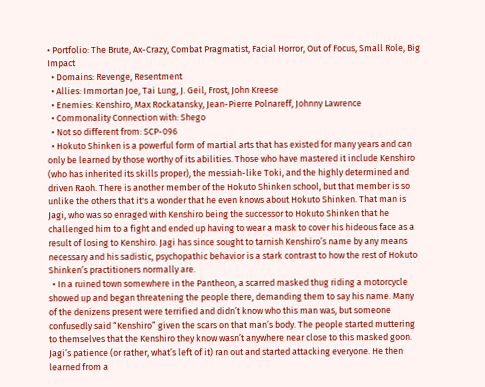• Portfolio: The Brute, Ax-Crazy, Combat Pragmatist, Facial Horror, Out of Focus, Small Role, Big Impact
  • Domains: Revenge, Resentment
  • Allies: Immortan Joe, Tai Lung, J. Geil, Frost, John Kreese
  • Enemies: Kenshiro, Max Rockatansky, Jean-Pierre Polnareff, Johnny Lawrence
  • Commonality Connection with: Shego
  • Not so different from: SCP-096
  • Hokuto Shinken is a powerful form of martial arts that has existed for many years and can only be learned by those worthy of its abilities. Those who have mastered it include Kenshiro (who has inherited its skills proper), the messiah-like Toki, and the highly determined and driven Raoh. There is another member of the Hokuto Shinken school, but that member is so unlike the others that it's a wonder that he even knows about Hokuto Shinken. That man is Jagi, who was so enraged with Kenshiro being the successor to Hokuto Shinken that he challenged him to a fight and ended up having to wear a mask to cover his hideous face as a result of losing to Kenshiro. Jagi has since sought to tarnish Kenshiro’s name by any means necessary and his sadistic, psychopathic behavior is a stark contrast to how the rest of Hokuto Shinken’s practitioners normally are.
  • In a ruined town somewhere in the Pantheon, a scarred masked thug riding a motorcycle showed up and began threatening the people there, demanding them to say his name. Many of the denizens present were terrified and didn’t know who this man was, but someone confusedly said “Kenshiro” given the scars on that man’s body. The people started muttering to themselves that the Kenshiro they know wasn’t anywhere near close to this masked goon. Jagi’s patience (or rather, what’s left of it) ran out and started attacking everyone. He then learned from a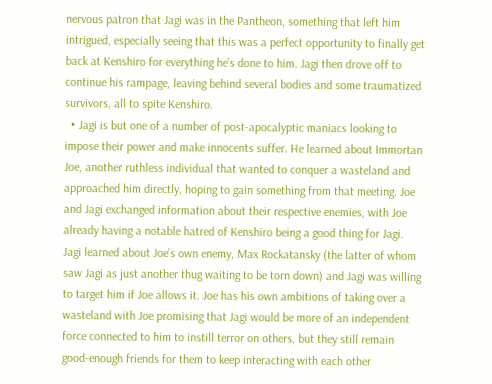nervous patron that Jagi was in the Pantheon, something that left him intrigued, especially seeing that this was a perfect opportunity to finally get back at Kenshiro for everything he’s done to him. Jagi then drove off to continue his rampage, leaving behind several bodies and some traumatized survivors, all to spite Kenshiro.
  • Jagi is but one of a number of post-apocalyptic maniacs looking to impose their power and make innocents suffer. He learned about Immortan Joe, another ruthless individual that wanted to conquer a wasteland and approached him directly, hoping to gain something from that meeting. Joe and Jagi exchanged information about their respective enemies, with Joe already having a notable hatred of Kenshiro being a good thing for Jagi. Jagi learned about Joe’s own enemy, Max Rockatansky (the latter of whom saw Jagi as just another thug waiting to be torn down) and Jagi was willing to target him if Joe allows it. Joe has his own ambitions of taking over a wasteland with Joe promising that Jagi would be more of an independent force connected to him to instill terror on others, but they still remain good-enough friends for them to keep interacting with each other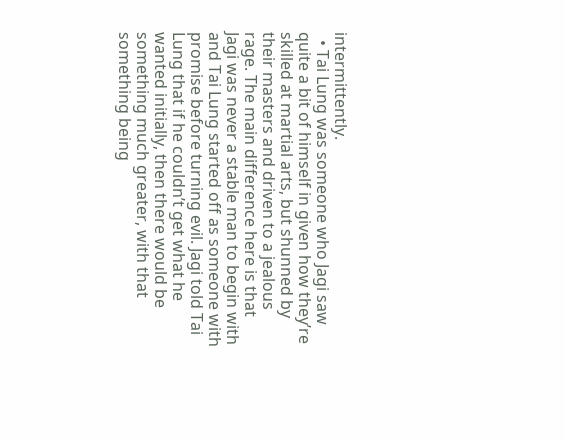intermittently.
  • Tai Lung was someone who Jagi saw quite a bit of himself in given how they’re skilled at martial arts, but shunned by their masters and driven to a jealous rage. The main difference here is that Jagi was never a stable man to begin with and Tai Lung started off as someone with promise before turning evil. Jagi told Tai Lung that if he couldn’t get what he wanted initially, then there would be something much greater, with that something being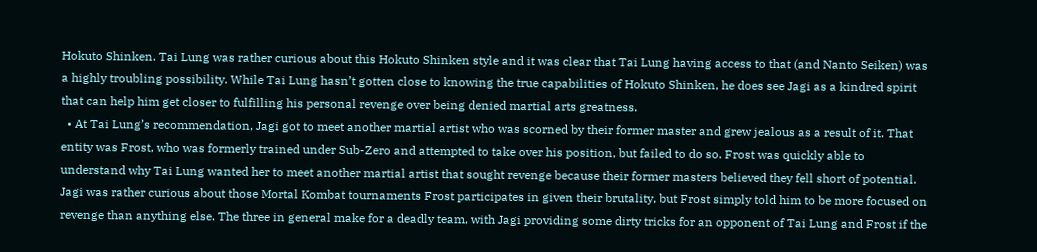Hokuto Shinken. Tai Lung was rather curious about this Hokuto Shinken style and it was clear that Tai Lung having access to that (and Nanto Seiken) was a highly troubling possibility. While Tai Lung hasn’t gotten close to knowing the true capabilities of Hokuto Shinken, he does see Jagi as a kindred spirit that can help him get closer to fulfilling his personal revenge over being denied martial arts greatness.
  • At Tai Lung’s recommendation, Jagi got to meet another martial artist who was scorned by their former master and grew jealous as a result of it. That entity was Frost, who was formerly trained under Sub-Zero and attempted to take over his position, but failed to do so. Frost was quickly able to understand why Tai Lung wanted her to meet another martial artist that sought revenge because their former masters believed they fell short of potential. Jagi was rather curious about those Mortal Kombat tournaments Frost participates in given their brutality, but Frost simply told him to be more focused on revenge than anything else. The three in general make for a deadly team, with Jagi providing some dirty tricks for an opponent of Tai Lung and Frost if the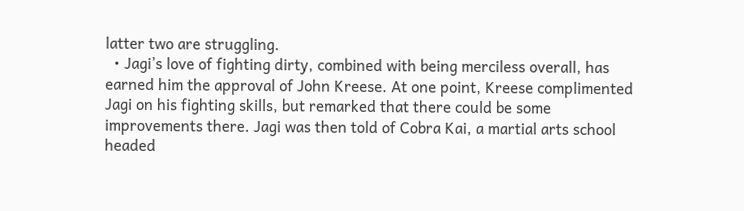latter two are struggling.
  • Jagi’s love of fighting dirty, combined with being merciless overall, has earned him the approval of John Kreese. At one point, Kreese complimented Jagi on his fighting skills, but remarked that there could be some improvements there. Jagi was then told of Cobra Kai, a martial arts school headed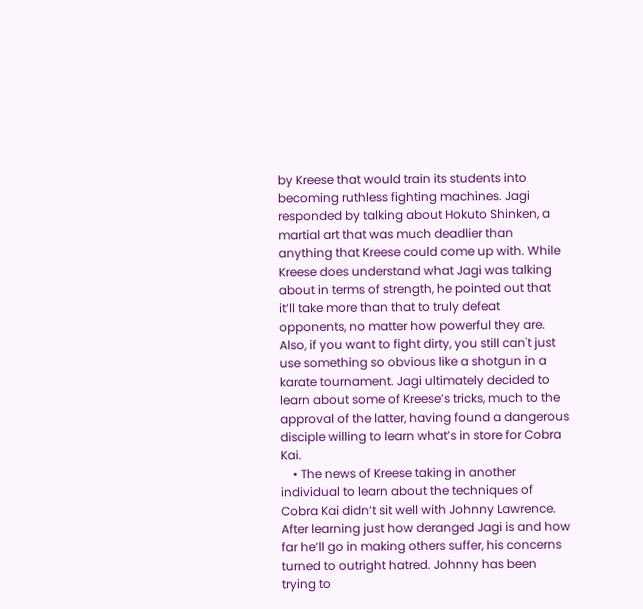by Kreese that would train its students into becoming ruthless fighting machines. Jagi responded by talking about Hokuto Shinken, a martial art that was much deadlier than anything that Kreese could come up with. While Kreese does understand what Jagi was talking about in terms of strength, he pointed out that it’ll take more than that to truly defeat opponents, no matter how powerful they are. Also, if you want to fight dirty, you still can't just use something so obvious like a shotgun in a karate tournament. Jagi ultimately decided to learn about some of Kreese’s tricks, much to the approval of the latter, having found a dangerous disciple willing to learn what’s in store for Cobra Kai.
    • The news of Kreese taking in another individual to learn about the techniques of Cobra Kai didn’t sit well with Johnny Lawrence. After learning just how deranged Jagi is and how far he’ll go in making others suffer, his concerns turned to outright hatred. Johnny has been trying to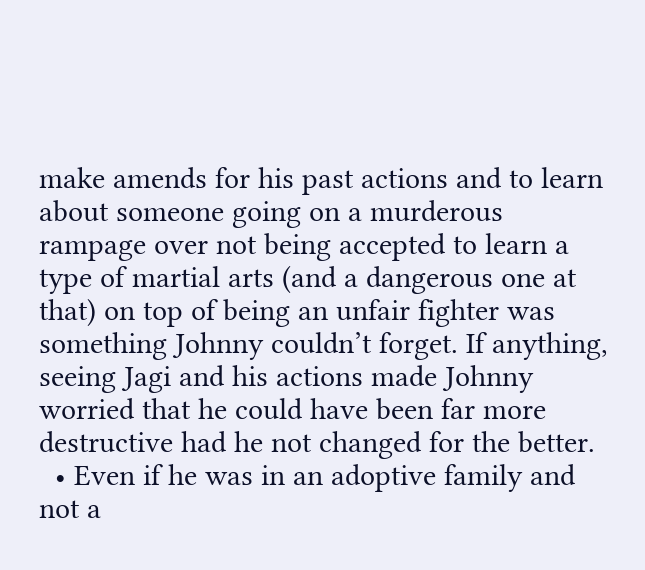make amends for his past actions and to learn about someone going on a murderous rampage over not being accepted to learn a type of martial arts (and a dangerous one at that) on top of being an unfair fighter was something Johnny couldn’t forget. If anything, seeing Jagi and his actions made Johnny worried that he could have been far more destructive had he not changed for the better.
  • Even if he was in an adoptive family and not a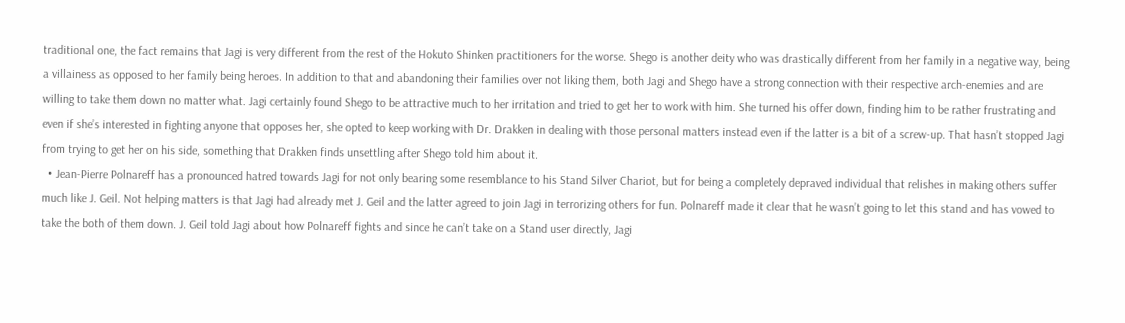traditional one, the fact remains that Jagi is very different from the rest of the Hokuto Shinken practitioners for the worse. Shego is another deity who was drastically different from her family in a negative way, being a villainess as opposed to her family being heroes. In addition to that and abandoning their families over not liking them, both Jagi and Shego have a strong connection with their respective arch-enemies and are willing to take them down no matter what. Jagi certainly found Shego to be attractive much to her irritation and tried to get her to work with him. She turned his offer down, finding him to be rather frustrating and even if she’s interested in fighting anyone that opposes her, she opted to keep working with Dr. Drakken in dealing with those personal matters instead even if the latter is a bit of a screw-up. That hasn’t stopped Jagi from trying to get her on his side, something that Drakken finds unsettling after Shego told him about it.
  • Jean-Pierre Polnareff has a pronounced hatred towards Jagi for not only bearing some resemblance to his Stand Silver Chariot, but for being a completely depraved individual that relishes in making others suffer much like J. Geil. Not helping matters is that Jagi had already met J. Geil and the latter agreed to join Jagi in terrorizing others for fun. Polnareff made it clear that he wasn’t going to let this stand and has vowed to take the both of them down. J. Geil told Jagi about how Polnareff fights and since he can’t take on a Stand user directly, Jagi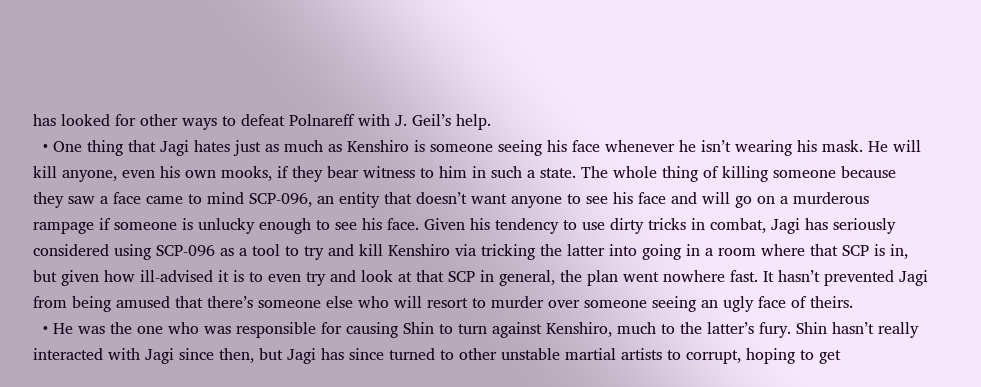has looked for other ways to defeat Polnareff with J. Geil’s help.
  • One thing that Jagi hates just as much as Kenshiro is someone seeing his face whenever he isn’t wearing his mask. He will kill anyone, even his own mooks, if they bear witness to him in such a state. The whole thing of killing someone because they saw a face came to mind SCP-096, an entity that doesn’t want anyone to see his face and will go on a murderous rampage if someone is unlucky enough to see his face. Given his tendency to use dirty tricks in combat, Jagi has seriously considered using SCP-096 as a tool to try and kill Kenshiro via tricking the latter into going in a room where that SCP is in, but given how ill-advised it is to even try and look at that SCP in general, the plan went nowhere fast. It hasn’t prevented Jagi from being amused that there’s someone else who will resort to murder over someone seeing an ugly face of theirs.
  • He was the one who was responsible for causing Shin to turn against Kenshiro, much to the latter’s fury. Shin hasn’t really interacted with Jagi since then, but Jagi has since turned to other unstable martial artists to corrupt, hoping to get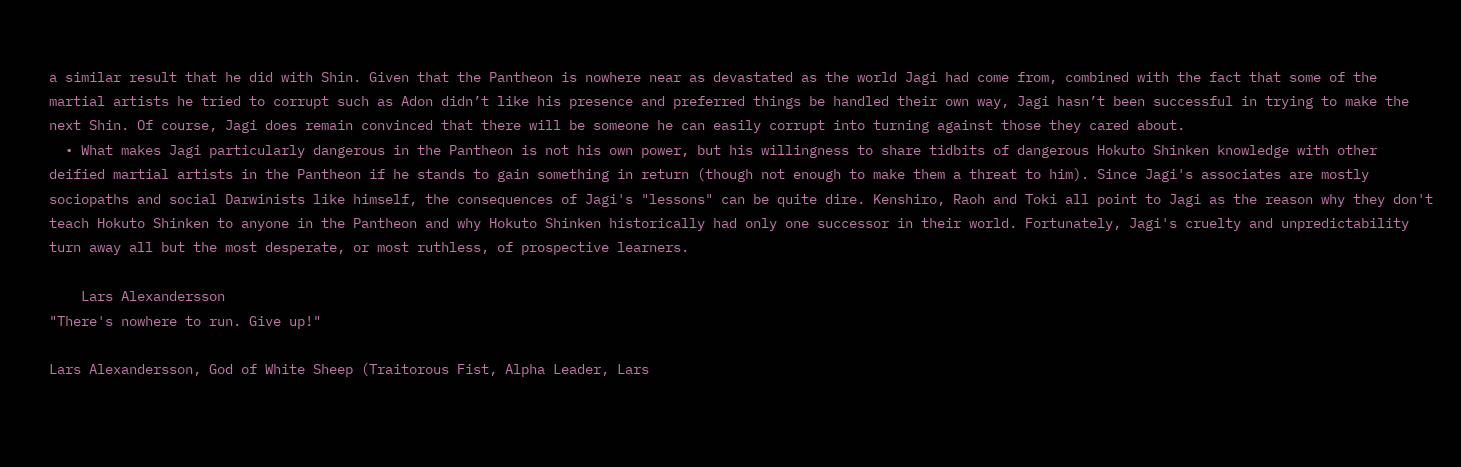a similar result that he did with Shin. Given that the Pantheon is nowhere near as devastated as the world Jagi had come from, combined with the fact that some of the martial artists he tried to corrupt such as Adon didn’t like his presence and preferred things be handled their own way, Jagi hasn’t been successful in trying to make the next Shin. Of course, Jagi does remain convinced that there will be someone he can easily corrupt into turning against those they cared about.
  • What makes Jagi particularly dangerous in the Pantheon is not his own power, but his willingness to share tidbits of dangerous Hokuto Shinken knowledge with other deified martial artists in the Pantheon if he stands to gain something in return (though not enough to make them a threat to him). Since Jagi's associates are mostly sociopaths and social Darwinists like himself, the consequences of Jagi's "lessons" can be quite dire. Kenshiro, Raoh and Toki all point to Jagi as the reason why they don't teach Hokuto Shinken to anyone in the Pantheon and why Hokuto Shinken historically had only one successor in their world. Fortunately, Jagi's cruelty and unpredictability turn away all but the most desperate, or most ruthless, of prospective learners.

    Lars Alexandersson
"There's nowhere to run. Give up!"

Lars Alexandersson, God of White Sheep (Traitorous Fist, Alpha Leader, Lars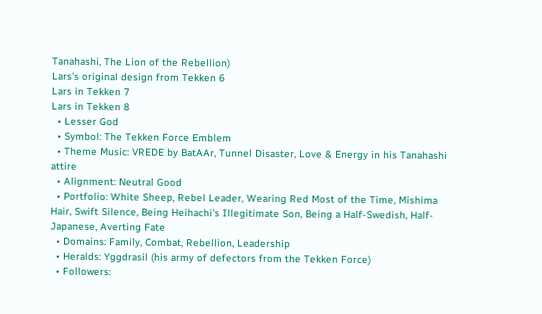Tanahashi, The Lion of the Rebellion)
Lars's original design from Tekken 6
Lars in Tekken 7
Lars in Tekken 8
  • Lesser God
  • Symbol: The Tekken Force Emblem
  • Theme Music: VREDE by BatAAr, Tunnel Disaster, Love & Energy in his Tanahashi attire
  • Alignment: Neutral Good
  • Portfolio: White Sheep, Rebel Leader, Wearing Red Most of the Time, Mishima Hair, Swift Silence, Being Heihachi's Illegitimate Son, Being a Half-Swedish, Half-Japanese, Averting Fate
  • Domains: Family, Combat, Rebellion, Leadership
  • Heralds: Yggdrasil (his army of defectors from the Tekken Force)
  • Followers: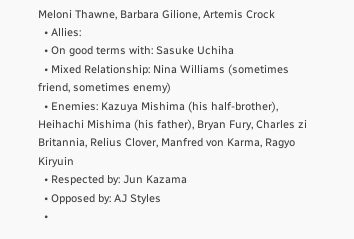Meloni Thawne, Barbara Gilione, Artemis Crock
  • Allies:
  • On good terms with: Sasuke Uchiha
  • Mixed Relationship: Nina Williams (sometimes friend, sometimes enemy)
  • Enemies: Kazuya Mishima (his half-brother), Heihachi Mishima (his father), Bryan Fury, Charles zi Britannia, Relius Clover, Manfred von Karma, Ragyo Kiryuin
  • Respected by: Jun Kazama
  • Opposed by: AJ Styles
  •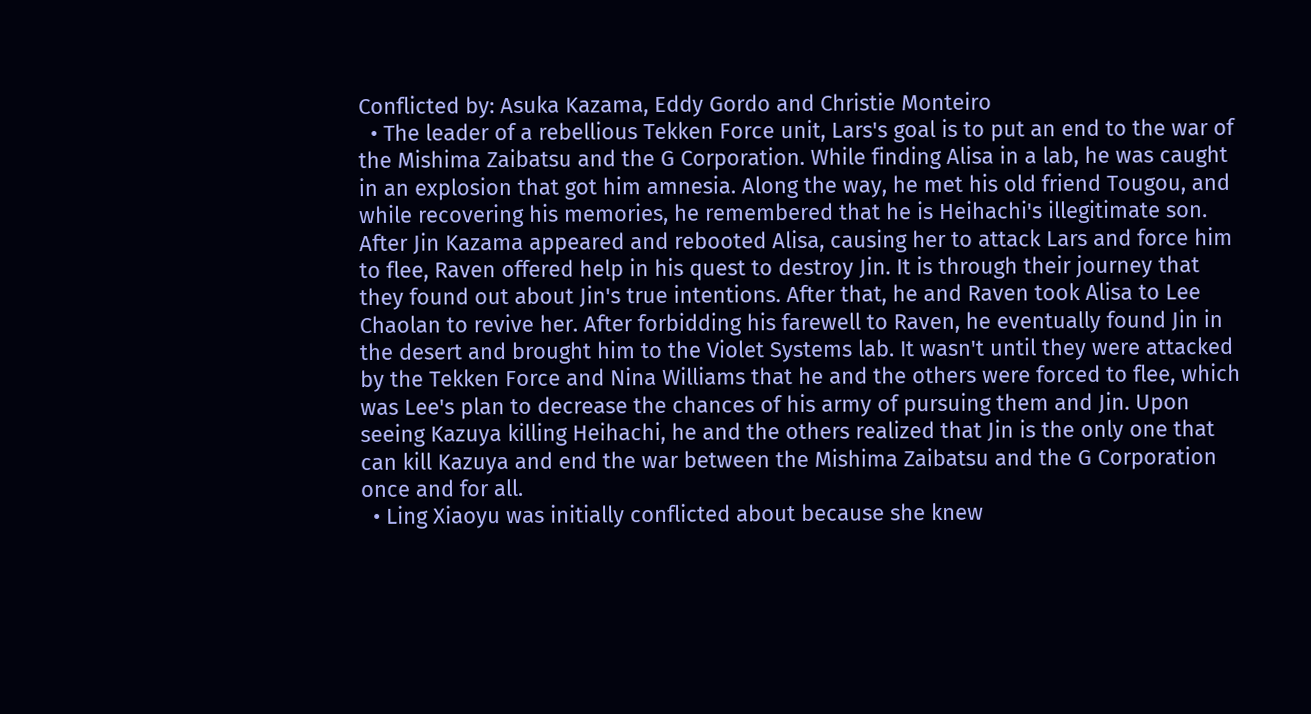Conflicted by: Asuka Kazama, Eddy Gordo and Christie Monteiro
  • The leader of a rebellious Tekken Force unit, Lars's goal is to put an end to the war of the Mishima Zaibatsu and the G Corporation. While finding Alisa in a lab, he was caught in an explosion that got him amnesia. Along the way, he met his old friend Tougou, and while recovering his memories, he remembered that he is Heihachi's illegitimate son. After Jin Kazama appeared and rebooted Alisa, causing her to attack Lars and force him to flee, Raven offered help in his quest to destroy Jin. It is through their journey that they found out about Jin's true intentions. After that, he and Raven took Alisa to Lee Chaolan to revive her. After forbidding his farewell to Raven, he eventually found Jin in the desert and brought him to the Violet Systems lab. It wasn't until they were attacked by the Tekken Force and Nina Williams that he and the others were forced to flee, which was Lee's plan to decrease the chances of his army of pursuing them and Jin. Upon seeing Kazuya killing Heihachi, he and the others realized that Jin is the only one that can kill Kazuya and end the war between the Mishima Zaibatsu and the G Corporation once and for all.
  • Ling Xiaoyu was initially conflicted about because she knew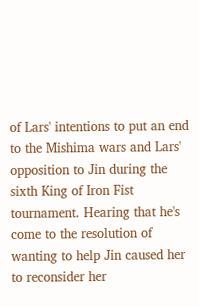of Lars' intentions to put an end to the Mishima wars and Lars' opposition to Jin during the sixth King of Iron Fist tournament. Hearing that he's come to the resolution of wanting to help Jin caused her to reconsider her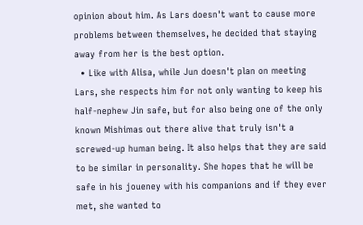opinion about him. As Lars doesn't want to cause more problems between themselves, he decided that staying away from her is the best option.
  • Like with Alisa, while Jun doesn't plan on meeting Lars, she respects him for not only wanting to keep his half-nephew Jin safe, but for also being one of the only known Mishimas out there alive that truly isn't a screwed-up human being. It also helps that they are said to be similar in personality. She hopes that he will be safe in his joueney with his companions and if they ever met, she wanted to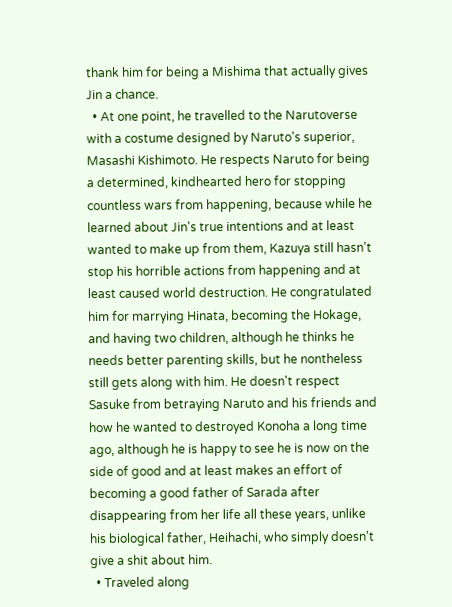thank him for being a Mishima that actually gives Jin a chance.
  • At one point, he travelled to the Narutoverse with a costume designed by Naruto's superior, Masashi Kishimoto. He respects Naruto for being a determined, kindhearted hero for stopping countless wars from happening, because while he learned about Jin's true intentions and at least wanted to make up from them, Kazuya still hasn't stop his horrible actions from happening and at least caused world destruction. He congratulated him for marrying Hinata, becoming the Hokage, and having two children, although he thinks he needs better parenting skills, but he nontheless still gets along with him. He doesn't respect Sasuke from betraying Naruto and his friends and how he wanted to destroyed Konoha a long time ago, although he is happy to see he is now on the side of good and at least makes an effort of becoming a good father of Sarada after disappearing from her life all these years, unlike his biological father, Heihachi, who simply doesn't give a shit about him.
  • Traveled along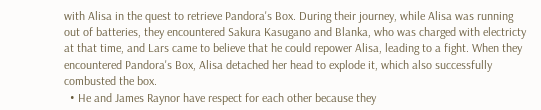with Alisa in the quest to retrieve Pandora's Box. During their journey, while Alisa was running out of batteries, they encountered Sakura Kasugano and Blanka, who was charged with electricty at that time, and Lars came to believe that he could repower Alisa, leading to a fight. When they encountered Pandora's Box, Alisa detached her head to explode it, which also successfully combusted the box.
  • He and James Raynor have respect for each other because they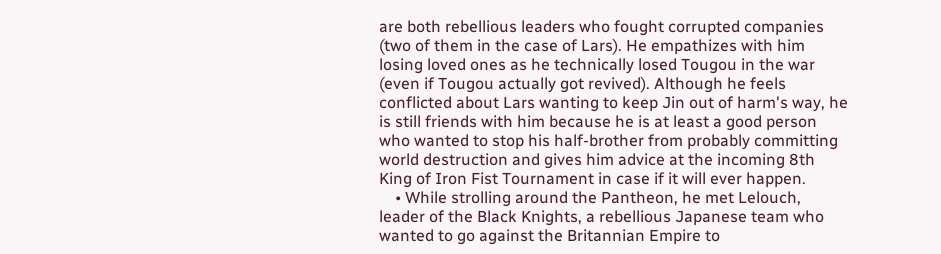are both rebellious leaders who fought corrupted companies (two of them in the case of Lars). He empathizes with him losing loved ones as he technically losed Tougou in the war (even if Tougou actually got revived). Although he feels conflicted about Lars wanting to keep Jin out of harm's way, he is still friends with him because he is at least a good person who wanted to stop his half-brother from probably committing world destruction and gives him advice at the incoming 8th King of Iron Fist Tournament in case if it will ever happen.
    • While strolling around the Pantheon, he met Lelouch, leader of the Black Knights, a rebellious Japanese team who wanted to go against the Britannian Empire to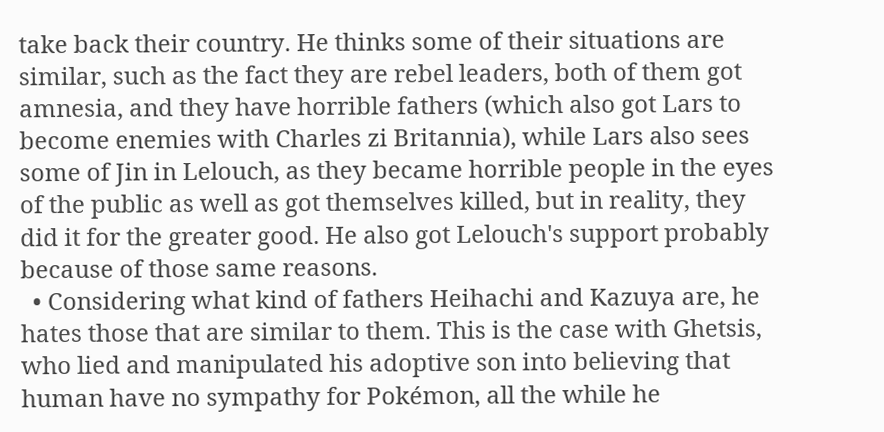take back their country. He thinks some of their situations are similar, such as the fact they are rebel leaders, both of them got amnesia, and they have horrible fathers (which also got Lars to become enemies with Charles zi Britannia), while Lars also sees some of Jin in Lelouch, as they became horrible people in the eyes of the public as well as got themselves killed, but in reality, they did it for the greater good. He also got Lelouch's support probably because of those same reasons.
  • Considering what kind of fathers Heihachi and Kazuya are, he hates those that are similar to them. This is the case with Ghetsis, who lied and manipulated his adoptive son into believing that human have no sympathy for Pokémon, all the while he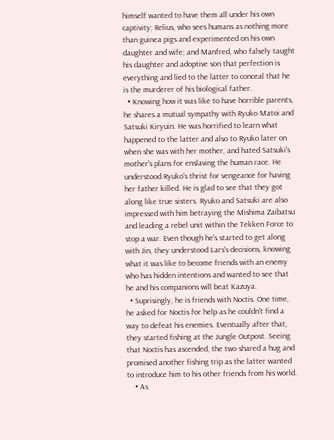himself wanted to have them all under his own captivity; Relius, who sees humans as nothing more than guinea pigs and experimented on his own daughter and wife; and Manfred, who falsely taught his daughter and adoptive son that perfection is everything and lied to the latter to conceal that he is the murderer of his biological father.
  • Knowing how it was like to have horrible parents, he shares a mutual sympathy with Ryuko Matoi and Satsuki Kiryuin. He was horrified to learn what happened to the latter and also to Ryuko later on when she was with her mother, and hated Satsuki's mother's plans for enslaving the human race. He understood Ryuko's thrist for vengeance for having her father killed. He is glad to see that they got along like true sisters. Ryuko and Satsuki are also impressed with him betraying the Mishima Zaibatsu and leading a rebel unit within the Tekken Force to stop a war. Even though he's started to get along with Jin, they understood Lars's decisions, knowing what it was like to become friends with an enemy who has hidden intentions and wanted to see that he and his companions will beat Kazuya.
  • Suprisingly, he is friends with Noctis. One time, he asked for Noctis for help as he couldn't find a way to defeat his enemies. Eventually after that, they started fishing at the Jungle Outpost. Seeing that Noctis has ascended, the two shared a hug and promised another fishing trip as the latter wanted to introduce him to his other friends from his world.
    • As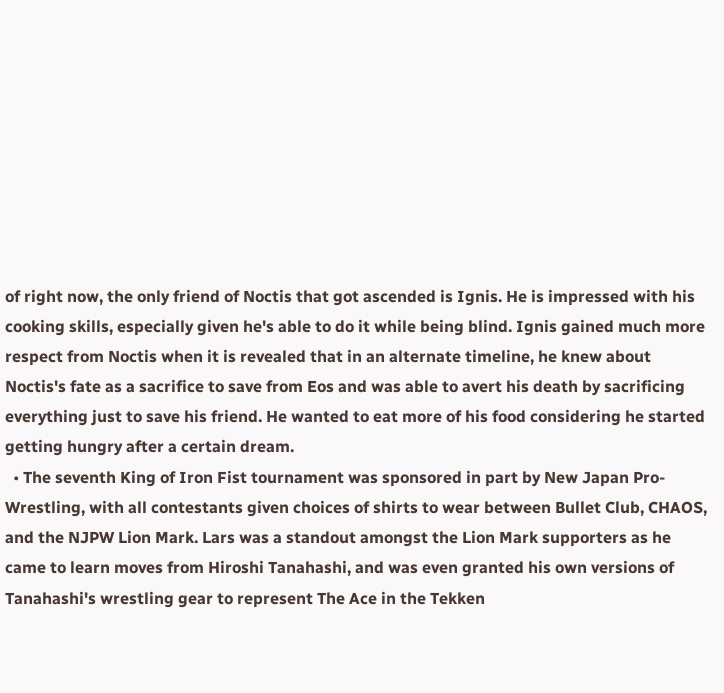of right now, the only friend of Noctis that got ascended is Ignis. He is impressed with his cooking skills, especially given he's able to do it while being blind. Ignis gained much more respect from Noctis when it is revealed that in an alternate timeline, he knew about Noctis's fate as a sacrifice to save from Eos and was able to avert his death by sacrificing everything just to save his friend. He wanted to eat more of his food considering he started getting hungry after a certain dream.
  • The seventh King of Iron Fist tournament was sponsored in part by New Japan Pro-Wrestling, with all contestants given choices of shirts to wear between Bullet Club, CHAOS, and the NJPW Lion Mark. Lars was a standout amongst the Lion Mark supporters as he came to learn moves from Hiroshi Tanahashi, and was even granted his own versions of Tanahashi's wrestling gear to represent The Ace in the Tekken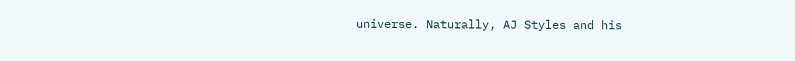universe. Naturally, AJ Styles and his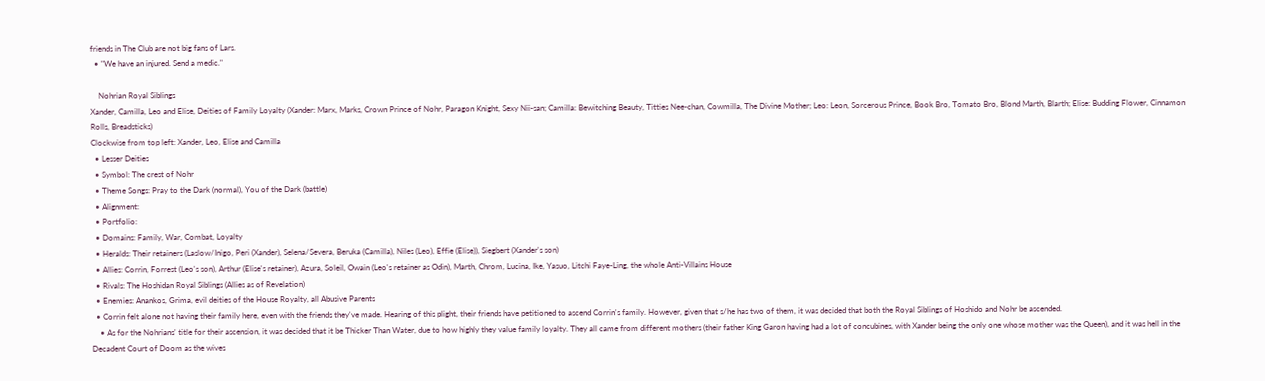friends in The Club are not big fans of Lars.
  • "We have an injured. Send a medic."

    Nohrian Royal Siblings
Xander, Camilla, Leo and Elise, Deities of Family Loyalty (Xander: Marx, Marks, Crown Prince of Nohr, Paragon Knight, Sexy Nii-san; Camilla: Bewitching Beauty, Titties Nee-chan, Cowmilla, The Divine Mother; Leo: Leon, Sorcerous Prince, Book Bro, Tomato Bro, Blond Marth, Blarth; Elise: Budding Flower, Cinnamon Rolls, Breadsticks)
Clockwise from top left: Xander, Leo, Elise and Camilla
  • Lesser Deities
  • Symbol: The crest of Nohr
  • Theme Songs: Pray to the Dark (normal), You of the Dark (battle)
  • Alignment:
  • Portfolio:
  • Domains: Family, War, Combat, Loyalty
  • Heralds: Their retainers (Laslow/Inigo, Peri (Xander), Selena/Severa, Beruka (Camilla), Niles (Leo), Effie (Elise)), Siegbert (Xander's son)
  • Allies: Corrin, Forrest (Leo's son), Arthur (Elise's retainer), Azura, Soleil, Owain (Leo's retainer as Odin), Marth, Chrom, Lucina, Ike, Yasuo, Litchi Faye-Ling, the whole Anti-Villains House
  • Rivals: The Hoshidan Royal Siblings (Allies as of Revelation)
  • Enemies: Anankos, Grima, evil deities of the House Royalty, all Abusive Parents
  • Corrin felt alone not having their family here, even with the friends they've made. Hearing of this plight, their friends have petitioned to ascend Corrin's family. However, given that s/he has two of them, it was decided that both the Royal Siblings of Hoshido and Nohr be ascended.
    • As for the Nohrians' title for their ascension, it was decided that it be Thicker Than Water, due to how highly they value family loyalty. They all came from different mothers (their father King Garon having had a lot of concubines, with Xander being the only one whose mother was the Queen), and it was hell in the Decadent Court of Doom as the wives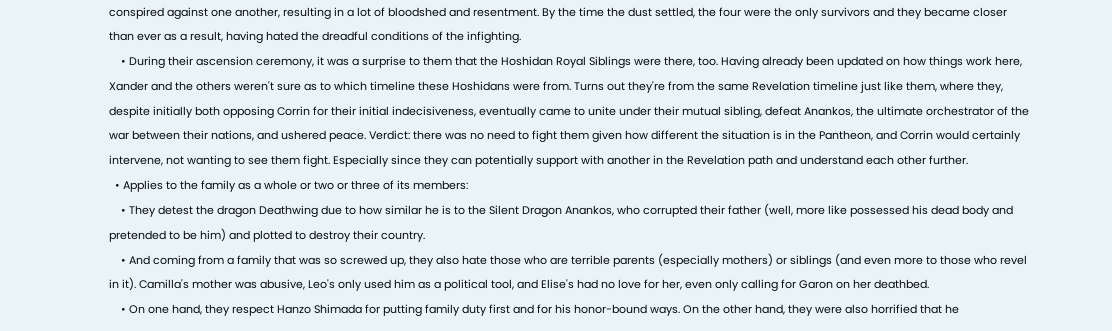conspired against one another, resulting in a lot of bloodshed and resentment. By the time the dust settled, the four were the only survivors and they became closer than ever as a result, having hated the dreadful conditions of the infighting.
    • During their ascension ceremony, it was a surprise to them that the Hoshidan Royal Siblings were there, too. Having already been updated on how things work here, Xander and the others weren't sure as to which timeline these Hoshidans were from. Turns out they're from the same Revelation timeline just like them, where they, despite initially both opposing Corrin for their initial indecisiveness, eventually came to unite under their mutual sibling, defeat Anankos, the ultimate orchestrator of the war between their nations, and ushered peace. Verdict: there was no need to fight them given how different the situation is in the Pantheon, and Corrin would certainly intervene, not wanting to see them fight. Especially since they can potentially support with another in the Revelation path and understand each other further.
  • Applies to the family as a whole or two or three of its members:
    • They detest the dragon Deathwing due to how similar he is to the Silent Dragon Anankos, who corrupted their father (well, more like possessed his dead body and pretended to be him) and plotted to destroy their country.
    • And coming from a family that was so screwed up, they also hate those who are terrible parents (especially mothers) or siblings (and even more to those who revel in it). Camilla's mother was abusive, Leo's only used him as a political tool, and Elise's had no love for her, even only calling for Garon on her deathbed.
    • On one hand, they respect Hanzo Shimada for putting family duty first and for his honor-bound ways. On the other hand, they were also horrified that he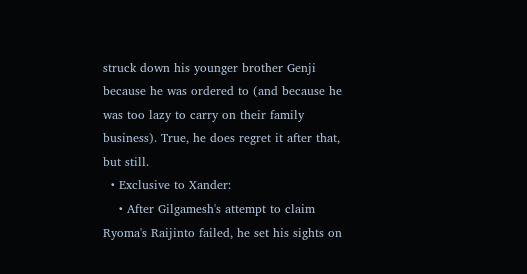struck down his younger brother Genji because he was ordered to (and because he was too lazy to carry on their family business). True, he does regret it after that, but still.
  • Exclusive to Xander:
    • After Gilgamesh's attempt to claim Ryoma's Raijinto failed, he set his sights on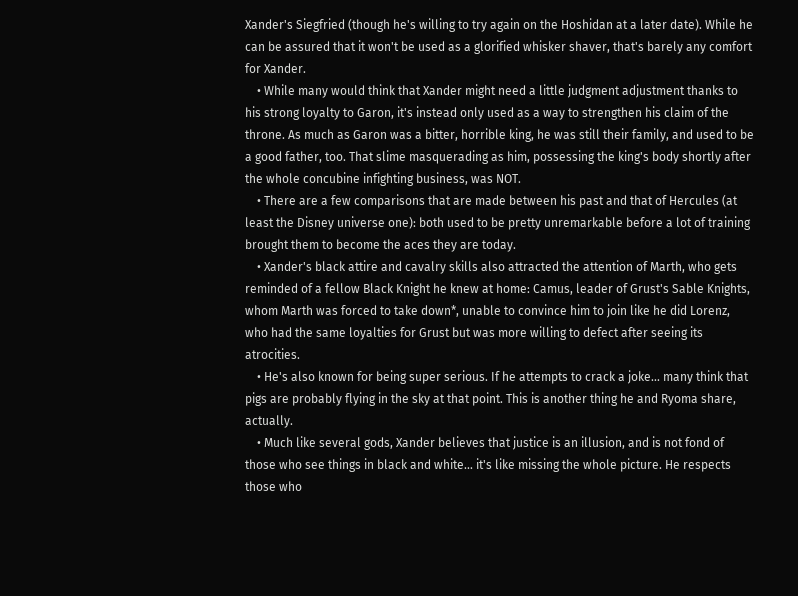Xander's Siegfried (though he's willing to try again on the Hoshidan at a later date). While he can be assured that it won't be used as a glorified whisker shaver, that's barely any comfort for Xander.
    • While many would think that Xander might need a little judgment adjustment thanks to his strong loyalty to Garon, it's instead only used as a way to strengthen his claim of the throne. As much as Garon was a bitter, horrible king, he was still their family, and used to be a good father, too. That slime masquerading as him, possessing the king's body shortly after the whole concubine infighting business, was NOT.
    • There are a few comparisons that are made between his past and that of Hercules (at least the Disney universe one): both used to be pretty unremarkable before a lot of training brought them to become the aces they are today.
    • Xander's black attire and cavalry skills also attracted the attention of Marth, who gets reminded of a fellow Black Knight he knew at home: Camus, leader of Grust's Sable Knights, whom Marth was forced to take down*, unable to convince him to join like he did Lorenz, who had the same loyalties for Grust but was more willing to defect after seeing its atrocities.
    • He's also known for being super serious. If he attempts to crack a joke... many think that pigs are probably flying in the sky at that point. This is another thing he and Ryoma share, actually.
    • Much like several gods, Xander believes that justice is an illusion, and is not fond of those who see things in black and white... it's like missing the whole picture. He respects those who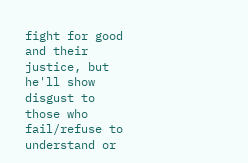fight for good and their justice, but he'll show disgust to those who fail/refuse to understand or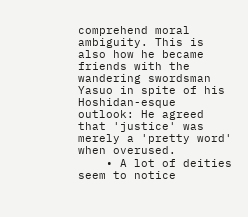comprehend moral ambiguity. This is also how he became friends with the wandering swordsman Yasuo in spite of his Hoshidan-esque outlook: He agreed that 'justice' was merely a 'pretty word' when overused.
    • A lot of deities seem to notice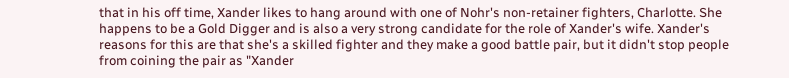that in his off time, Xander likes to hang around with one of Nohr's non-retainer fighters, Charlotte. She happens to be a Gold Digger and is also a very strong candidate for the role of Xander's wife. Xander's reasons for this are that she's a skilled fighter and they make a good battle pair, but it didn't stop people from coining the pair as "Xander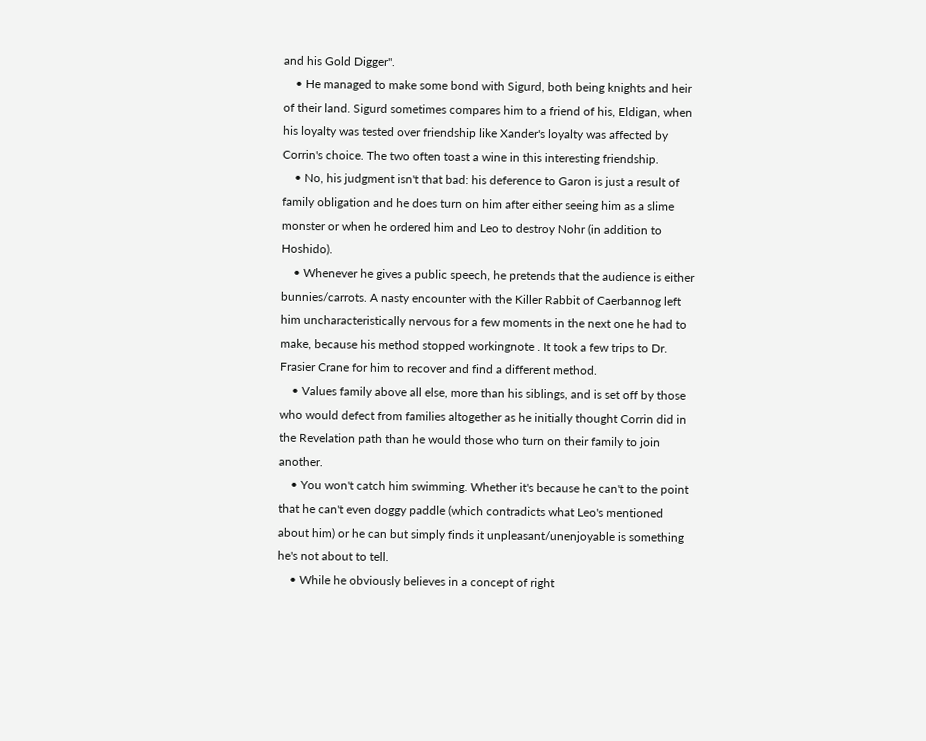and his Gold Digger".
    • He managed to make some bond with Sigurd, both being knights and heir of their land. Sigurd sometimes compares him to a friend of his, Eldigan, when his loyalty was tested over friendship like Xander's loyalty was affected by Corrin's choice. The two often toast a wine in this interesting friendship.
    • No, his judgment isn't that bad: his deference to Garon is just a result of family obligation and he does turn on him after either seeing him as a slime monster or when he ordered him and Leo to destroy Nohr (in addition to Hoshido).
    • Whenever he gives a public speech, he pretends that the audience is either bunnies/carrots. A nasty encounter with the Killer Rabbit of Caerbannog left him uncharacteristically nervous for a few moments in the next one he had to make, because his method stopped workingnote . It took a few trips to Dr. Frasier Crane for him to recover and find a different method.
    • Values family above all else, more than his siblings, and is set off by those who would defect from families altogether as he initially thought Corrin did in the Revelation path than he would those who turn on their family to join another.
    • You won't catch him swimming. Whether it's because he can't to the point that he can't even doggy paddle (which contradicts what Leo's mentioned about him) or he can but simply finds it unpleasant/unenjoyable is something he's not about to tell.
    • While he obviously believes in a concept of right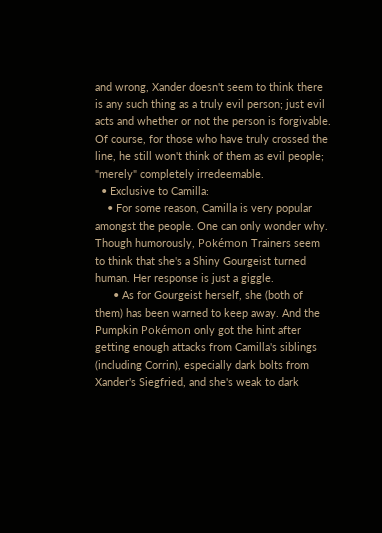and wrong, Xander doesn't seem to think there is any such thing as a truly evil person; just evil acts and whether or not the person is forgivable. Of course, for those who have truly crossed the line, he still won't think of them as evil people; "merely" completely irredeemable.
  • Exclusive to Camilla:
    • For some reason, Camilla is very popular amongst the people. One can only wonder why. Though humorously, Pokémon Trainers seem to think that she's a Shiny Gourgeist turned human. Her response is just a giggle.
      • As for Gourgeist herself, she (both of them) has been warned to keep away. And the Pumpkin Pokémon only got the hint after getting enough attacks from Camilla's siblings (including Corrin), especially dark bolts from Xander's Siegfried, and she's weak to dark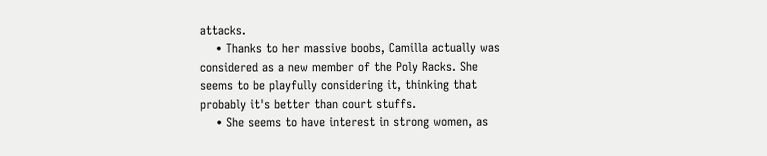attacks.
    • Thanks to her massive boobs, Camilla actually was considered as a new member of the Poly Racks. She seems to be playfully considering it, thinking that probably it's better than court stuffs.
    • She seems to have interest in strong women, as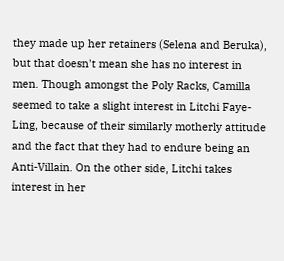they made up her retainers (Selena and Beruka), but that doesn't mean she has no interest in men. Though amongst the Poly Racks, Camilla seemed to take a slight interest in Litchi Faye-Ling, because of their similarly motherly attitude and the fact that they had to endure being an Anti-Villain. On the other side, Litchi takes interest in her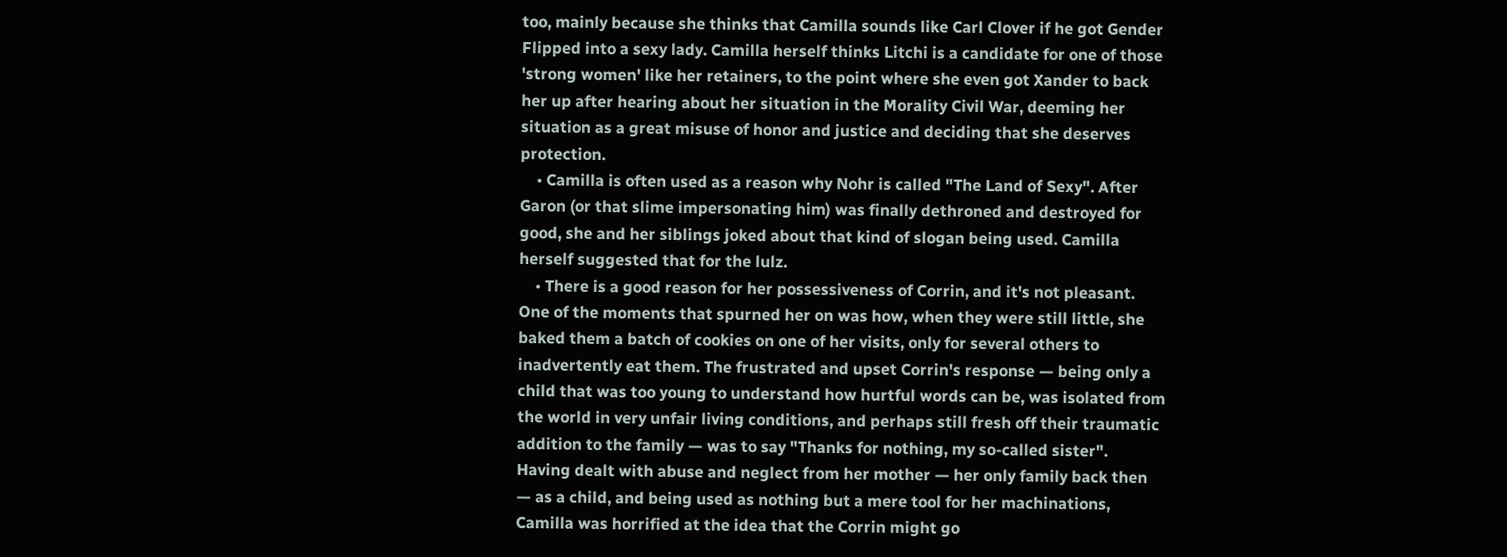too, mainly because she thinks that Camilla sounds like Carl Clover if he got Gender Flipped into a sexy lady. Camilla herself thinks Litchi is a candidate for one of those 'strong women' like her retainers, to the point where she even got Xander to back her up after hearing about her situation in the Morality Civil War, deeming her situation as a great misuse of honor and justice and deciding that she deserves protection.
    • Camilla is often used as a reason why Nohr is called "The Land of Sexy". After Garon (or that slime impersonating him) was finally dethroned and destroyed for good, she and her siblings joked about that kind of slogan being used. Camilla herself suggested that for the lulz.
    • There is a good reason for her possessiveness of Corrin, and it's not pleasant. One of the moments that spurned her on was how, when they were still little, she baked them a batch of cookies on one of her visits, only for several others to inadvertently eat them. The frustrated and upset Corrin's response — being only a child that was too young to understand how hurtful words can be, was isolated from the world in very unfair living conditions, and perhaps still fresh off their traumatic addition to the family — was to say "Thanks for nothing, my so-called sister". Having dealt with abuse and neglect from her mother — her only family back then — as a child, and being used as nothing but a mere tool for her machinations, Camilla was horrified at the idea that the Corrin might go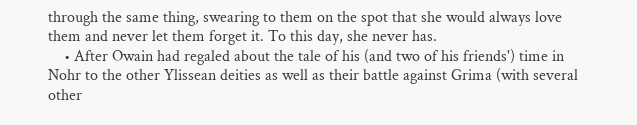through the same thing, swearing to them on the spot that she would always love them and never let them forget it. To this day, she never has.
    • After Owain had regaled about the tale of his (and two of his friends') time in Nohr to the other Ylissean deities as well as their battle against Grima (with several other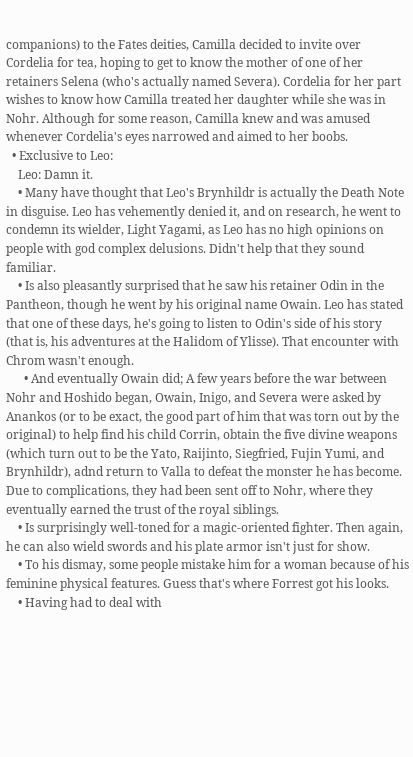companions) to the Fates deities, Camilla decided to invite over Cordelia for tea, hoping to get to know the mother of one of her retainers Selena (who's actually named Severa). Cordelia for her part wishes to know how Camilla treated her daughter while she was in Nohr. Although for some reason, Camilla knew and was amused whenever Cordelia's eyes narrowed and aimed to her boobs.
  • Exclusive to Leo:
    Leo: Damn it.
    • Many have thought that Leo's Brynhildr is actually the Death Note in disguise. Leo has vehemently denied it, and on research, he went to condemn its wielder, Light Yagami, as Leo has no high opinions on people with god complex delusions. Didn't help that they sound familiar.
    • Is also pleasantly surprised that he saw his retainer Odin in the Pantheon, though he went by his original name Owain. Leo has stated that one of these days, he's going to listen to Odin's side of his story (that is, his adventures at the Halidom of Ylisse). That encounter with Chrom wasn't enough.
      • And eventually Owain did; A few years before the war between Nohr and Hoshido began, Owain, Inigo, and Severa were asked by Anankos (or to be exact, the good part of him that was torn out by the original) to help find his child Corrin, obtain the five divine weapons (which turn out to be the Yato, Raijinto, Siegfried, Fujin Yumi, and Brynhildr), adnd return to Valla to defeat the monster he has become. Due to complications, they had been sent off to Nohr, where they eventually earned the trust of the royal siblings.
    • Is surprisingly well-toned for a magic-oriented fighter. Then again, he can also wield swords and his plate armor isn't just for show.
    • To his dismay, some people mistake him for a woman because of his feminine physical features. Guess that's where Forrest got his looks.
    • Having had to deal with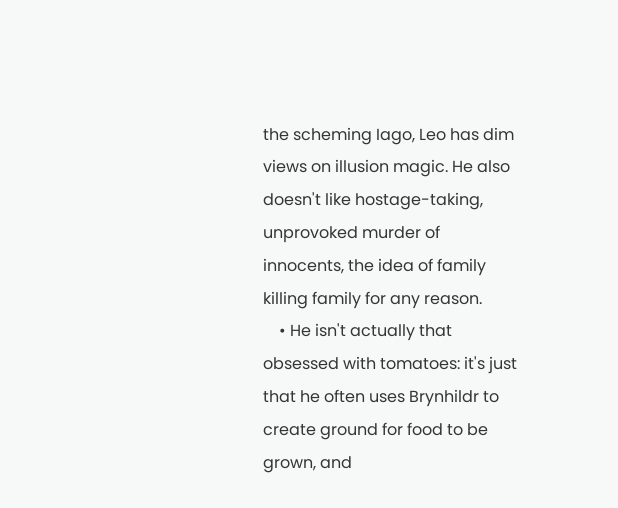the scheming Iago, Leo has dim views on illusion magic. He also doesn't like hostage-taking, unprovoked murder of innocents, the idea of family killing family for any reason.
    • He isn't actually that obsessed with tomatoes: it's just that he often uses Brynhildr to create ground for food to be grown, and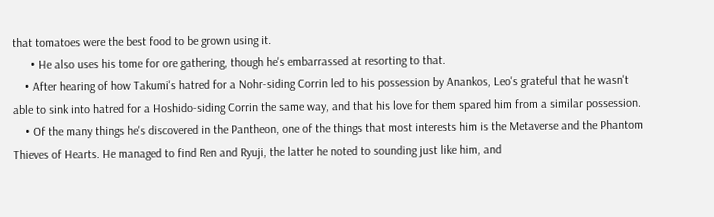that tomatoes were the best food to be grown using it.
      • He also uses his tome for ore gathering, though he's embarrassed at resorting to that.
    • After hearing of how Takumi's hatred for a Nohr-siding Corrin led to his possession by Anankos, Leo's grateful that he wasn't able to sink into hatred for a Hoshido-siding Corrin the same way, and that his love for them spared him from a similar possession.
    • Of the many things he's discovered in the Pantheon, one of the things that most interests him is the Metaverse and the Phantom Thieves of Hearts. He managed to find Ren and Ryuji, the latter he noted to sounding just like him, and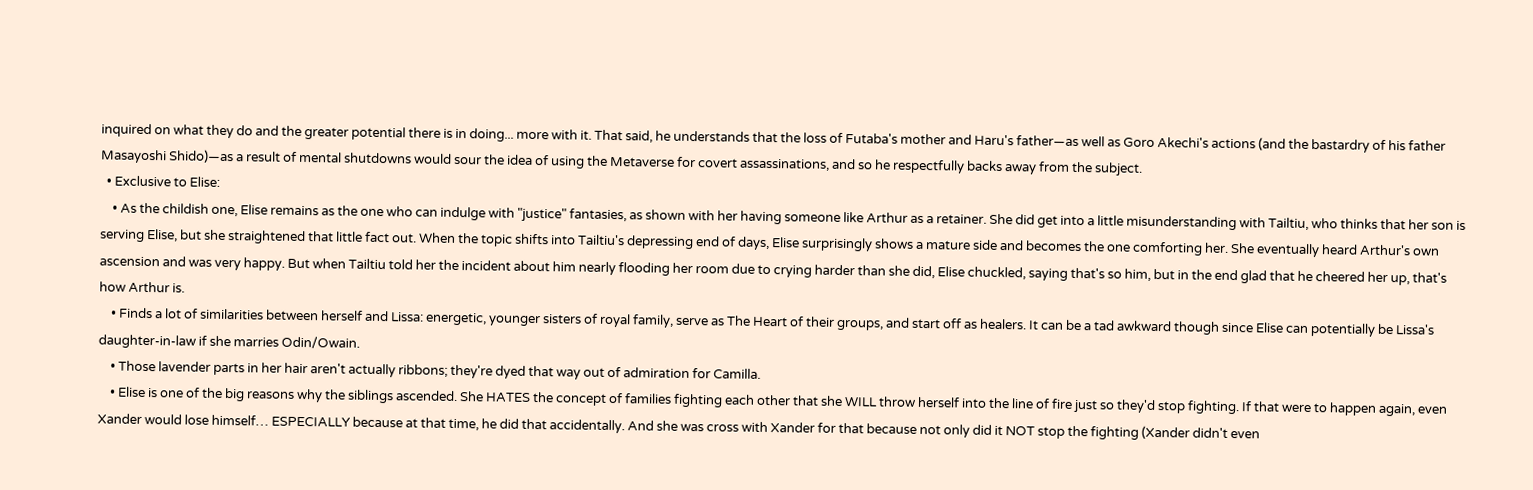inquired on what they do and the greater potential there is in doing... more with it. That said, he understands that the loss of Futaba's mother and Haru's father—as well as Goro Akechi's actions (and the bastardry of his father Masayoshi Shido)—as a result of mental shutdowns would sour the idea of using the Metaverse for covert assassinations, and so he respectfully backs away from the subject.
  • Exclusive to Elise:
    • As the childish one, Elise remains as the one who can indulge with "justice" fantasies, as shown with her having someone like Arthur as a retainer. She did get into a little misunderstanding with Tailtiu, who thinks that her son is serving Elise, but she straightened that little fact out. When the topic shifts into Tailtiu's depressing end of days, Elise surprisingly shows a mature side and becomes the one comforting her. She eventually heard Arthur's own ascension and was very happy. But when Tailtiu told her the incident about him nearly flooding her room due to crying harder than she did, Elise chuckled, saying that's so him, but in the end glad that he cheered her up, that's how Arthur is.
    • Finds a lot of similarities between herself and Lissa: energetic, younger sisters of royal family, serve as The Heart of their groups, and start off as healers. It can be a tad awkward though since Elise can potentially be Lissa's daughter-in-law if she marries Odin/Owain.
    • Those lavender parts in her hair aren't actually ribbons; they're dyed that way out of admiration for Camilla.
    • Elise is one of the big reasons why the siblings ascended. She HATES the concept of families fighting each other that she WILL throw herself into the line of fire just so they'd stop fighting. If that were to happen again, even Xander would lose himself… ESPECIALLY because at that time, he did that accidentally. And she was cross with Xander for that because not only did it NOT stop the fighting (Xander didn't even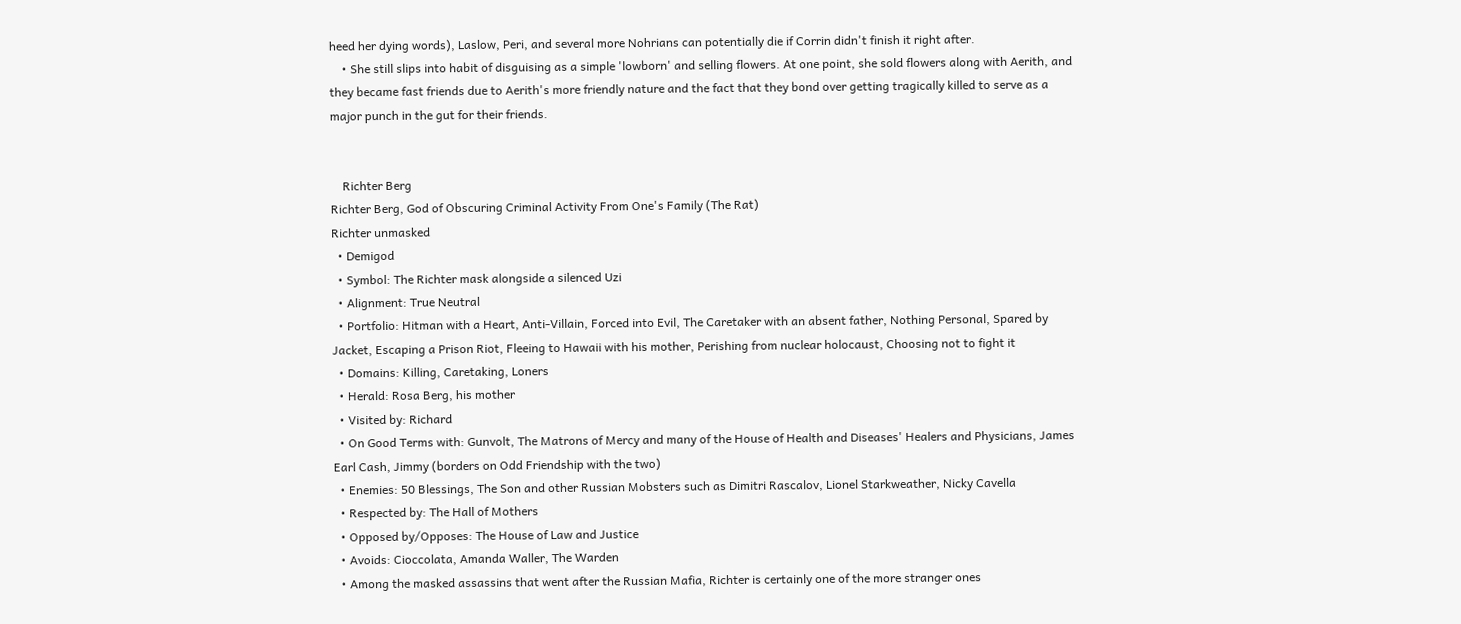heed her dying words), Laslow, Peri, and several more Nohrians can potentially die if Corrin didn't finish it right after.
    • She still slips into habit of disguising as a simple 'lowborn' and selling flowers. At one point, she sold flowers along with Aerith, and they became fast friends due to Aerith's more friendly nature and the fact that they bond over getting tragically killed to serve as a major punch in the gut for their friends.


    Richter Berg
Richter Berg, God of Obscuring Criminal Activity From One's Family (The Rat)
Richter unmasked
  • Demigod
  • Symbol: The Richter mask alongside a silenced Uzi
  • Alignment: True Neutral
  • Portfolio: Hitman with a Heart, Anti-Villain, Forced into Evil, The Caretaker with an absent father, Nothing Personal, Spared by Jacket, Escaping a Prison Riot, Fleeing to Hawaii with his mother, Perishing from nuclear holocaust, Choosing not to fight it
  • Domains: Killing, Caretaking, Loners
  • Herald: Rosa Berg, his mother
  • Visited by: Richard
  • On Good Terms with: Gunvolt, The Matrons of Mercy and many of the House of Health and Diseases' Healers and Physicians, James Earl Cash, Jimmy (borders on Odd Friendship with the two)
  • Enemies: 50 Blessings, The Son and other Russian Mobsters such as Dimitri Rascalov, Lionel Starkweather, Nicky Cavella
  • Respected by: The Hall of Mothers
  • Opposed by/Opposes: The House of Law and Justice
  • Avoids: Cioccolata, Amanda Waller, The Warden
  • Among the masked assassins that went after the Russian Mafia, Richter is certainly one of the more stranger ones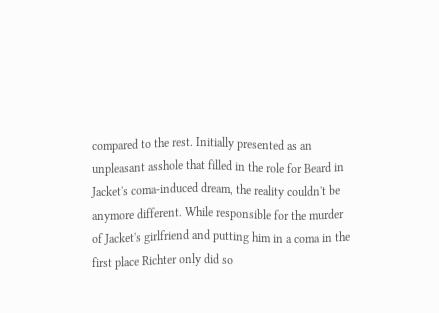compared to the rest. Initially presented as an unpleasant asshole that filled in the role for Beard in Jacket's coma-induced dream, the reality couldn't be anymore different. While responsible for the murder of Jacket's girlfriend and putting him in a coma in the first place Richter only did so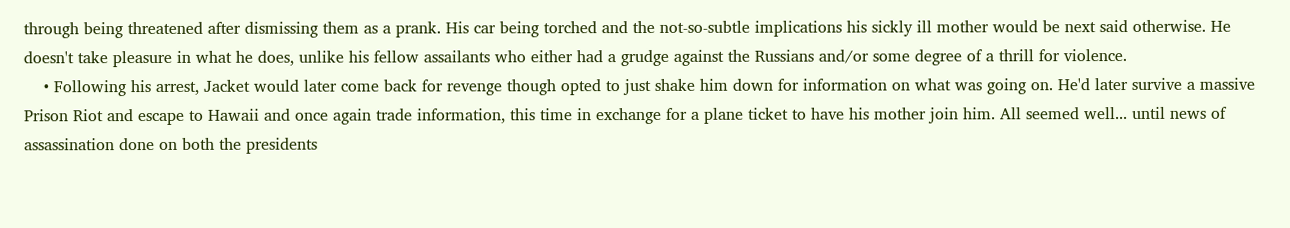through being threatened after dismissing them as a prank. His car being torched and the not-so-subtle implications his sickly ill mother would be next said otherwise. He doesn't take pleasure in what he does, unlike his fellow assailants who either had a grudge against the Russians and/or some degree of a thrill for violence.
    • Following his arrest, Jacket would later come back for revenge though opted to just shake him down for information on what was going on. He'd later survive a massive Prison Riot and escape to Hawaii and once again trade information, this time in exchange for a plane ticket to have his mother join him. All seemed well... until news of assassination done on both the presidents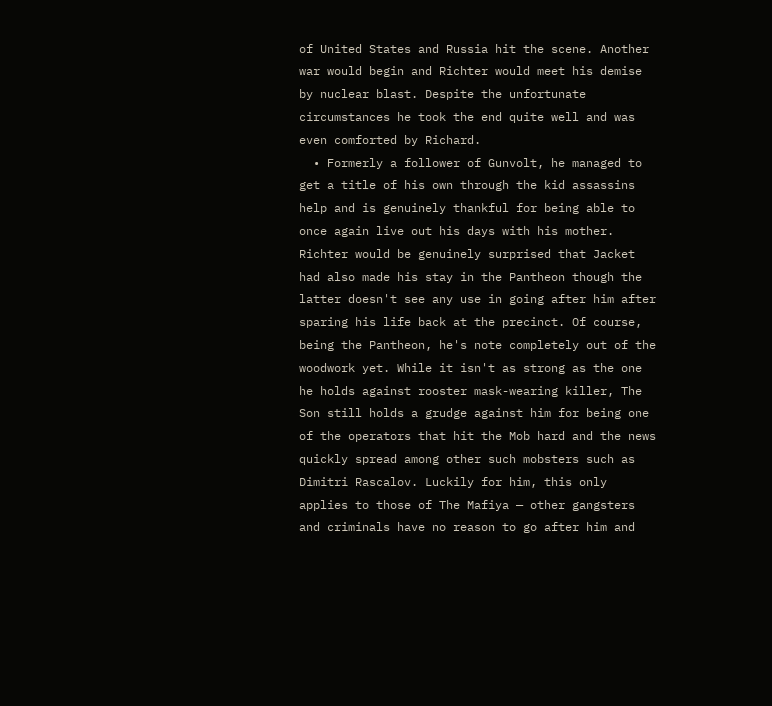of United States and Russia hit the scene. Another war would begin and Richter would meet his demise by nuclear blast. Despite the unfortunate circumstances he took the end quite well and was even comforted by Richard.
  • Formerly a follower of Gunvolt, he managed to get a title of his own through the kid assassins help and is genuinely thankful for being able to once again live out his days with his mother. Richter would be genuinely surprised that Jacket had also made his stay in the Pantheon though the latter doesn't see any use in going after him after sparing his life back at the precinct. Of course, being the Pantheon, he's note completely out of the woodwork yet. While it isn't as strong as the one he holds against rooster mask-wearing killer, The Son still holds a grudge against him for being one of the operators that hit the Mob hard and the news quickly spread among other such mobsters such as Dimitri Rascalov. Luckily for him, this only applies to those of The Mafiya — other gangsters and criminals have no reason to go after him and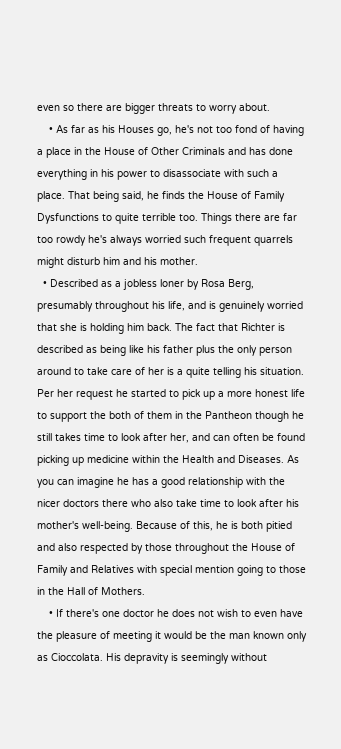even so there are bigger threats to worry about.
    • As far as his Houses go, he's not too fond of having a place in the House of Other Criminals and has done everything in his power to disassociate with such a place. That being said, he finds the House of Family Dysfunctions to quite terrible too. Things there are far too rowdy he's always worried such frequent quarrels might disturb him and his mother.
  • Described as a jobless loner by Rosa Berg, presumably throughout his life, and is genuinely worried that she is holding him back. The fact that Richter is described as being like his father plus the only person around to take care of her is a quite telling his situation. Per her request he started to pick up a more honest life to support the both of them in the Pantheon though he still takes time to look after her, and can often be found picking up medicine within the Health and Diseases. As you can imagine he has a good relationship with the nicer doctors there who also take time to look after his mother's well-being. Because of this, he is both pitied and also respected by those throughout the House of Family and Relatives with special mention going to those in the Hall of Mothers.
    • If there's one doctor he does not wish to even have the pleasure of meeting it would be the man known only as Cioccolata. His depravity is seemingly without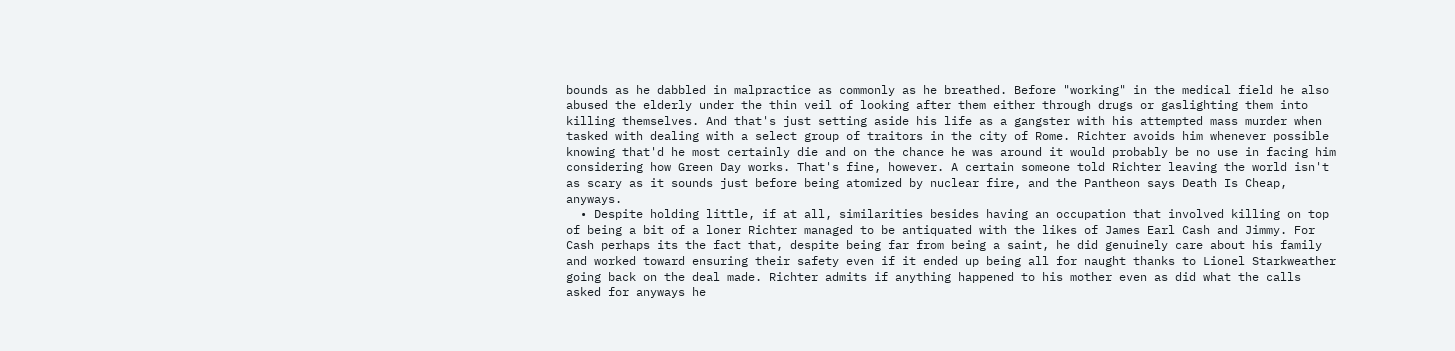bounds as he dabbled in malpractice as commonly as he breathed. Before "working" in the medical field he also abused the elderly under the thin veil of looking after them either through drugs or gaslighting them into killing themselves. And that's just setting aside his life as a gangster with his attempted mass murder when tasked with dealing with a select group of traitors in the city of Rome. Richter avoids him whenever possible knowing that'd he most certainly die and on the chance he was around it would probably be no use in facing him considering how Green Day works. That's fine, however. A certain someone told Richter leaving the world isn't as scary as it sounds just before being atomized by nuclear fire, and the Pantheon says Death Is Cheap, anyways.
  • Despite holding little, if at all, similarities besides having an occupation that involved killing on top of being a bit of a loner Richter managed to be antiquated with the likes of James Earl Cash and Jimmy. For Cash perhaps its the fact that, despite being far from being a saint, he did genuinely care about his family and worked toward ensuring their safety even if it ended up being all for naught thanks to Lionel Starkweather going back on the deal made. Richter admits if anything happened to his mother even as did what the calls asked for anyways he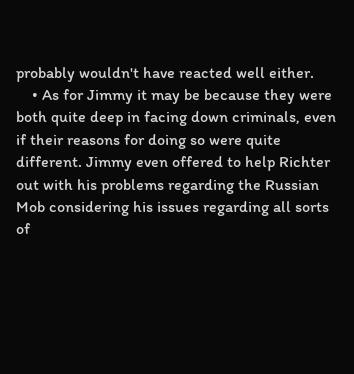probably wouldn't have reacted well either.
    • As for Jimmy it may be because they were both quite deep in facing down criminals, even if their reasons for doing so were quite different. Jimmy even offered to help Richter out with his problems regarding the Russian Mob considering his issues regarding all sorts of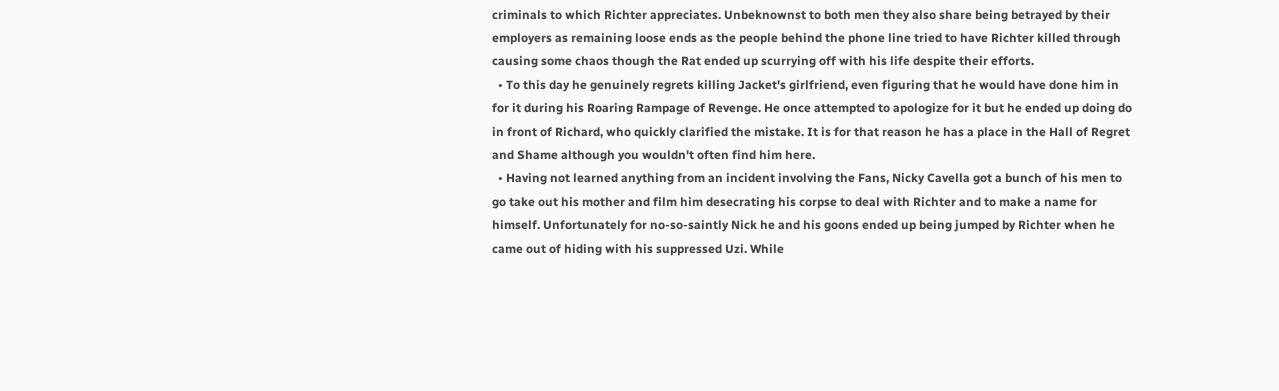criminals to which Richter appreciates. Unbeknownst to both men they also share being betrayed by their employers as remaining loose ends as the people behind the phone line tried to have Richter killed through causing some chaos though the Rat ended up scurrying off with his life despite their efforts.
  • To this day he genuinely regrets killing Jacket's girlfriend, even figuring that he would have done him in for it during his Roaring Rampage of Revenge. He once attempted to apologize for it but he ended up doing do in front of Richard, who quickly clarified the mistake. It is for that reason he has a place in the Hall of Regret and Shame although you wouldn't often find him here.
  • Having not learned anything from an incident involving the Fans, Nicky Cavella got a bunch of his men to go take out his mother and film him desecrating his corpse to deal with Richter and to make a name for himself. Unfortunately for no-so-saintly Nick he and his goons ended up being jumped by Richter when he came out of hiding with his suppressed Uzi. While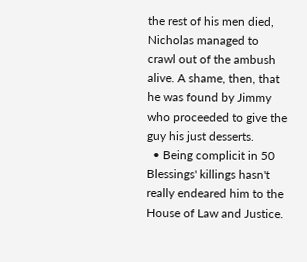the rest of his men died, Nicholas managed to crawl out of the ambush alive. A shame, then, that he was found by Jimmy who proceeded to give the guy his just desserts.
  • Being complicit in 50 Blessings' killings hasn't really endeared him to the House of Law and Justice.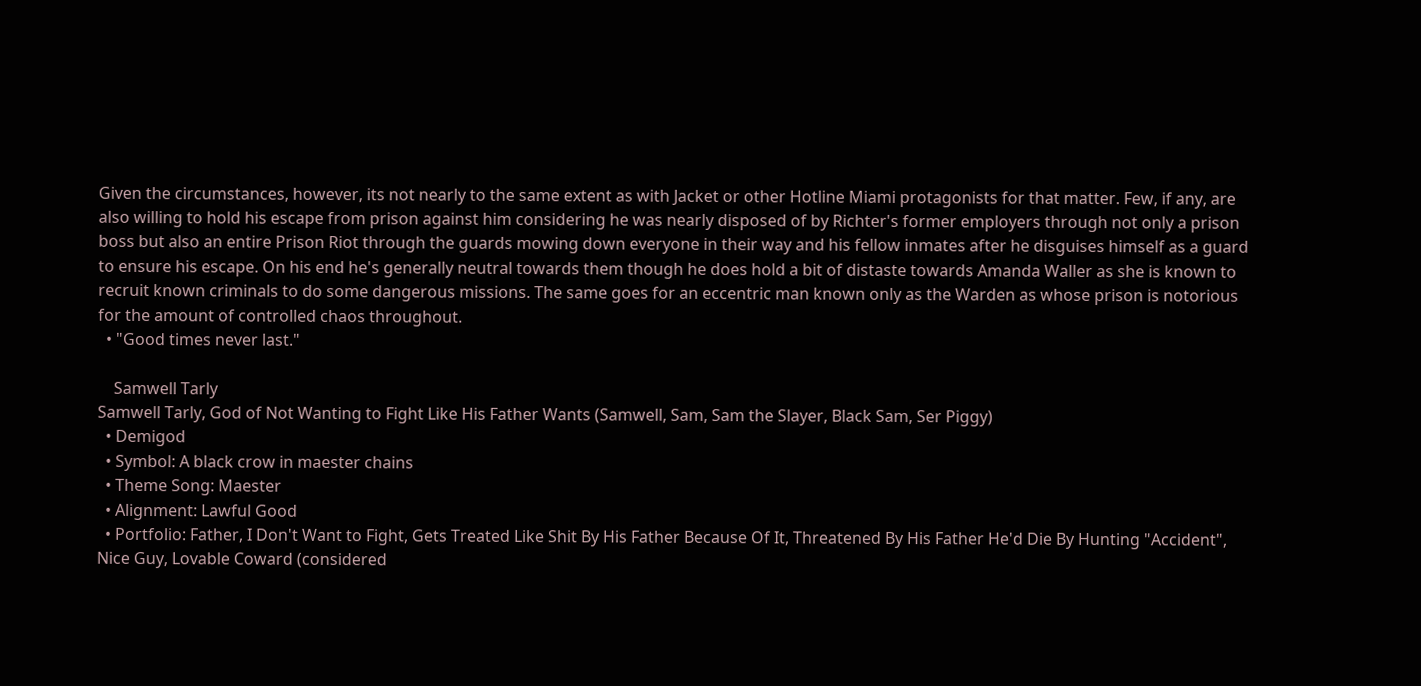Given the circumstances, however, its not nearly to the same extent as with Jacket or other Hotline Miami protagonists for that matter. Few, if any, are also willing to hold his escape from prison against him considering he was nearly disposed of by Richter's former employers through not only a prison boss but also an entire Prison Riot through the guards mowing down everyone in their way and his fellow inmates after he disguises himself as a guard to ensure his escape. On his end he's generally neutral towards them though he does hold a bit of distaste towards Amanda Waller as she is known to recruit known criminals to do some dangerous missions. The same goes for an eccentric man known only as the Warden as whose prison is notorious for the amount of controlled chaos throughout.
  • "Good times never last."

    Samwell Tarly
Samwell Tarly, God of Not Wanting to Fight Like His Father Wants (Samwell, Sam, Sam the Slayer, Black Sam, Ser Piggy)
  • Demigod
  • Symbol: A black crow in maester chains
  • Theme Song: Maester
  • Alignment: Lawful Good
  • Portfolio: Father, I Don't Want to Fight, Gets Treated Like Shit By His Father Because Of It, Threatened By His Father He'd Die By Hunting "Accident", Nice Guy, Lovable Coward (considered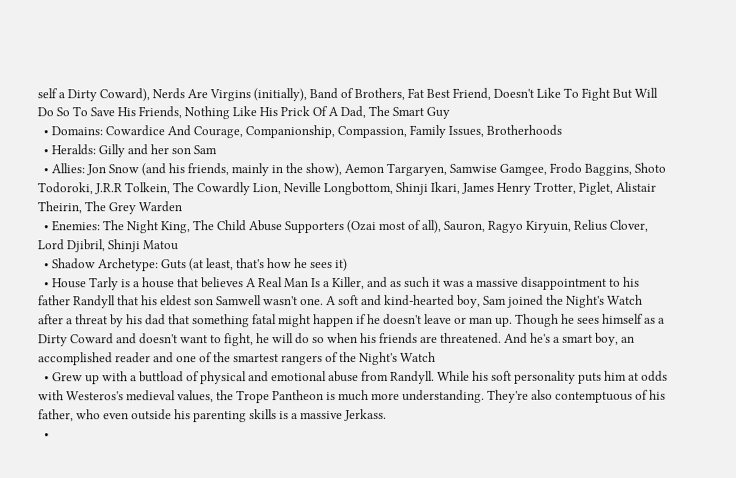self a Dirty Coward), Nerds Are Virgins (initially), Band of Brothers, Fat Best Friend, Doesn't Like To Fight But Will Do So To Save His Friends, Nothing Like His Prick Of A Dad, The Smart Guy
  • Domains: Cowardice And Courage, Companionship, Compassion, Family Issues, Brotherhoods
  • Heralds: Gilly and her son Sam
  • Allies: Jon Snow (and his friends, mainly in the show), Aemon Targaryen, Samwise Gamgee, Frodo Baggins, Shoto Todoroki, J.R.R Tolkein, The Cowardly Lion, Neville Longbottom, Shinji Ikari, James Henry Trotter, Piglet, Alistair Theirin, The Grey Warden
  • Enemies: The Night King, The Child Abuse Supporters (Ozai most of all), Sauron, Ragyo Kiryuin, Relius Clover, Lord Djibril, Shinji Matou
  • Shadow Archetype: Guts (at least, that's how he sees it)
  • House Tarly is a house that believes A Real Man Is a Killer, and as such it was a massive disappointment to his father Randyll that his eldest son Samwell wasn't one. A soft and kind-hearted boy, Sam joined the Night's Watch after a threat by his dad that something fatal might happen if he doesn't leave or man up. Though he sees himself as a Dirty Coward and doesn't want to fight, he will do so when his friends are threatened. And he's a smart boy, an accomplished reader and one of the smartest rangers of the Night's Watch
  • Grew up with a buttload of physical and emotional abuse from Randyll. While his soft personality puts him at odds with Westeros's medieval values, the Trope Pantheon is much more understanding. They're also contemptuous of his father, who even outside his parenting skills is a massive Jerkass.
  •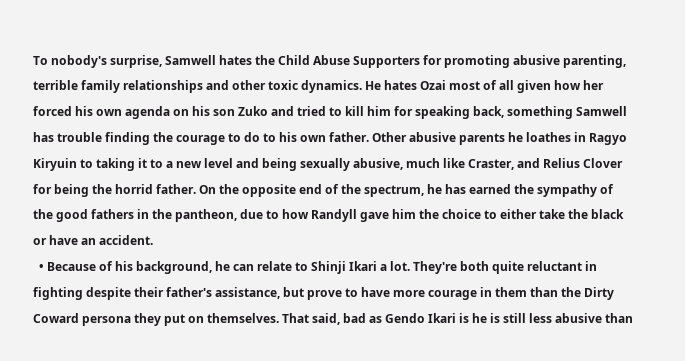To nobody's surprise, Samwell hates the Child Abuse Supporters for promoting abusive parenting, terrible family relationships and other toxic dynamics. He hates Ozai most of all given how her forced his own agenda on his son Zuko and tried to kill him for speaking back, something Samwell has trouble finding the courage to do to his own father. Other abusive parents he loathes in Ragyo Kiryuin to taking it to a new level and being sexually abusive, much like Craster, and Relius Clover for being the horrid father. On the opposite end of the spectrum, he has earned the sympathy of the good fathers in the pantheon, due to how Randyll gave him the choice to either take the black or have an accident.
  • Because of his background, he can relate to Shinji Ikari a lot. They're both quite reluctant in fighting despite their father's assistance, but prove to have more courage in them than the Dirty Coward persona they put on themselves. That said, bad as Gendo Ikari is he is still less abusive than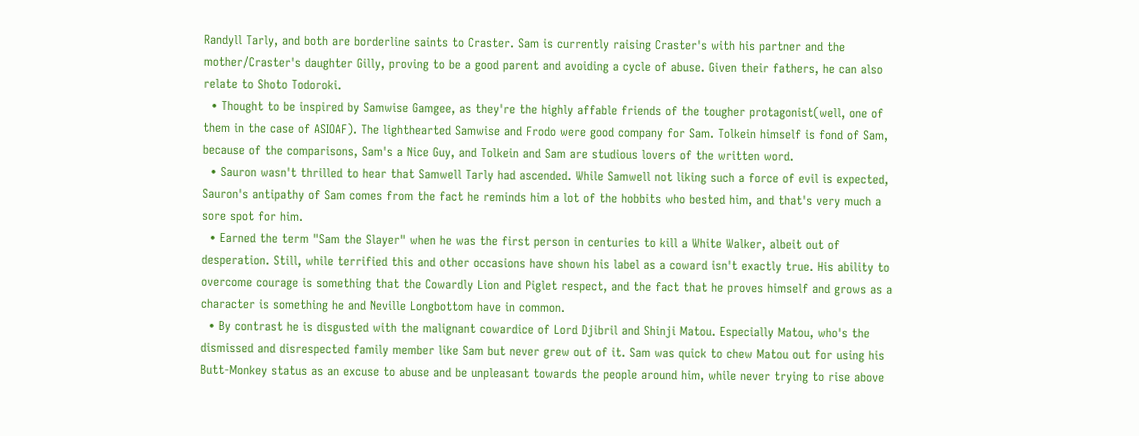Randyll Tarly, and both are borderline saints to Craster. Sam is currently raising Craster's with his partner and the mother/Craster's daughter Gilly, proving to be a good parent and avoiding a cycle of abuse. Given their fathers, he can also relate to Shoto Todoroki.
  • Thought to be inspired by Samwise Gamgee, as they're the highly affable friends of the tougher protagonist(well, one of them in the case of ASIOAF). The lighthearted Samwise and Frodo were good company for Sam. Tolkein himself is fond of Sam, because of the comparisons, Sam's a Nice Guy, and Tolkein and Sam are studious lovers of the written word.
  • Sauron wasn't thrilled to hear that Samwell Tarly had ascended. While Samwell not liking such a force of evil is expected, Sauron's antipathy of Sam comes from the fact he reminds him a lot of the hobbits who bested him, and that's very much a sore spot for him.
  • Earned the term "Sam the Slayer" when he was the first person in centuries to kill a White Walker, albeit out of desperation. Still, while terrified this and other occasions have shown his label as a coward isn't exactly true. His ability to overcome courage is something that the Cowardly Lion and Piglet respect, and the fact that he proves himself and grows as a character is something he and Neville Longbottom have in common.
  • By contrast he is disgusted with the malignant cowardice of Lord Djibril and Shinji Matou. Especially Matou, who's the dismissed and disrespected family member like Sam but never grew out of it. Sam was quick to chew Matou out for using his Butt-Monkey status as an excuse to abuse and be unpleasant towards the people around him, while never trying to rise above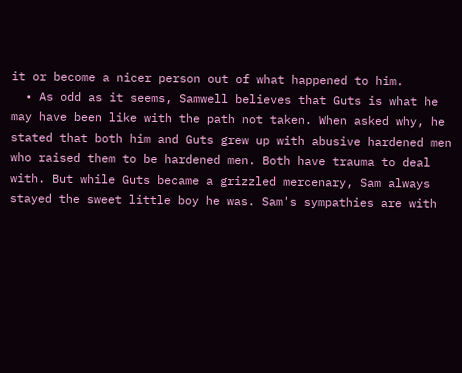it or become a nicer person out of what happened to him.
  • As odd as it seems, Samwell believes that Guts is what he may have been like with the path not taken. When asked why, he stated that both him and Guts grew up with abusive hardened men who raised them to be hardened men. Both have trauma to deal with. But while Guts became a grizzled mercenary, Sam always stayed the sweet little boy he was. Sam's sympathies are with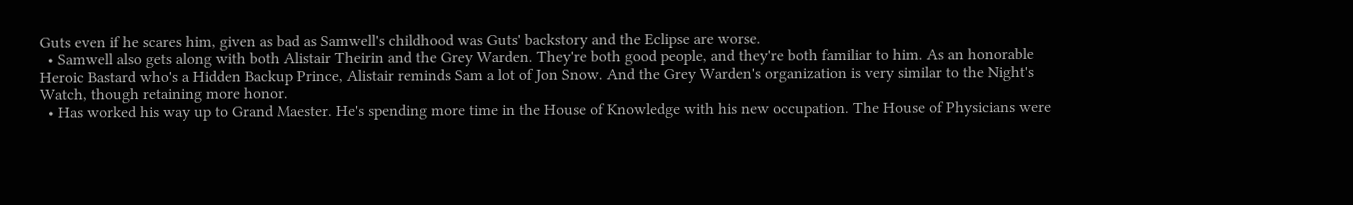Guts even if he scares him, given as bad as Samwell's childhood was Guts' backstory and the Eclipse are worse.
  • Samwell also gets along with both Alistair Theirin and the Grey Warden. They're both good people, and they're both familiar to him. As an honorable Heroic Bastard who's a Hidden Backup Prince, Alistair reminds Sam a lot of Jon Snow. And the Grey Warden's organization is very similar to the Night's Watch, though retaining more honor.
  • Has worked his way up to Grand Maester. He's spending more time in the House of Knowledge with his new occupation. The House of Physicians were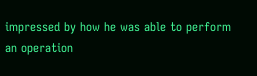impressed by how he was able to perform an operation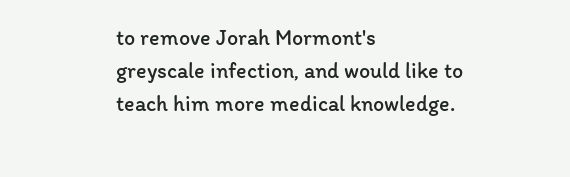to remove Jorah Mormont's greyscale infection, and would like to teach him more medical knowledge.